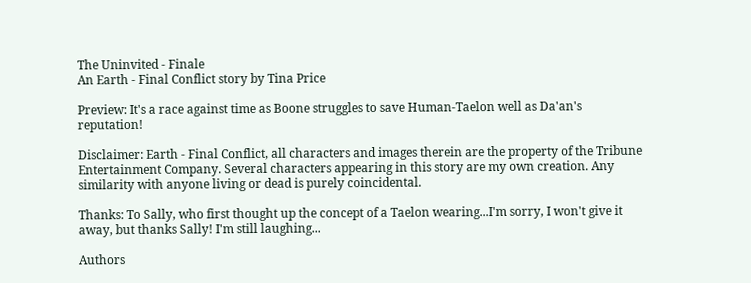The Uninvited - Finale
An Earth - Final Conflict story by Tina Price

Preview: It's a race against time as Boone struggles to save Human-Taelon well as Da'an's reputation!

Disclaimer: Earth - Final Conflict, all characters and images therein are the property of the Tribune Entertainment Company. Several characters appearing in this story are my own creation. Any similarity with anyone living or dead is purely coincidental.

Thanks: To Sally, who first thought up the concept of a Taelon wearing...I'm sorry, I won't give it away, but thanks Sally! I'm still laughing...

Authors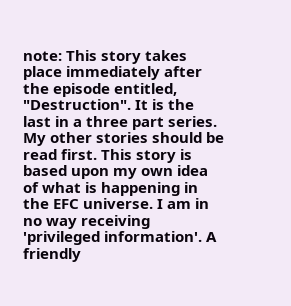note: This story takes place immediately after the episode entitled, "Destruction". It is the last in a three part series. My other stories should be read first. This story is based upon my own idea of what is happening in the EFC universe. I am in no way receiving 'privileged information'. A friendly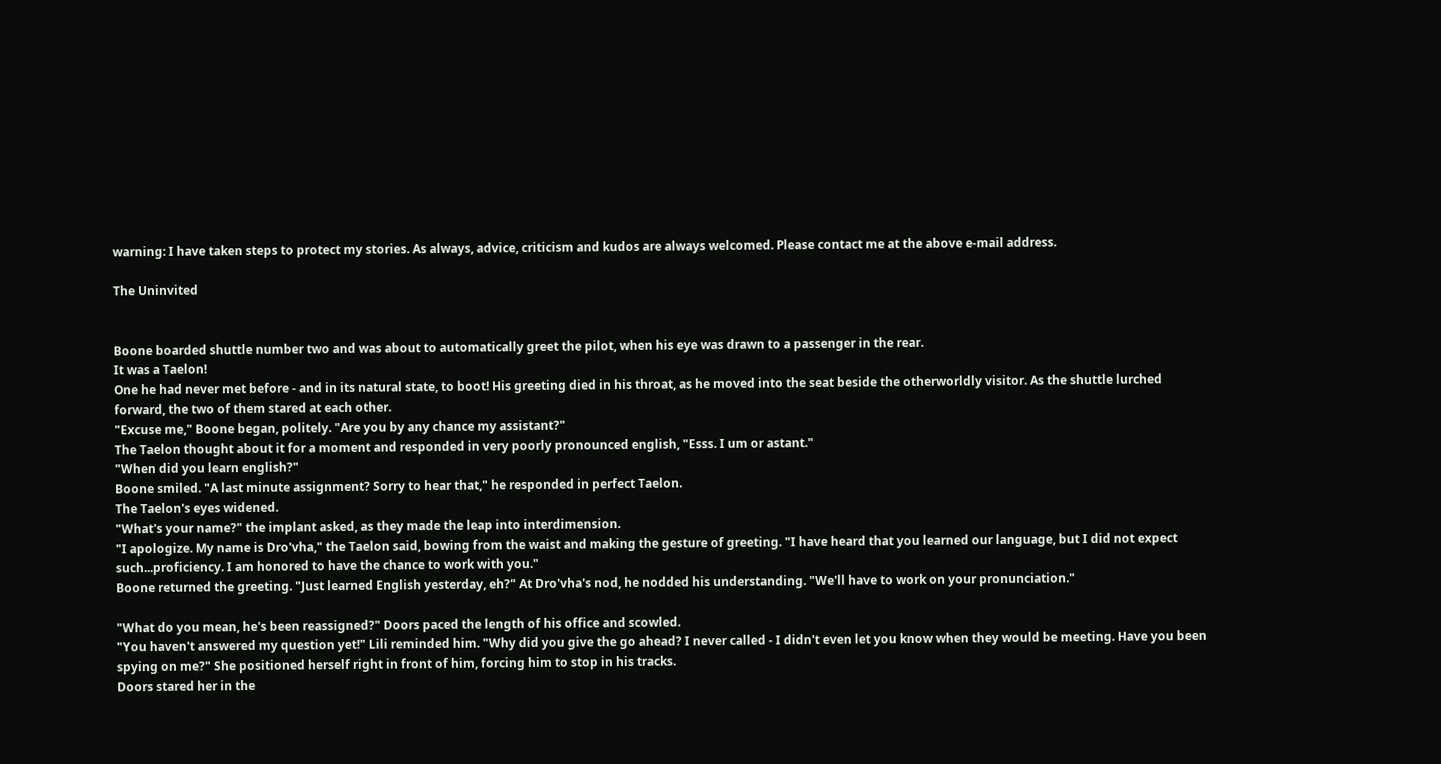warning: I have taken steps to protect my stories. As always, advice, criticism and kudos are always welcomed. Please contact me at the above e-mail address.

The Uninvited


Boone boarded shuttle number two and was about to automatically greet the pilot, when his eye was drawn to a passenger in the rear.
It was a Taelon!
One he had never met before - and in its natural state, to boot! His greeting died in his throat, as he moved into the seat beside the otherworldly visitor. As the shuttle lurched forward, the two of them stared at each other.
"Excuse me," Boone began, politely. "Are you by any chance my assistant?"
The Taelon thought about it for a moment and responded in very poorly pronounced english, "Esss. I um or astant."
"When did you learn english?"
Boone smiled. "A last minute assignment? Sorry to hear that," he responded in perfect Taelon.
The Taelon's eyes widened.
"What's your name?" the implant asked, as they made the leap into interdimension.
"I apologize. My name is Dro'vha," the Taelon said, bowing from the waist and making the gesture of greeting. "I have heard that you learned our language, but I did not expect such...proficiency. I am honored to have the chance to work with you."
Boone returned the greeting. "Just learned English yesterday, eh?" At Dro'vha's nod, he nodded his understanding. "We'll have to work on your pronunciation."

"What do you mean, he's been reassigned?" Doors paced the length of his office and scowled.
"You haven't answered my question yet!" Lili reminded him. "Why did you give the go ahead? I never called - I didn't even let you know when they would be meeting. Have you been spying on me?" She positioned herself right in front of him, forcing him to stop in his tracks.
Doors stared her in the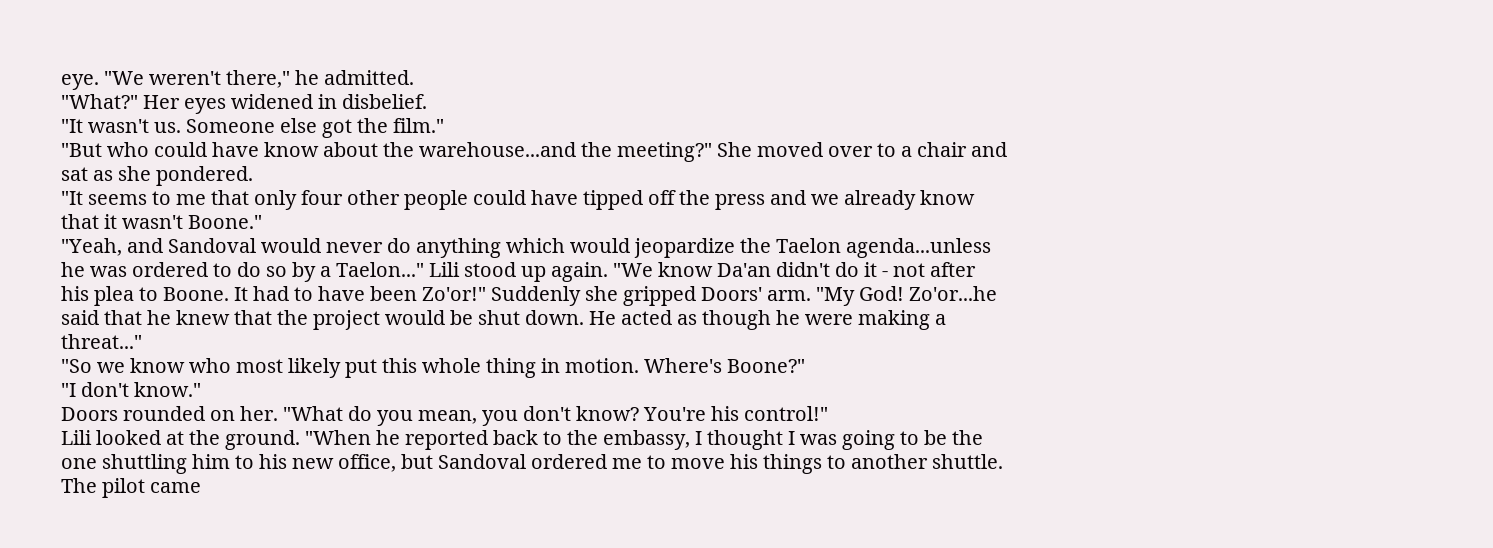eye. "We weren't there," he admitted.
"What?" Her eyes widened in disbelief.
"It wasn't us. Someone else got the film."
"But who could have know about the warehouse...and the meeting?" She moved over to a chair and sat as she pondered.
"It seems to me that only four other people could have tipped off the press and we already know that it wasn't Boone."
"Yeah, and Sandoval would never do anything which would jeopardize the Taelon agenda...unless he was ordered to do so by a Taelon..." Lili stood up again. "We know Da'an didn't do it - not after his plea to Boone. It had to have been Zo'or!" Suddenly she gripped Doors' arm. "My God! Zo'or...he said that he knew that the project would be shut down. He acted as though he were making a threat..."
"So we know who most likely put this whole thing in motion. Where's Boone?"
"I don't know."
Doors rounded on her. "What do you mean, you don't know? You're his control!"
Lili looked at the ground. "When he reported back to the embassy, I thought I was going to be the one shuttling him to his new office, but Sandoval ordered me to move his things to another shuttle. The pilot came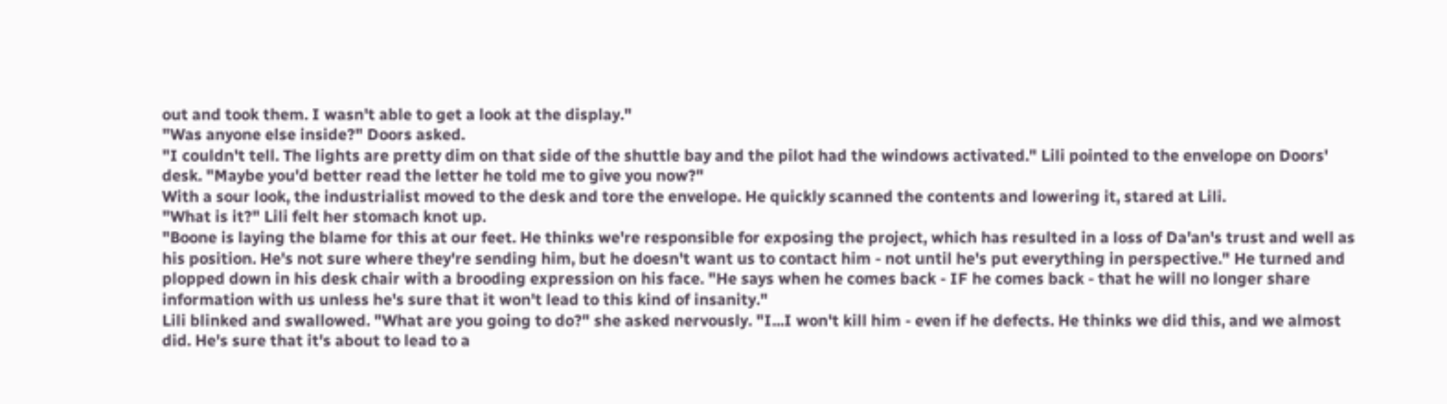out and took them. I wasn't able to get a look at the display."
"Was anyone else inside?" Doors asked.
"I couldn't tell. The lights are pretty dim on that side of the shuttle bay and the pilot had the windows activated." Lili pointed to the envelope on Doors' desk. "Maybe you'd better read the letter he told me to give you now?"
With a sour look, the industrialist moved to the desk and tore the envelope. He quickly scanned the contents and lowering it, stared at Lili.
"What is it?" Lili felt her stomach knot up.
"Boone is laying the blame for this at our feet. He thinks we're responsible for exposing the project, which has resulted in a loss of Da'an's trust and well as his position. He's not sure where they're sending him, but he doesn't want us to contact him - not until he's put everything in perspective." He turned and plopped down in his desk chair with a brooding expression on his face. "He says when he comes back - IF he comes back - that he will no longer share information with us unless he's sure that it won't lead to this kind of insanity."
Lili blinked and swallowed. "What are you going to do?" she asked nervously. "I...I won't kill him - even if he defects. He thinks we did this, and we almost did. He's sure that it's about to lead to a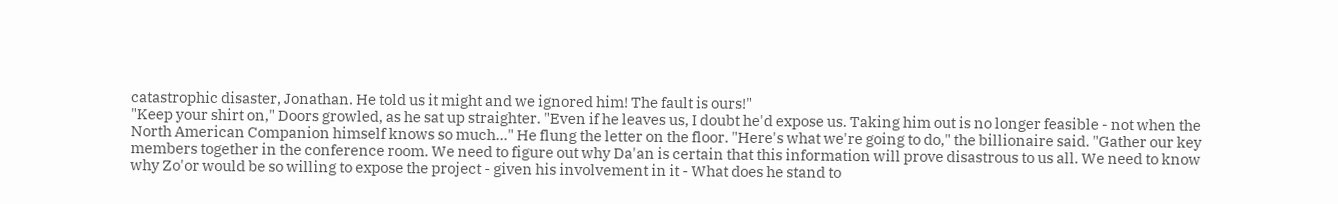catastrophic disaster, Jonathan. He told us it might and we ignored him! The fault is ours!"
"Keep your shirt on," Doors growled, as he sat up straighter. "Even if he leaves us, I doubt he'd expose us. Taking him out is no longer feasible - not when the North American Companion himself knows so much..." He flung the letter on the floor. "Here's what we're going to do," the billionaire said. "Gather our key members together in the conference room. We need to figure out why Da'an is certain that this information will prove disastrous to us all. We need to know why Zo'or would be so willing to expose the project - given his involvement in it - What does he stand to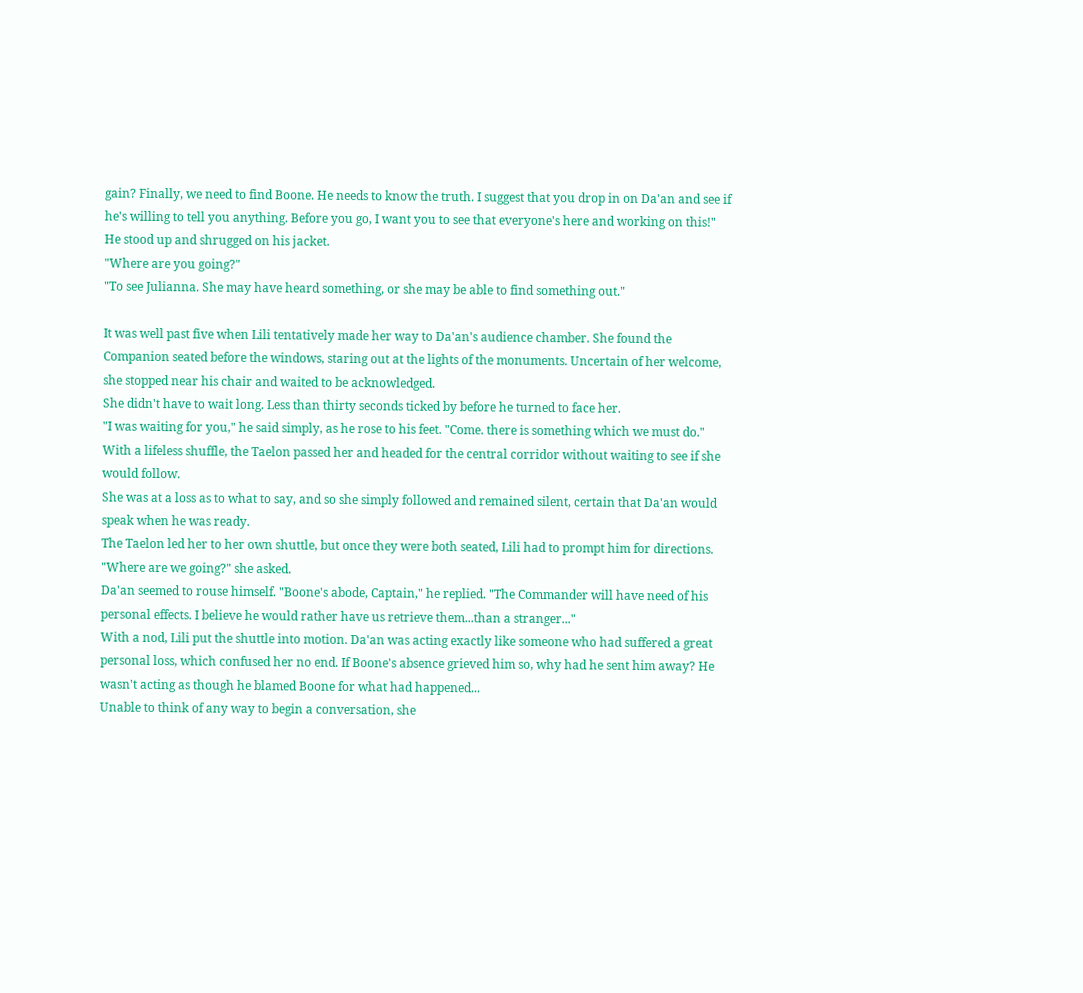gain? Finally, we need to find Boone. He needs to know the truth. I suggest that you drop in on Da'an and see if he's willing to tell you anything. Before you go, I want you to see that everyone's here and working on this!" He stood up and shrugged on his jacket.
"Where are you going?"
"To see Julianna. She may have heard something, or she may be able to find something out."

It was well past five when Lili tentatively made her way to Da'an's audience chamber. She found the Companion seated before the windows, staring out at the lights of the monuments. Uncertain of her welcome, she stopped near his chair and waited to be acknowledged.
She didn't have to wait long. Less than thirty seconds ticked by before he turned to face her.
"I was waiting for you," he said simply, as he rose to his feet. "Come. there is something which we must do."
With a lifeless shuffle, the Taelon passed her and headed for the central corridor without waiting to see if she would follow.
She was at a loss as to what to say, and so she simply followed and remained silent, certain that Da'an would speak when he was ready.
The Taelon led her to her own shuttle, but once they were both seated, Lili had to prompt him for directions.
"Where are we going?" she asked.
Da'an seemed to rouse himself. "Boone's abode, Captain," he replied. "The Commander will have need of his personal effects. I believe he would rather have us retrieve them...than a stranger..."
With a nod, Lili put the shuttle into motion. Da'an was acting exactly like someone who had suffered a great personal loss, which confused her no end. If Boone's absence grieved him so, why had he sent him away? He wasn't acting as though he blamed Boone for what had happened...
Unable to think of any way to begin a conversation, she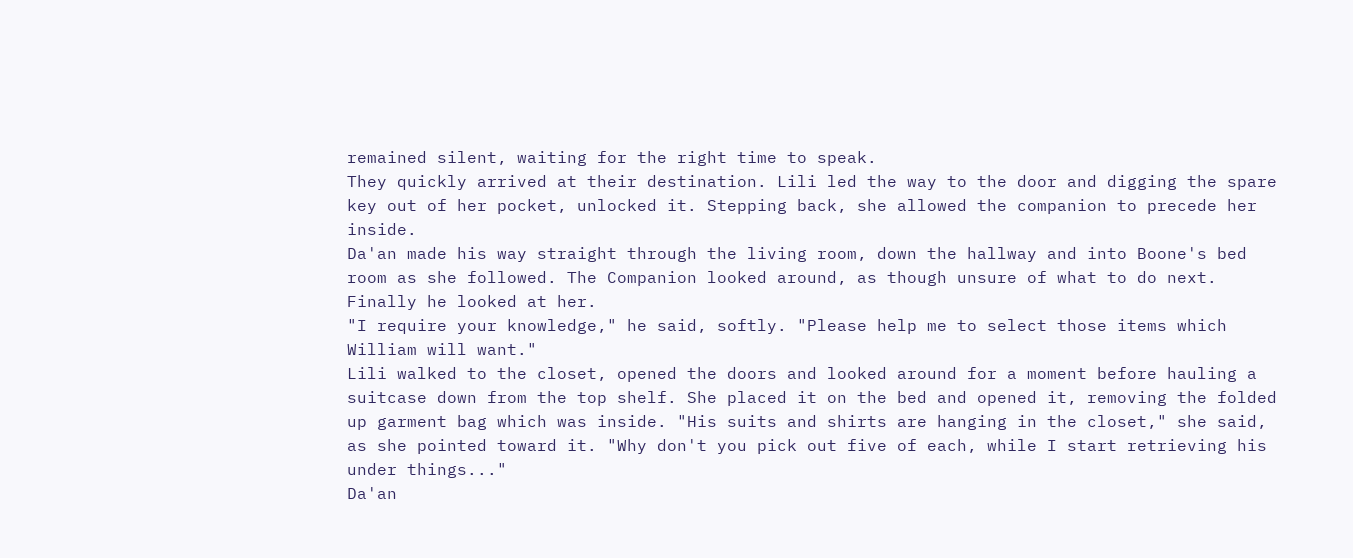remained silent, waiting for the right time to speak.
They quickly arrived at their destination. Lili led the way to the door and digging the spare key out of her pocket, unlocked it. Stepping back, she allowed the companion to precede her inside.
Da'an made his way straight through the living room, down the hallway and into Boone's bed room as she followed. The Companion looked around, as though unsure of what to do next. Finally he looked at her.
"I require your knowledge," he said, softly. "Please help me to select those items which William will want."
Lili walked to the closet, opened the doors and looked around for a moment before hauling a suitcase down from the top shelf. She placed it on the bed and opened it, removing the folded up garment bag which was inside. "His suits and shirts are hanging in the closet," she said, as she pointed toward it. "Why don't you pick out five of each, while I start retrieving his under things..."
Da'an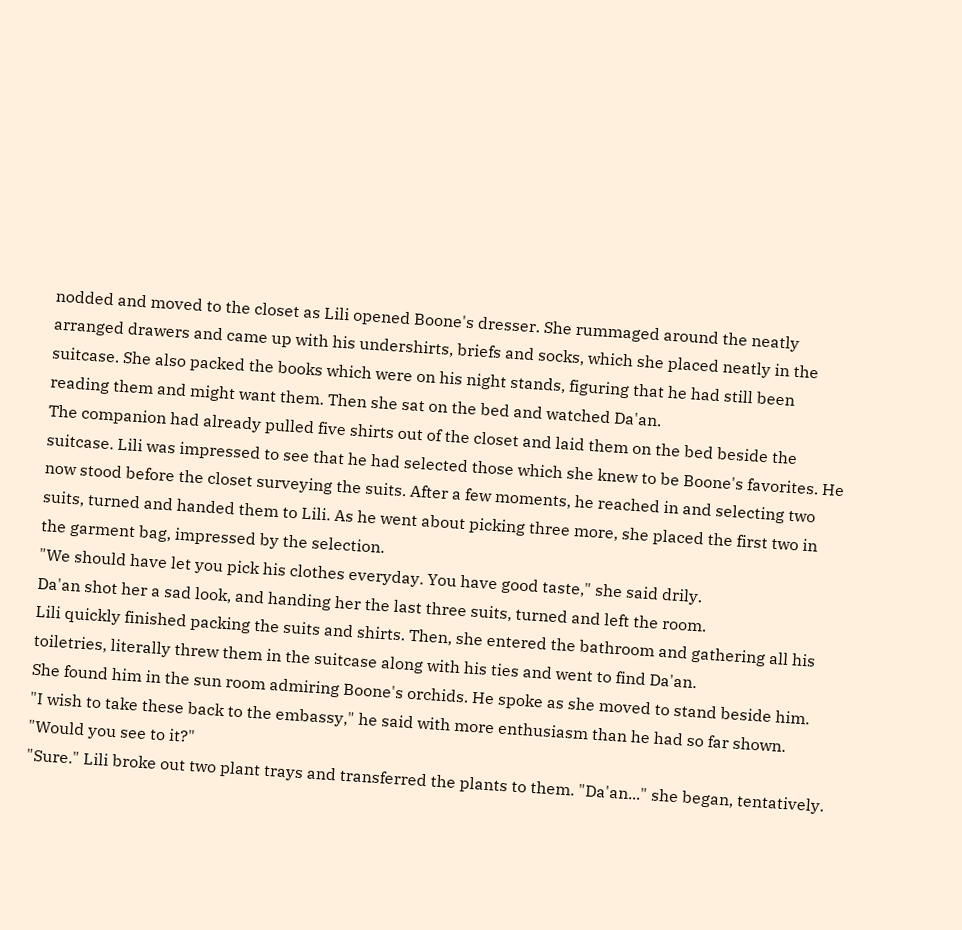nodded and moved to the closet as Lili opened Boone's dresser. She rummaged around the neatly arranged drawers and came up with his undershirts, briefs and socks, which she placed neatly in the suitcase. She also packed the books which were on his night stands, figuring that he had still been reading them and might want them. Then she sat on the bed and watched Da'an.
The companion had already pulled five shirts out of the closet and laid them on the bed beside the suitcase. Lili was impressed to see that he had selected those which she knew to be Boone's favorites. He now stood before the closet surveying the suits. After a few moments, he reached in and selecting two suits, turned and handed them to Lili. As he went about picking three more, she placed the first two in the garment bag, impressed by the selection.
"We should have let you pick his clothes everyday. You have good taste," she said drily.
Da'an shot her a sad look, and handing her the last three suits, turned and left the room.
Lili quickly finished packing the suits and shirts. Then, she entered the bathroom and gathering all his toiletries, literally threw them in the suitcase along with his ties and went to find Da'an.
She found him in the sun room admiring Boone's orchids. He spoke as she moved to stand beside him.
"I wish to take these back to the embassy," he said with more enthusiasm than he had so far shown. "Would you see to it?"
"Sure." Lili broke out two plant trays and transferred the plants to them. "Da'an..." she began, tentatively.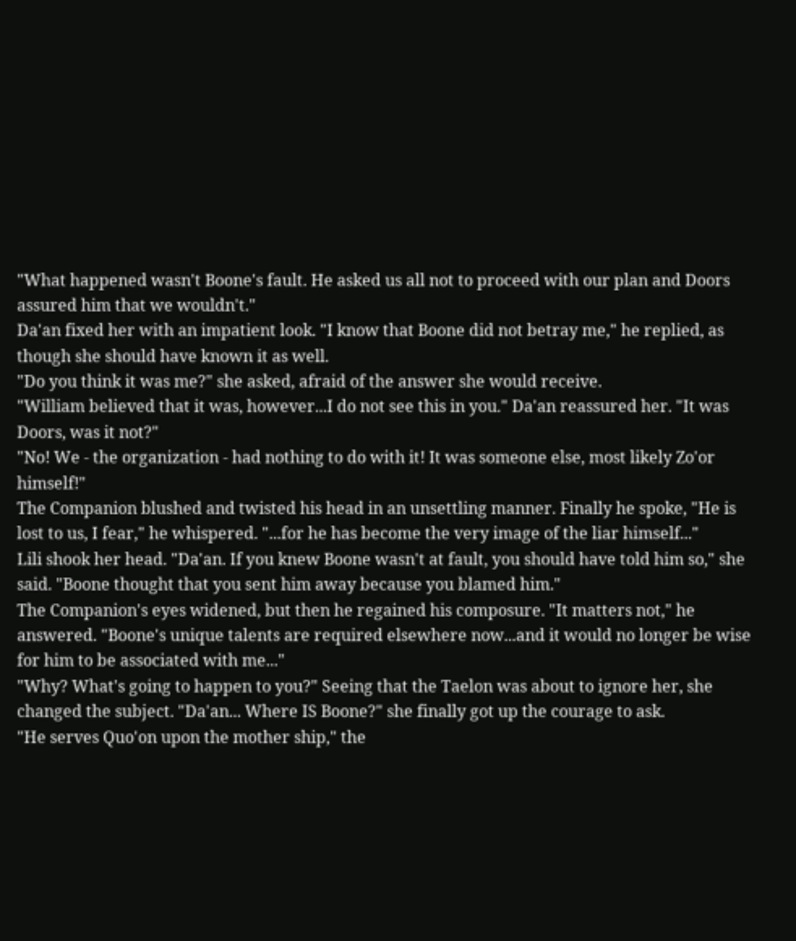"What happened wasn't Boone's fault. He asked us all not to proceed with our plan and Doors assured him that we wouldn't."
Da'an fixed her with an impatient look. "I know that Boone did not betray me," he replied, as though she should have known it as well.
"Do you think it was me?" she asked, afraid of the answer she would receive.
"William believed that it was, however...I do not see this in you." Da'an reassured her. "It was Doors, was it not?"
"No! We - the organization - had nothing to do with it! It was someone else, most likely Zo'or himself!"
The Companion blushed and twisted his head in an unsettling manner. Finally he spoke, "He is lost to us, I fear," he whispered. "...for he has become the very image of the liar himself..."
Lili shook her head. "Da'an. If you knew Boone wasn't at fault, you should have told him so," she said. "Boone thought that you sent him away because you blamed him."
The Companion's eyes widened, but then he regained his composure. "It matters not," he answered. "Boone's unique talents are required elsewhere now...and it would no longer be wise for him to be associated with me..."
"Why? What's going to happen to you?" Seeing that the Taelon was about to ignore her, she changed the subject. "Da'an... Where IS Boone?" she finally got up the courage to ask.
"He serves Quo'on upon the mother ship," the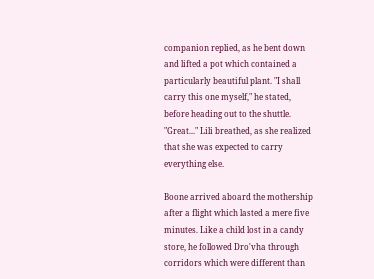companion replied, as he bent down and lifted a pot which contained a particularly beautiful plant. "I shall carry this one myself," he stated, before heading out to the shuttle.
"Great..." Lili breathed, as she realized that she was expected to carry everything else.

Boone arrived aboard the mothership after a flight which lasted a mere five minutes. Like a child lost in a candy store, he followed Dro'vha through corridors which were different than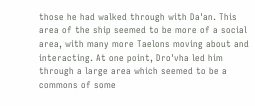those he had walked through with Da'an. This area of the ship seemed to be more of a social area, with many more Taelons moving about and interacting. At one point, Dro'vha led him through a large area which seemed to be a commons of some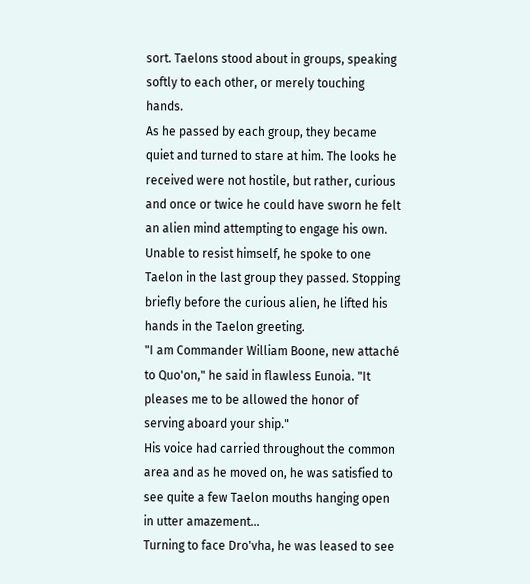sort. Taelons stood about in groups, speaking softly to each other, or merely touching hands.
As he passed by each group, they became quiet and turned to stare at him. The looks he received were not hostile, but rather, curious and once or twice he could have sworn he felt an alien mind attempting to engage his own.
Unable to resist himself, he spoke to one Taelon in the last group they passed. Stopping briefly before the curious alien, he lifted his hands in the Taelon greeting.
"I am Commander William Boone, new attaché to Quo'on," he said in flawless Eunoia. "It pleases me to be allowed the honor of serving aboard your ship."
His voice had carried throughout the common area and as he moved on, he was satisfied to see quite a few Taelon mouths hanging open in utter amazement...
Turning to face Dro'vha, he was leased to see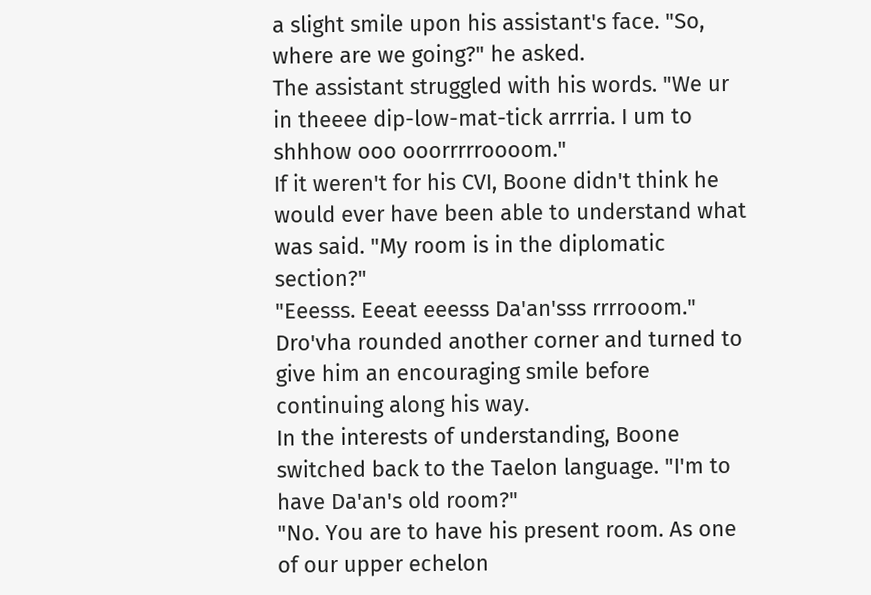a slight smile upon his assistant's face. "So, where are we going?" he asked.
The assistant struggled with his words. "We ur in theeee dip-low-mat-tick arrrria. I um to shhhow ooo ooorrrrroooom."
If it weren't for his CVI, Boone didn't think he would ever have been able to understand what was said. "My room is in the diplomatic section?"
"Eeesss. Eeeat eeesss Da'an'sss rrrrooom." Dro'vha rounded another corner and turned to give him an encouraging smile before continuing along his way.
In the interests of understanding, Boone switched back to the Taelon language. "I'm to have Da'an's old room?"
"No. You are to have his present room. As one of our upper echelon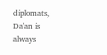diplomats, Da'an is always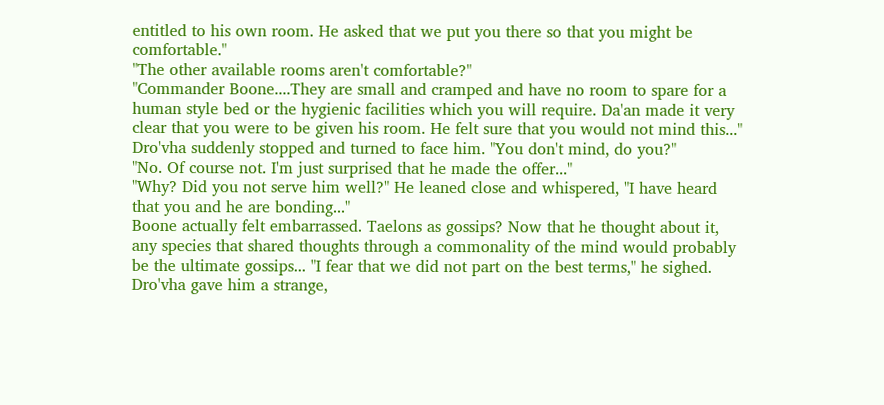entitled to his own room. He asked that we put you there so that you might be comfortable."
"The other available rooms aren't comfortable?"
"Commander Boone....They are small and cramped and have no room to spare for a human style bed or the hygienic facilities which you will require. Da'an made it very clear that you were to be given his room. He felt sure that you would not mind this..." Dro'vha suddenly stopped and turned to face him. "You don't mind, do you?"
"No. Of course not. I'm just surprised that he made the offer..."
"Why? Did you not serve him well?" He leaned close and whispered, "I have heard that you and he are bonding..."
Boone actually felt embarrassed. Taelons as gossips? Now that he thought about it, any species that shared thoughts through a commonality of the mind would probably be the ultimate gossips... "I fear that we did not part on the best terms," he sighed.
Dro'vha gave him a strange,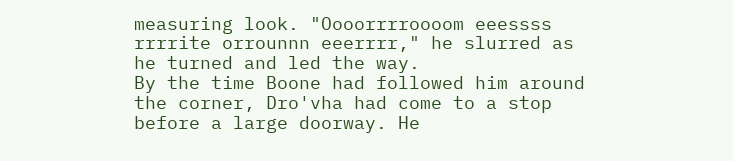measuring look. "Oooorrrroooom eeessss rrrrite orrounnn eeerrrr," he slurred as he turned and led the way.
By the time Boone had followed him around the corner, Dro'vha had come to a stop before a large doorway. He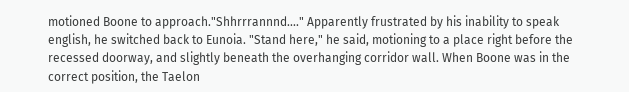motioned Boone to approach."Shhrrrannnd...." Apparently frustrated by his inability to speak english, he switched back to Eunoia. "Stand here," he said, motioning to a place right before the recessed doorway, and slightly beneath the overhanging corridor wall. When Boone was in the correct position, the Taelon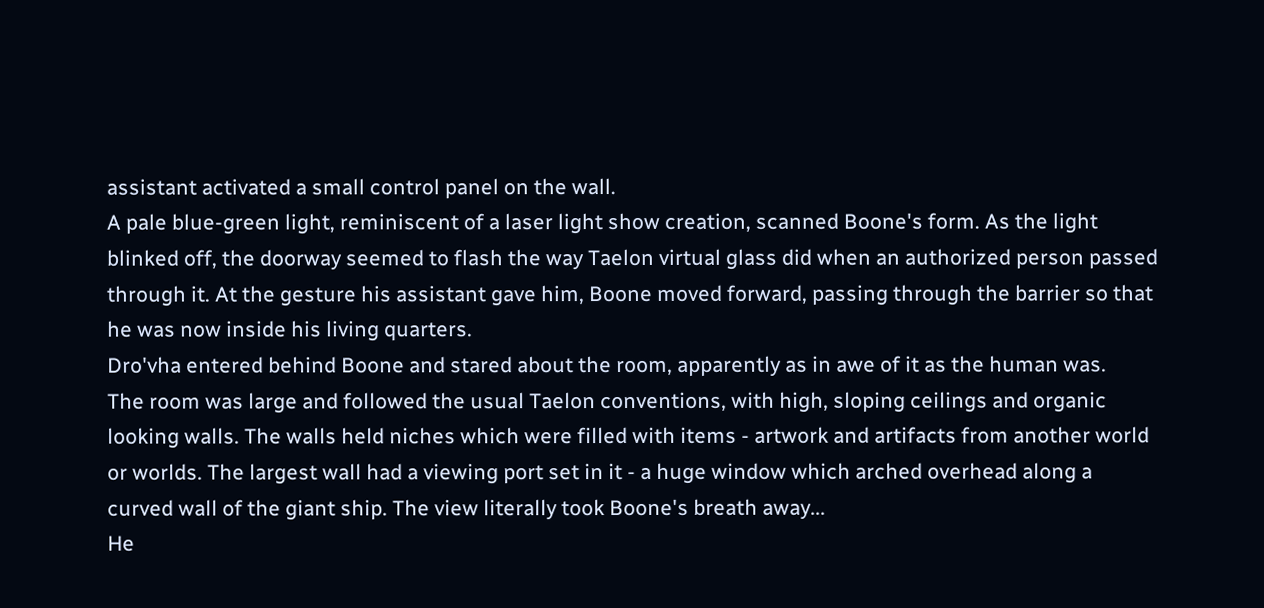assistant activated a small control panel on the wall.
A pale blue-green light, reminiscent of a laser light show creation, scanned Boone's form. As the light blinked off, the doorway seemed to flash the way Taelon virtual glass did when an authorized person passed through it. At the gesture his assistant gave him, Boone moved forward, passing through the barrier so that he was now inside his living quarters.
Dro'vha entered behind Boone and stared about the room, apparently as in awe of it as the human was.
The room was large and followed the usual Taelon conventions, with high, sloping ceilings and organic looking walls. The walls held niches which were filled with items - artwork and artifacts from another world or worlds. The largest wall had a viewing port set in it - a huge window which arched overhead along a curved wall of the giant ship. The view literally took Boone's breath away...
He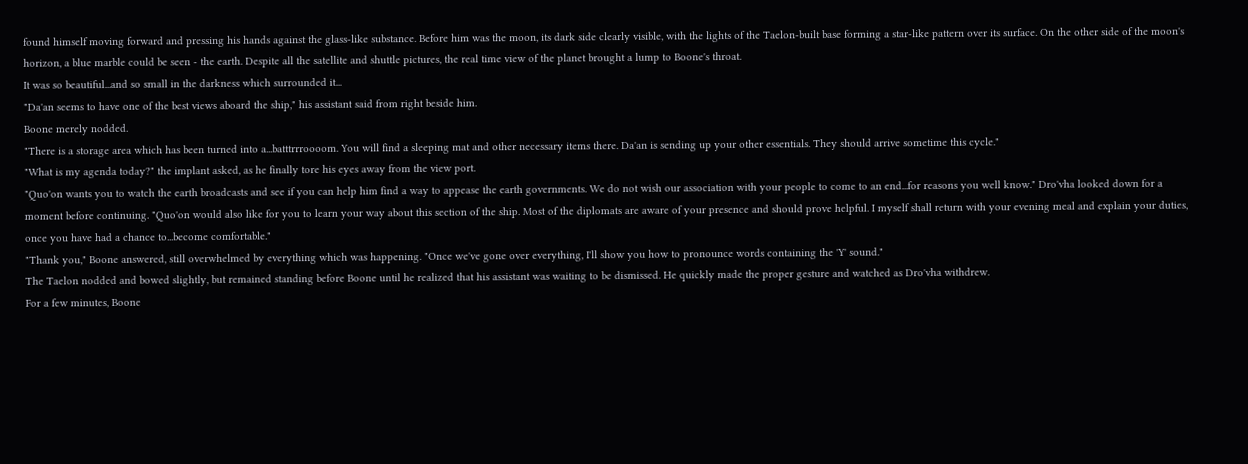found himself moving forward and pressing his hands against the glass-like substance. Before him was the moon, its dark side clearly visible, with the lights of the Taelon-built base forming a star-like pattern over its surface. On the other side of the moon's horizon, a blue marble could be seen - the earth. Despite all the satellite and shuttle pictures, the real time view of the planet brought a lump to Boone's throat.
It was so beautiful...and so small in the darkness which surrounded it...
"Da'an seems to have one of the best views aboard the ship," his assistant said from right beside him.
Boone merely nodded.
"There is a storage area which has been turned into a...batttrrroooom. You will find a sleeping mat and other necessary items there. Da'an is sending up your other essentials. They should arrive sometime this cycle."
"What is my agenda today?" the implant asked, as he finally tore his eyes away from the view port.
"Quo'on wants you to watch the earth broadcasts and see if you can help him find a way to appease the earth governments. We do not wish our association with your people to come to an end...for reasons you well know." Dro'vha looked down for a moment before continuing. "Quo'on would also like for you to learn your way about this section of the ship. Most of the diplomats are aware of your presence and should prove helpful. I myself shall return with your evening meal and explain your duties, once you have had a chance to...become comfortable."
"Thank you," Boone answered, still overwhelmed by everything which was happening. "Once we've gone over everything, I'll show you how to pronounce words containing the 'Y' sound."
The Taelon nodded and bowed slightly, but remained standing before Boone until he realized that his assistant was waiting to be dismissed. He quickly made the proper gesture and watched as Dro'vha withdrew.
For a few minutes, Boone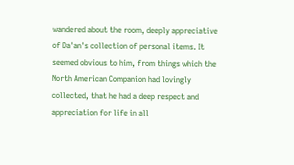wandered about the room, deeply appreciative of Da'an's collection of personal items. It seemed obvious to him, from things which the North American Companion had lovingly collected, that he had a deep respect and appreciation for life in all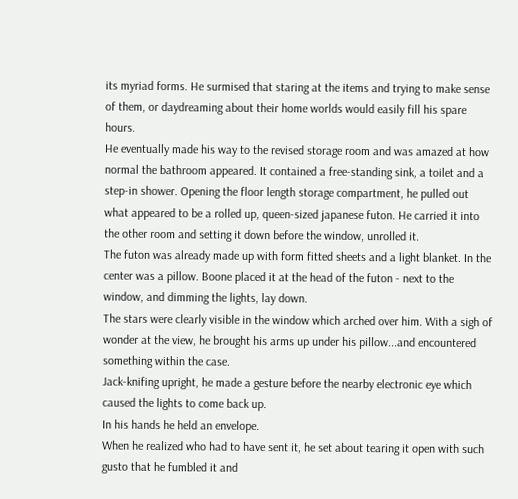its myriad forms. He surmised that staring at the items and trying to make sense of them, or daydreaming about their home worlds would easily fill his spare hours.
He eventually made his way to the revised storage room and was amazed at how normal the bathroom appeared. It contained a free-standing sink, a toilet and a step-in shower. Opening the floor length storage compartment, he pulled out what appeared to be a rolled up, queen-sized japanese futon. He carried it into the other room and setting it down before the window, unrolled it.
The futon was already made up with form fitted sheets and a light blanket. In the center was a pillow. Boone placed it at the head of the futon - next to the window, and dimming the lights, lay down.
The stars were clearly visible in the window which arched over him. With a sigh of wonder at the view, he brought his arms up under his pillow...and encountered something within the case.
Jack-knifing upright, he made a gesture before the nearby electronic eye which caused the lights to come back up.
In his hands he held an envelope.
When he realized who had to have sent it, he set about tearing it open with such gusto that he fumbled it and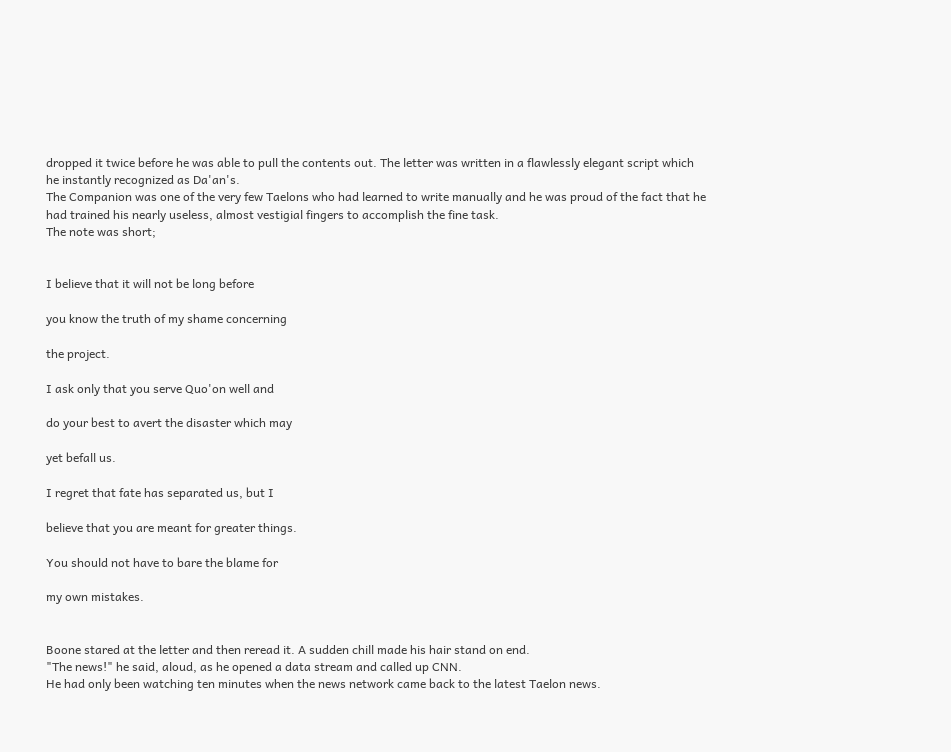dropped it twice before he was able to pull the contents out. The letter was written in a flawlessly elegant script which he instantly recognized as Da'an's.
The Companion was one of the very few Taelons who had learned to write manually and he was proud of the fact that he had trained his nearly useless, almost vestigial fingers to accomplish the fine task.
The note was short;


I believe that it will not be long before

you know the truth of my shame concerning

the project.

I ask only that you serve Quo'on well and

do your best to avert the disaster which may

yet befall us.

I regret that fate has separated us, but I

believe that you are meant for greater things.

You should not have to bare the blame for

my own mistakes.


Boone stared at the letter and then reread it. A sudden chill made his hair stand on end.
"The news!" he said, aloud, as he opened a data stream and called up CNN.
He had only been watching ten minutes when the news network came back to the latest Taelon news.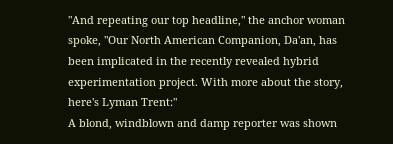"And repeating our top headline," the anchor woman spoke, "Our North American Companion, Da'an, has been implicated in the recently revealed hybrid experimentation project. With more about the story, here's Lyman Trent:"
A blond, windblown and damp reporter was shown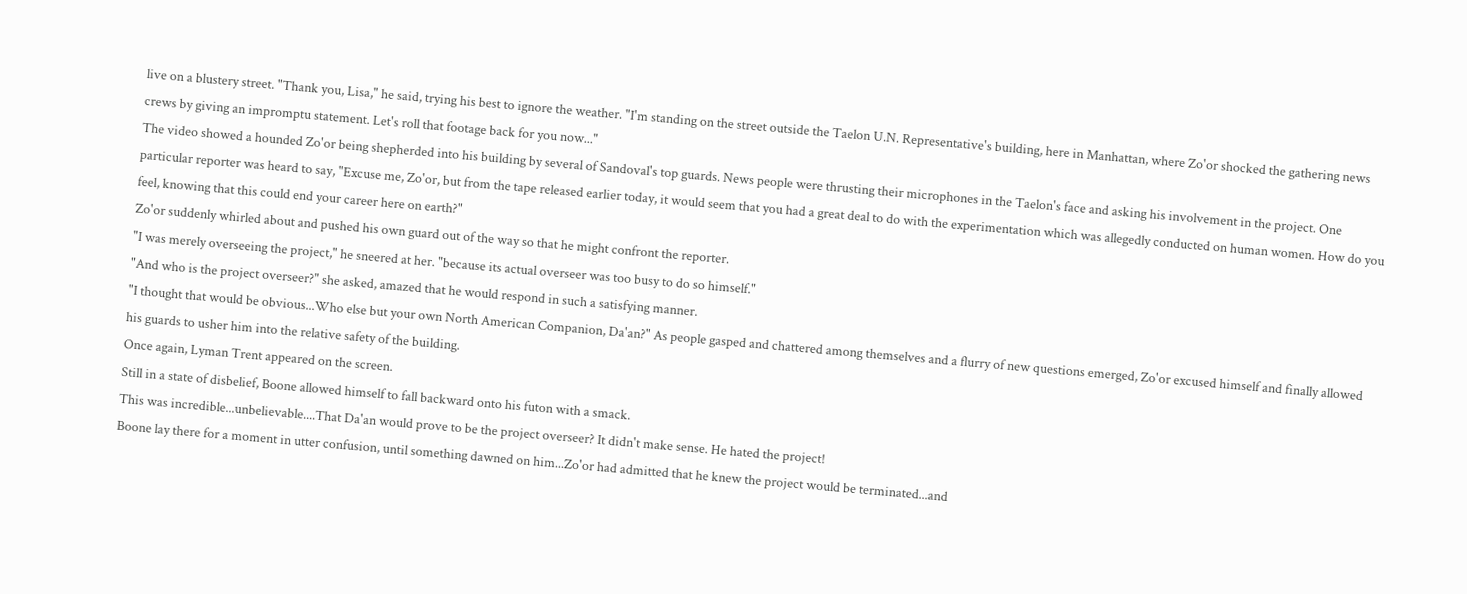live on a blustery street. "Thank you, Lisa," he said, trying his best to ignore the weather. "I'm standing on the street outside the Taelon U.N. Representative's building, here in Manhattan, where Zo'or shocked the gathering news crews by giving an impromptu statement. Let's roll that footage back for you now..."
The video showed a hounded Zo'or being shepherded into his building by several of Sandoval's top guards. News people were thrusting their microphones in the Taelon's face and asking his involvement in the project. One particular reporter was heard to say, "Excuse me, Zo'or, but from the tape released earlier today, it would seem that you had a great deal to do with the experimentation which was allegedly conducted on human women. How do you feel, knowing that this could end your career here on earth?"
Zo'or suddenly whirled about and pushed his own guard out of the way so that he might confront the reporter.
"I was merely overseeing the project," he sneered at her. "because its actual overseer was too busy to do so himself."
"And who is the project overseer?" she asked, amazed that he would respond in such a satisfying manner.
"I thought that would be obvious...Who else but your own North American Companion, Da'an?" As people gasped and chattered among themselves and a flurry of new questions emerged, Zo'or excused himself and finally allowed his guards to usher him into the relative safety of the building.
Once again, Lyman Trent appeared on the screen.
Still in a state of disbelief, Boone allowed himself to fall backward onto his futon with a smack.
This was incredible...unbelievable....That Da'an would prove to be the project overseer? It didn't make sense. He hated the project!
Boone lay there for a moment in utter confusion, until something dawned on him...Zo'or had admitted that he knew the project would be terminated...and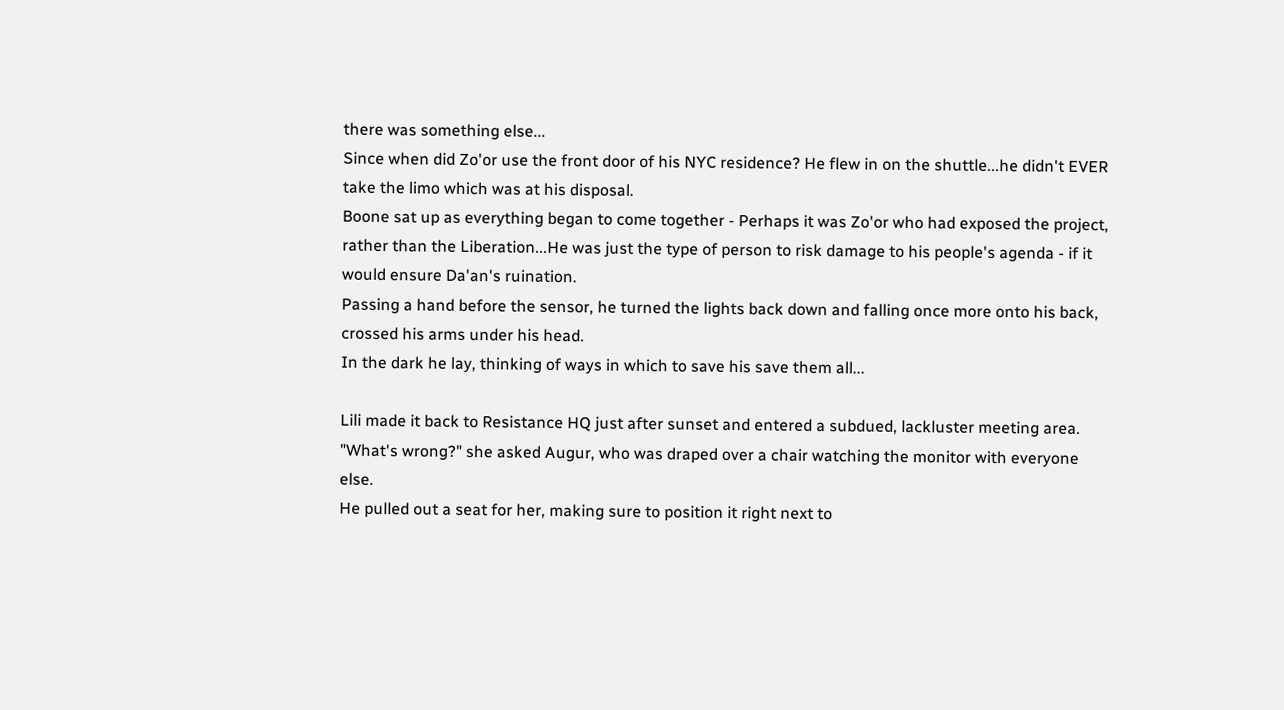there was something else...
Since when did Zo'or use the front door of his NYC residence? He flew in on the shuttle...he didn't EVER take the limo which was at his disposal.
Boone sat up as everything began to come together - Perhaps it was Zo'or who had exposed the project, rather than the Liberation...He was just the type of person to risk damage to his people's agenda - if it would ensure Da'an's ruination.
Passing a hand before the sensor, he turned the lights back down and falling once more onto his back, crossed his arms under his head.
In the dark he lay, thinking of ways in which to save his save them all...

Lili made it back to Resistance HQ just after sunset and entered a subdued, lackluster meeting area.
"What's wrong?" she asked Augur, who was draped over a chair watching the monitor with everyone else.
He pulled out a seat for her, making sure to position it right next to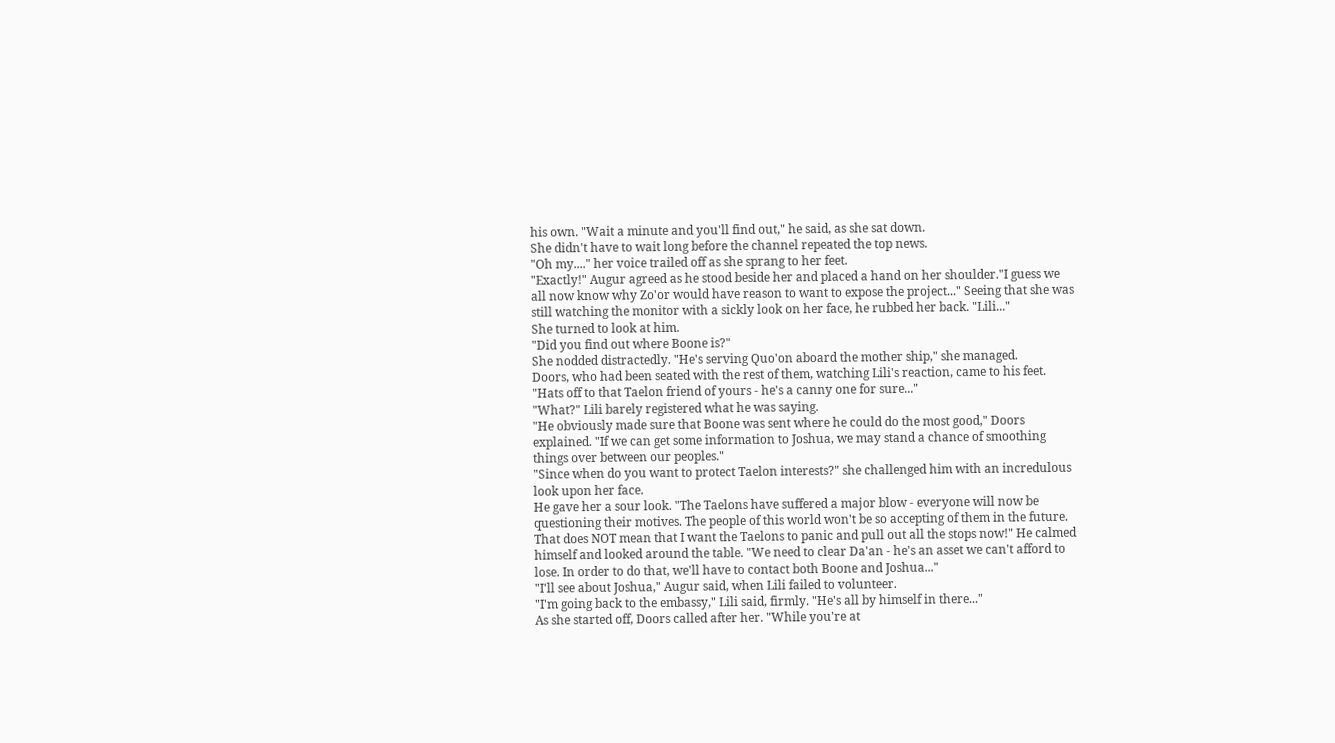his own. "Wait a minute and you'll find out," he said, as she sat down.
She didn't have to wait long before the channel repeated the top news.
"Oh my...." her voice trailed off as she sprang to her feet.
"Exactly!" Augur agreed as he stood beside her and placed a hand on her shoulder."I guess we all now know why Zo'or would have reason to want to expose the project..." Seeing that she was still watching the monitor with a sickly look on her face, he rubbed her back. "Lili..."
She turned to look at him.
"Did you find out where Boone is?"
She nodded distractedly. "He's serving Quo'on aboard the mother ship," she managed.
Doors, who had been seated with the rest of them, watching Lili's reaction, came to his feet. "Hats off to that Taelon friend of yours - he's a canny one for sure..."
"What?" Lili barely registered what he was saying.
"He obviously made sure that Boone was sent where he could do the most good," Doors explained. "If we can get some information to Joshua, we may stand a chance of smoothing things over between our peoples."
"Since when do you want to protect Taelon interests?" she challenged him with an incredulous look upon her face.
He gave her a sour look. "The Taelons have suffered a major blow - everyone will now be questioning their motives. The people of this world won't be so accepting of them in the future. That does NOT mean that I want the Taelons to panic and pull out all the stops now!" He calmed himself and looked around the table. "We need to clear Da'an - he's an asset we can't afford to lose. In order to do that, we'll have to contact both Boone and Joshua..."
"I'll see about Joshua," Augur said, when Lili failed to volunteer.
"I'm going back to the embassy," Lili said, firmly. "He's all by himself in there..."
As she started off, Doors called after her. "While you're at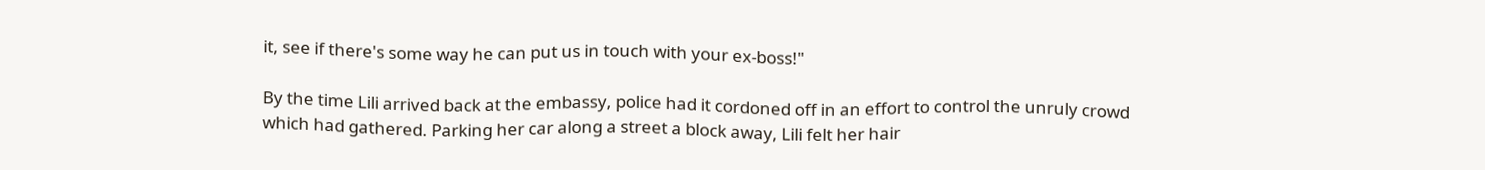it, see if there's some way he can put us in touch with your ex-boss!"

By the time Lili arrived back at the embassy, police had it cordoned off in an effort to control the unruly crowd which had gathered. Parking her car along a street a block away, Lili felt her hair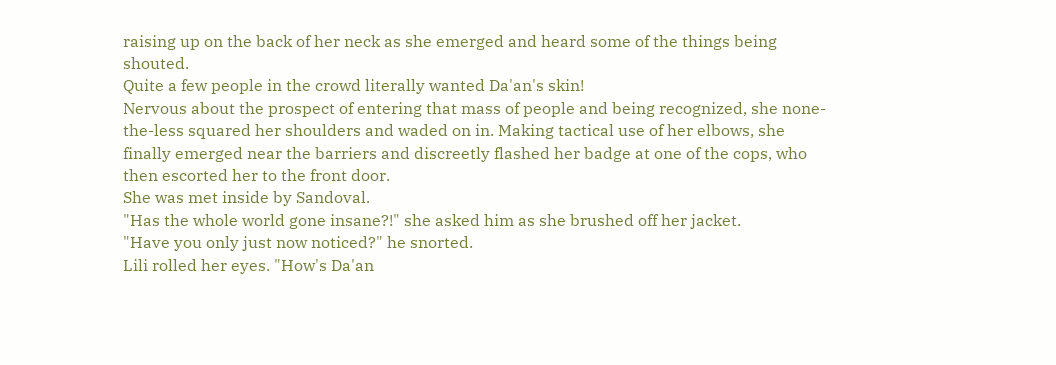raising up on the back of her neck as she emerged and heard some of the things being shouted.
Quite a few people in the crowd literally wanted Da'an's skin!
Nervous about the prospect of entering that mass of people and being recognized, she none-the-less squared her shoulders and waded on in. Making tactical use of her elbows, she finally emerged near the barriers and discreetly flashed her badge at one of the cops, who then escorted her to the front door.
She was met inside by Sandoval.
"Has the whole world gone insane?!" she asked him as she brushed off her jacket.
"Have you only just now noticed?" he snorted.
Lili rolled her eyes. "How's Da'an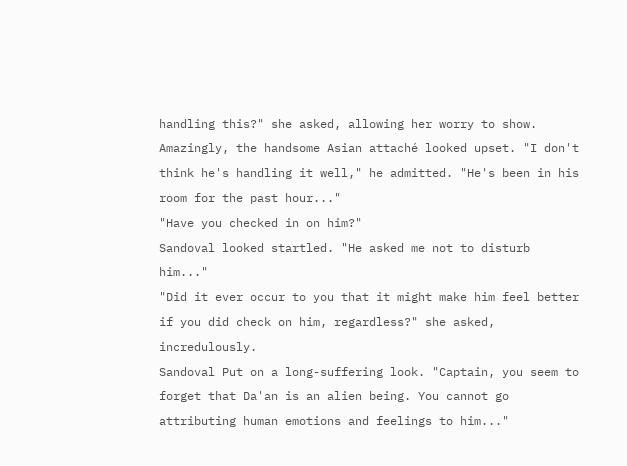handling this?" she asked, allowing her worry to show.
Amazingly, the handsome Asian attaché looked upset. "I don't think he's handling it well," he admitted. "He's been in his room for the past hour..."
"Have you checked in on him?"
Sandoval looked startled. "He asked me not to disturb him..."
"Did it ever occur to you that it might make him feel better if you did check on him, regardless?" she asked, incredulously.
Sandoval Put on a long-suffering look. "Captain, you seem to forget that Da'an is an alien being. You cannot go attributing human emotions and feelings to him..."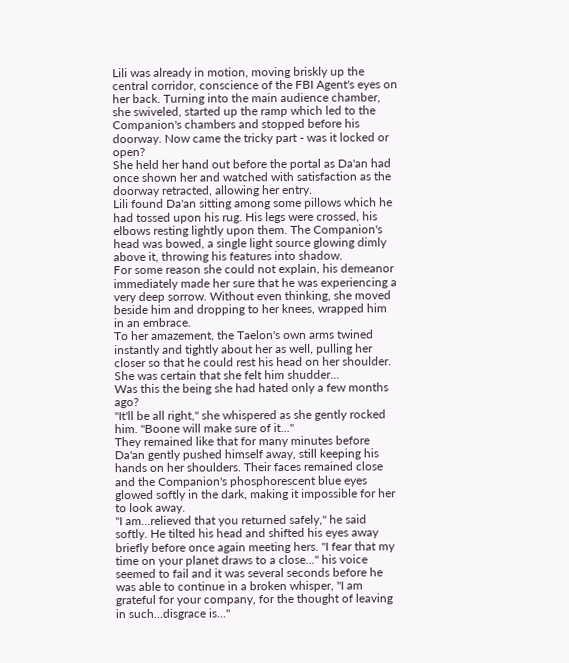Lili was already in motion, moving briskly up the central corridor, conscience of the FBI Agent's eyes on her back. Turning into the main audience chamber, she swiveled, started up the ramp which led to the Companion's chambers and stopped before his doorway. Now came the tricky part - was it locked or open?
She held her hand out before the portal as Da'an had once shown her and watched with satisfaction as the doorway retracted, allowing her entry.
Lili found Da'an sitting among some pillows which he had tossed upon his rug. His legs were crossed, his elbows resting lightly upon them. The Companion's head was bowed, a single light source glowing dimly above it, throwing his features into shadow.
For some reason she could not explain, his demeanor immediately made her sure that he was experiencing a very deep sorrow. Without even thinking, she moved beside him and dropping to her knees, wrapped him in an embrace.
To her amazement, the Taelon's own arms twined instantly and tightly about her as well, pulling her closer so that he could rest his head on her shoulder. She was certain that she felt him shudder...
Was this the being she had hated only a few months ago?
"It'll be all right," she whispered as she gently rocked him. "Boone will make sure of it..."
They remained like that for many minutes before Da'an gently pushed himself away, still keeping his hands on her shoulders. Their faces remained close and the Companion's phosphorescent blue eyes glowed softly in the dark, making it impossible for her to look away.
"I am...relieved that you returned safely," he said softly. He tilted his head and shifted his eyes away briefly before once again meeting hers. "I fear that my time on your planet draws to a close..." his voice seemed to fail and it was several seconds before he was able to continue in a broken whisper, "I am grateful for your company, for the thought of leaving in such...disgrace is..."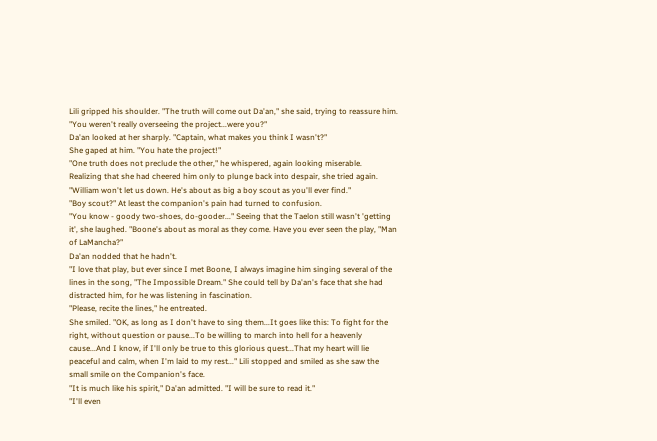Lili gripped his shoulder. "The truth will come out Da'an," she said, trying to reassure him. "You weren't really overseeing the project...were you?"
Da'an looked at her sharply. "Captain, what makes you think I wasn't?"
She gaped at him. "You hate the project!"
"One truth does not preclude the other," he whispered, again looking miserable.
Realizing that she had cheered him only to plunge back into despair, she tried again. "William won't let us down. He's about as big a boy scout as you'll ever find."
"Boy scout?" At least the companion's pain had turned to confusion.
"You know - goody two-shoes, do-gooder..." Seeing that the Taelon still wasn't 'getting it', she laughed. "Boone's about as moral as they come. Have you ever seen the play, "Man of LaMancha?"
Da'an nodded that he hadn't.
"I love that play, but ever since I met Boone, I always imagine him singing several of the lines in the song, "The Impossible Dream." She could tell by Da'an's face that she had distracted him, for he was listening in fascination.
"Please, recite the lines," he entreated.
She smiled. "OK, as long as I don't have to sing them...It goes like this: To fight for the right, without question or pause...To be willing to march into hell for a heavenly cause...And I know, if I'll only be true to this glorious quest...That my heart will lie peaceful and calm, when I'm laid to my rest..." Lili stopped and smiled as she saw the small smile on the Companion's face.
"It is much like his spirit," Da'an admitted. "I will be sure to read it."
"I'll even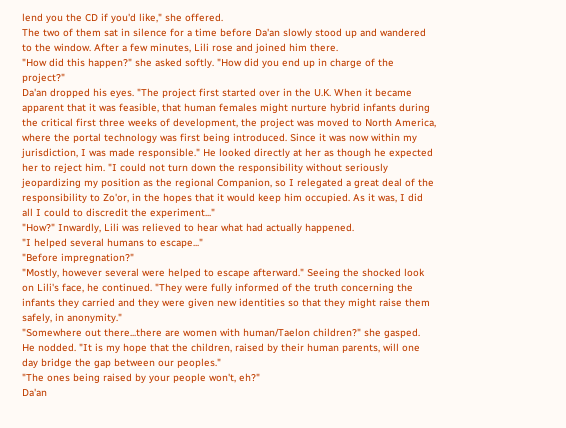lend you the CD if you'd like," she offered.
The two of them sat in silence for a time before Da'an slowly stood up and wandered to the window. After a few minutes, Lili rose and joined him there.
"How did this happen?" she asked softly. "How did you end up in charge of the project?"
Da'an dropped his eyes. "The project first started over in the U.K. When it became apparent that it was feasible, that human females might nurture hybrid infants during the critical first three weeks of development, the project was moved to North America, where the portal technology was first being introduced. Since it was now within my jurisdiction, I was made responsible." He looked directly at her as though he expected her to reject him. "I could not turn down the responsibility without seriously jeopardizing my position as the regional Companion, so I relegated a great deal of the responsibility to Zo'or, in the hopes that it would keep him occupied. As it was, I did all I could to discredit the experiment..."
"How?" Inwardly, Lili was relieved to hear what had actually happened.
"I helped several humans to escape..."
"Before impregnation?"
"Mostly, however several were helped to escape afterward." Seeing the shocked look on Lili's face, he continued. "They were fully informed of the truth concerning the infants they carried and they were given new identities so that they might raise them safely, in anonymity."
"Somewhere out there...there are women with human/Taelon children?" she gasped.
He nodded. "It is my hope that the children, raised by their human parents, will one day bridge the gap between our peoples."
"The ones being raised by your people won't, eh?"
Da'an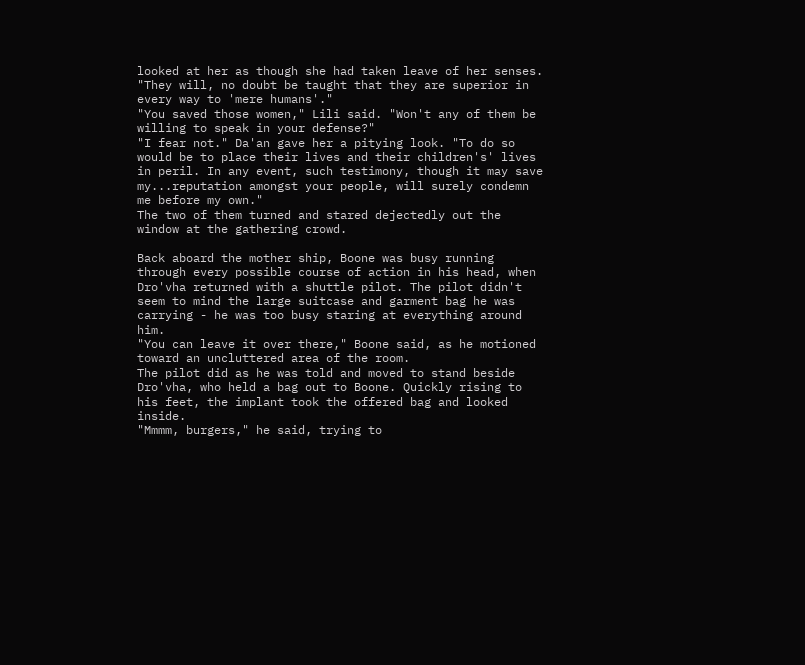looked at her as though she had taken leave of her senses. "They will, no doubt be taught that they are superior in every way to 'mere humans'."
"You saved those women," Lili said. "Won't any of them be willing to speak in your defense?"
"I fear not." Da'an gave her a pitying look. "To do so would be to place their lives and their children's' lives in peril. In any event, such testimony, though it may save my...reputation amongst your people, will surely condemn me before my own."
The two of them turned and stared dejectedly out the window at the gathering crowd.

Back aboard the mother ship, Boone was busy running through every possible course of action in his head, when Dro'vha returned with a shuttle pilot. The pilot didn't seem to mind the large suitcase and garment bag he was carrying - he was too busy staring at everything around him.
"You can leave it over there," Boone said, as he motioned toward an uncluttered area of the room.
The pilot did as he was told and moved to stand beside Dro'vha, who held a bag out to Boone. Quickly rising to his feet, the implant took the offered bag and looked inside.
"Mmmm, burgers," he said, trying to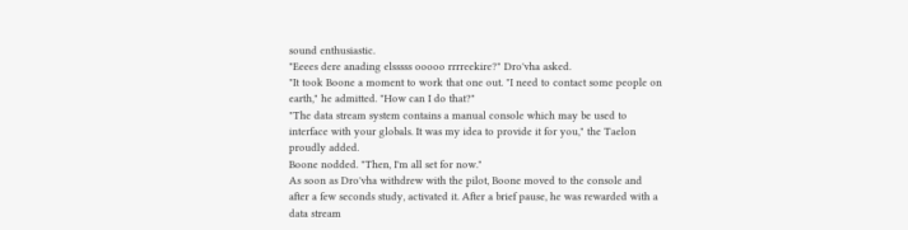sound enthusiastic.
"Eeees dere anading elsssss ooooo rrrreekire?" Dro'vha asked.
"It took Boone a moment to work that one out. "I need to contact some people on earth," he admitted. "How can I do that?"
"The data stream system contains a manual console which may be used to interface with your globals. It was my idea to provide it for you," the Taelon proudly added.
Boone nodded. "Then, I'm all set for now."
As soon as Dro'vha withdrew with the pilot, Boone moved to the console and after a few seconds study, activated it. After a brief pause, he was rewarded with a data stream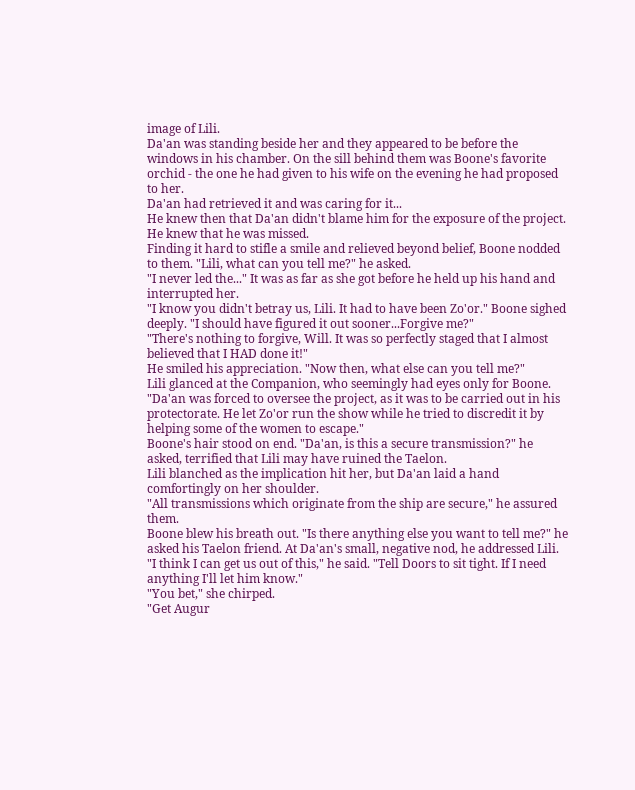image of Lili.
Da'an was standing beside her and they appeared to be before the windows in his chamber. On the sill behind them was Boone's favorite orchid - the one he had given to his wife on the evening he had proposed to her.
Da'an had retrieved it and was caring for it...
He knew then that Da'an didn't blame him for the exposure of the project.
He knew that he was missed.
Finding it hard to stifle a smile and relieved beyond belief, Boone nodded to them. "Lili, what can you tell me?" he asked.
"I never led the..." It was as far as she got before he held up his hand and interrupted her.
"I know you didn't betray us, Lili. It had to have been Zo'or." Boone sighed deeply. "I should have figured it out sooner...Forgive me?"
"There's nothing to forgive, Will. It was so perfectly staged that I almost believed that I HAD done it!"
He smiled his appreciation. "Now then, what else can you tell me?"
Lili glanced at the Companion, who seemingly had eyes only for Boone. "Da'an was forced to oversee the project, as it was to be carried out in his protectorate. He let Zo'or run the show while he tried to discredit it by helping some of the women to escape."
Boone's hair stood on end. "Da'an, is this a secure transmission?" he asked, terrified that Lili may have ruined the Taelon.
Lili blanched as the implication hit her, but Da'an laid a hand comfortingly on her shoulder.
"All transmissions which originate from the ship are secure," he assured them.
Boone blew his breath out. "Is there anything else you want to tell me?" he asked his Taelon friend. At Da'an's small, negative nod, he addressed Lili. "I think I can get us out of this," he said. "Tell Doors to sit tight. If I need anything I'll let him know."
"You bet," she chirped.
"Get Augur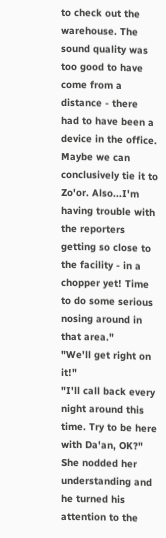to check out the warehouse. The sound quality was too good to have come from a distance - there had to have been a device in the office. Maybe we can conclusively tie it to Zo'or. Also...I'm having trouble with the reporters getting so close to the facility - in a chopper yet! Time to do some serious nosing around in that area."
"We'll get right on it!"
"I'll call back every night around this time. Try to be here with Da'an, OK?" She nodded her understanding and he turned his attention to the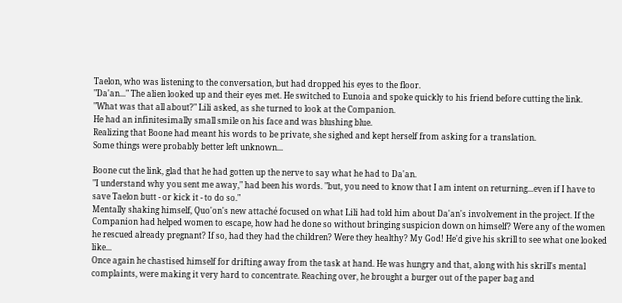Taelon, who was listening to the conversation, but had dropped his eyes to the floor.
"Da'an..." The alien looked up and their eyes met. He switched to Eunoia and spoke quickly to his friend before cutting the link.
"What was that all about?" Lili asked, as she turned to look at the Companion.
He had an infinitesimally small smile on his face and was blushing blue.
Realizing that Boone had meant his words to be private, she sighed and kept herself from asking for a translation.
Some things were probably better left unknown...

Boone cut the link, glad that he had gotten up the nerve to say what he had to Da'an.
"I understand why you sent me away," had been his words. "but, you need to know that I am intent on returning...even if I have to save Taelon butt - or kick it - to do so."
Mentally shaking himself, Quo'on's new attaché focused on what Lili had told him about Da'an's involvement in the project. If the Companion had helped women to escape, how had he done so without bringing suspicion down on himself? Were any of the women he rescued already pregnant? If so, had they had the children? Were they healthy? My God! He'd give his skrill to see what one looked like...
Once again he chastised himself for drifting away from the task at hand. He was hungry and that, along with his skrill's mental complaints, were making it very hard to concentrate. Reaching over, he brought a burger out of the paper bag and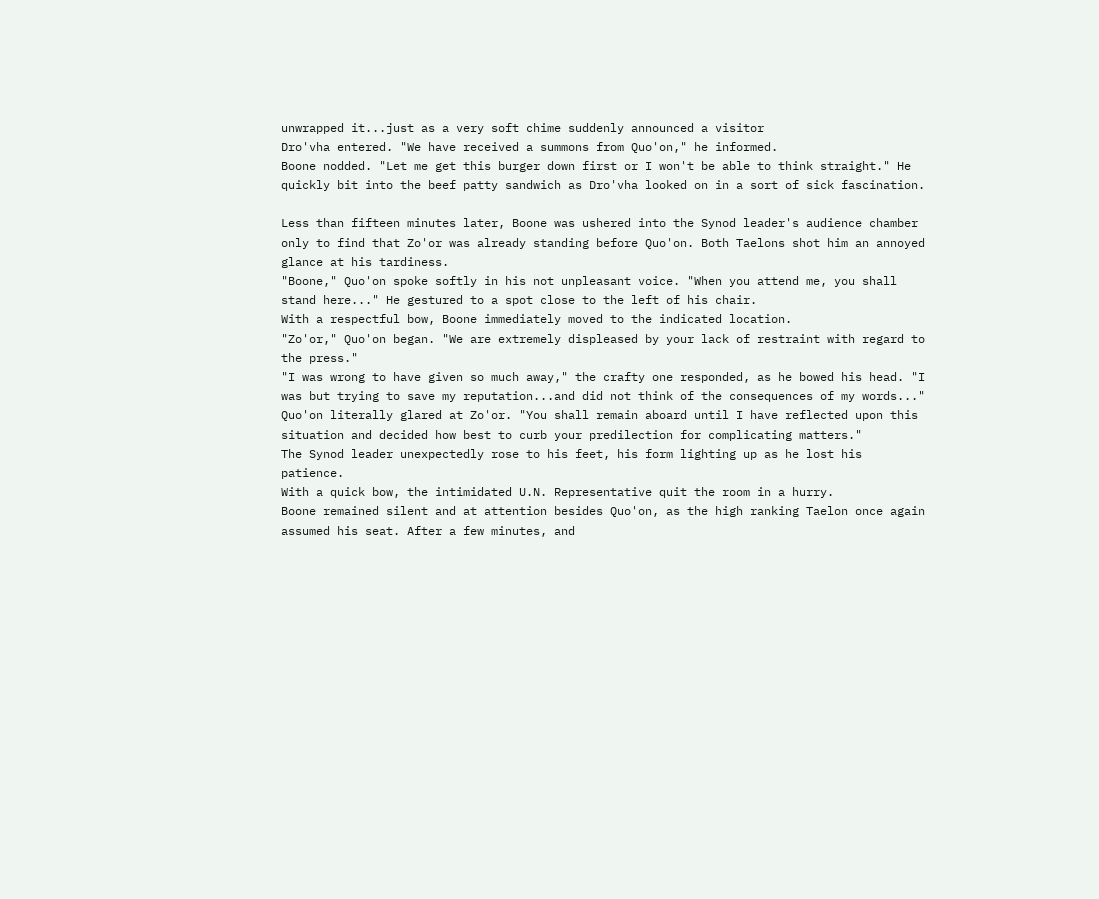unwrapped it...just as a very soft chime suddenly announced a visitor
Dro'vha entered. "We have received a summons from Quo'on," he informed.
Boone nodded. "Let me get this burger down first or I won't be able to think straight." He quickly bit into the beef patty sandwich as Dro'vha looked on in a sort of sick fascination.

Less than fifteen minutes later, Boone was ushered into the Synod leader's audience chamber only to find that Zo'or was already standing before Quo'on. Both Taelons shot him an annoyed glance at his tardiness.
"Boone," Quo'on spoke softly in his not unpleasant voice. "When you attend me, you shall stand here..." He gestured to a spot close to the left of his chair.
With a respectful bow, Boone immediately moved to the indicated location.
"Zo'or," Quo'on began. "We are extremely displeased by your lack of restraint with regard to the press."
"I was wrong to have given so much away," the crafty one responded, as he bowed his head. "I was but trying to save my reputation...and did not think of the consequences of my words..."
Quo'on literally glared at Zo'or. "You shall remain aboard until I have reflected upon this situation and decided how best to curb your predilection for complicating matters."
The Synod leader unexpectedly rose to his feet, his form lighting up as he lost his patience.
With a quick bow, the intimidated U.N. Representative quit the room in a hurry.
Boone remained silent and at attention besides Quo'on, as the high ranking Taelon once again assumed his seat. After a few minutes, and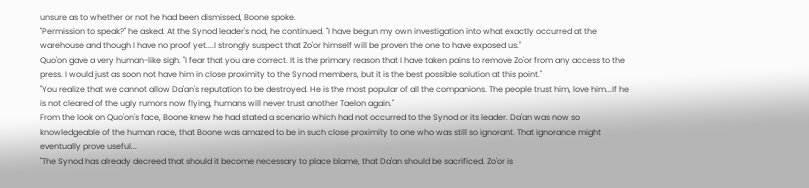unsure as to whether or not he had been dismissed, Boone spoke.
"Permission to speak?" he asked. At the Synod leader's nod, he continued. "I have begun my own investigation into what exactly occurred at the warehouse and though I have no proof yet....I strongly suspect that Zo'or himself will be proven the one to have exposed us."
Quo'on gave a very human-like sigh. "I fear that you are correct. It is the primary reason that I have taken pains to remove Zo'or from any access to the press. I would just as soon not have him in close proximity to the Synod members, but it is the best possible solution at this point."
"You realize that we cannot allow Da'an's reputation to be destroyed. He is the most popular of all the companions. The people trust him, love him...If he is not cleared of the ugly rumors now flying, humans will never trust another Taelon again."
From the look on Quo'on's face, Boone knew he had stated a scenario which had not occurred to the Synod or its leader. Da'an was now so knowledgeable of the human race, that Boone was amazed to be in such close proximity to one who was still so ignorant. That ignorance might eventually prove useful...
"The Synod has already decreed that should it become necessary to place blame, that Da'an should be sacrificed. Zo'or is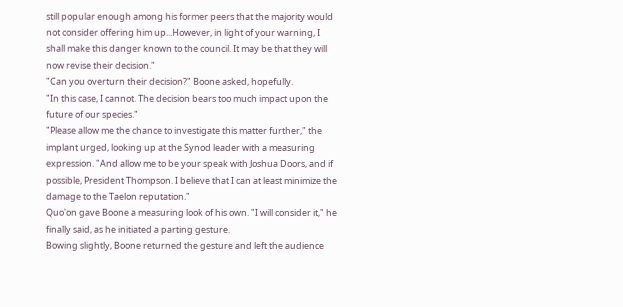still popular enough among his former peers that the majority would not consider offering him up...However, in light of your warning, I shall make this danger known to the council. It may be that they will now revise their decision."
"Can you overturn their decision?" Boone asked, hopefully.
"In this case, I cannot. The decision bears too much impact upon the future of our species."
"Please allow me the chance to investigate this matter further," the implant urged, looking up at the Synod leader with a measuring expression. "And allow me to be your speak with Joshua Doors, and if possible, President Thompson. I believe that I can at least minimize the damage to the Taelon reputation."
Quo'on gave Boone a measuring look of his own. "I will consider it," he finally said, as he initiated a parting gesture.
Bowing slightly, Boone returned the gesture and left the audience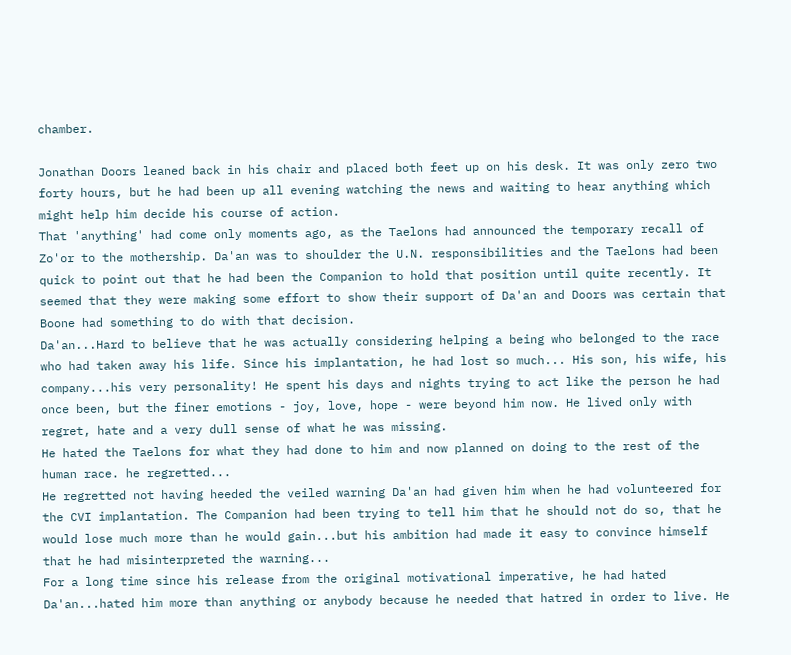chamber.

Jonathan Doors leaned back in his chair and placed both feet up on his desk. It was only zero two forty hours, but he had been up all evening watching the news and waiting to hear anything which might help him decide his course of action.
That 'anything' had come only moments ago, as the Taelons had announced the temporary recall of Zo'or to the mothership. Da'an was to shoulder the U.N. responsibilities and the Taelons had been quick to point out that he had been the Companion to hold that position until quite recently. It seemed that they were making some effort to show their support of Da'an and Doors was certain that Boone had something to do with that decision.
Da'an...Hard to believe that he was actually considering helping a being who belonged to the race who had taken away his life. Since his implantation, he had lost so much... His son, his wife, his company...his very personality! He spent his days and nights trying to act like the person he had once been, but the finer emotions - joy, love, hope - were beyond him now. He lived only with regret, hate and a very dull sense of what he was missing.
He hated the Taelons for what they had done to him and now planned on doing to the rest of the human race. he regretted...
He regretted not having heeded the veiled warning Da'an had given him when he had volunteered for the CVI implantation. The Companion had been trying to tell him that he should not do so, that he would lose much more than he would gain...but his ambition had made it easy to convince himself that he had misinterpreted the warning...
For a long time since his release from the original motivational imperative, he had hated Da'an...hated him more than anything or anybody because he needed that hatred in order to live. He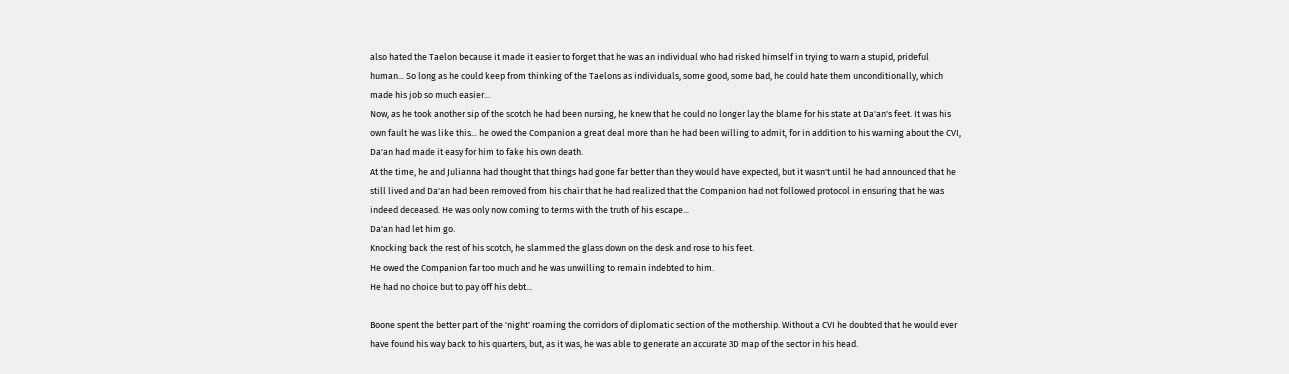also hated the Taelon because it made it easier to forget that he was an individual who had risked himself in trying to warn a stupid, prideful human... So long as he could keep from thinking of the Taelons as individuals, some good, some bad, he could hate them unconditionally, which made his job so much easier...
Now, as he took another sip of the scotch he had been nursing, he knew that he could no longer lay the blame for his state at Da'an's feet. It was his own fault he was like this... he owed the Companion a great deal more than he had been willing to admit, for in addition to his warning about the CVI, Da'an had made it easy for him to fake his own death.
At the time, he and Julianna had thought that things had gone far better than they would have expected, but it wasn't until he had announced that he still lived and Da'an had been removed from his chair that he had realized that the Companion had not followed protocol in ensuring that he was indeed deceased. He was only now coming to terms with the truth of his escape...
Da'an had let him go.
Knocking back the rest of his scotch, he slammed the glass down on the desk and rose to his feet.
He owed the Companion far too much and he was unwilling to remain indebted to him.
He had no choice but to pay off his debt...

Boone spent the better part of the 'night' roaming the corridors of diplomatic section of the mothership. Without a CVI he doubted that he would ever have found his way back to his quarters, but, as it was, he was able to generate an accurate 3D map of the sector in his head.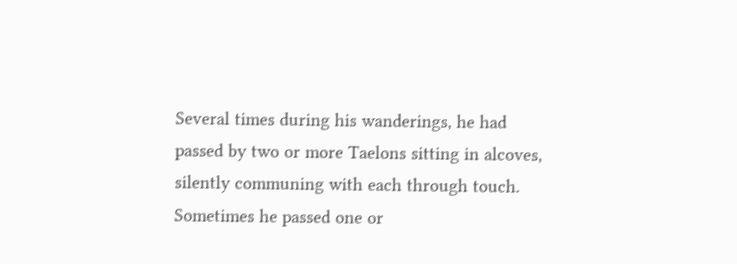Several times during his wanderings, he had passed by two or more Taelons sitting in alcoves, silently communing with each through touch. Sometimes he passed one or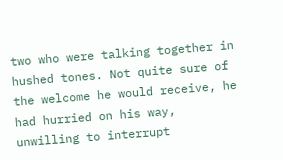two who were talking together in hushed tones. Not quite sure of the welcome he would receive, he had hurried on his way, unwilling to interrupt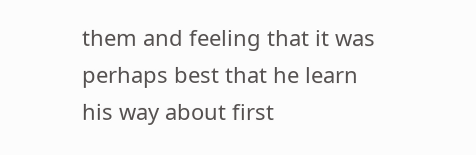them and feeling that it was perhaps best that he learn his way about first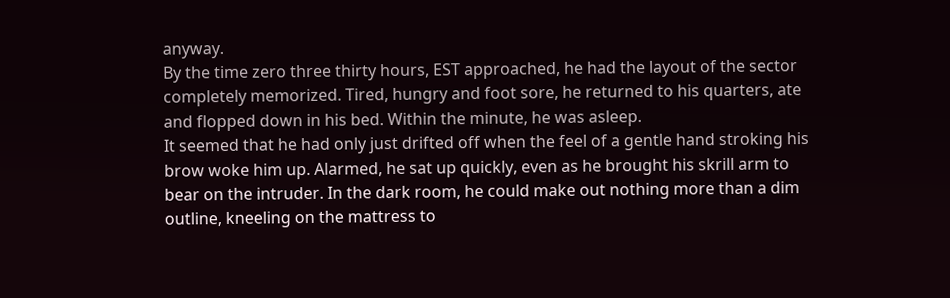anyway.
By the time zero three thirty hours, EST approached, he had the layout of the sector completely memorized. Tired, hungry and foot sore, he returned to his quarters, ate and flopped down in his bed. Within the minute, he was asleep.
It seemed that he had only just drifted off when the feel of a gentle hand stroking his brow woke him up. Alarmed, he sat up quickly, even as he brought his skrill arm to bear on the intruder. In the dark room, he could make out nothing more than a dim outline, kneeling on the mattress to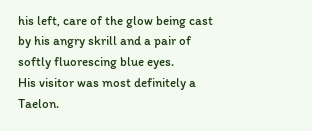his left, care of the glow being cast by his angry skrill and a pair of softly fluorescing blue eyes.
His visitor was most definitely a Taelon.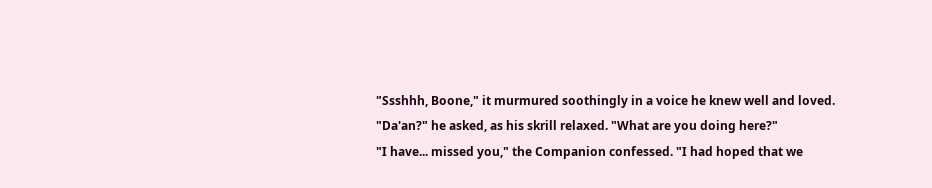"Ssshhh, Boone," it murmured soothingly in a voice he knew well and loved.
"Da'an?" he asked, as his skrill relaxed. "What are you doing here?"
"I have... missed you," the Companion confessed. "I had hoped that we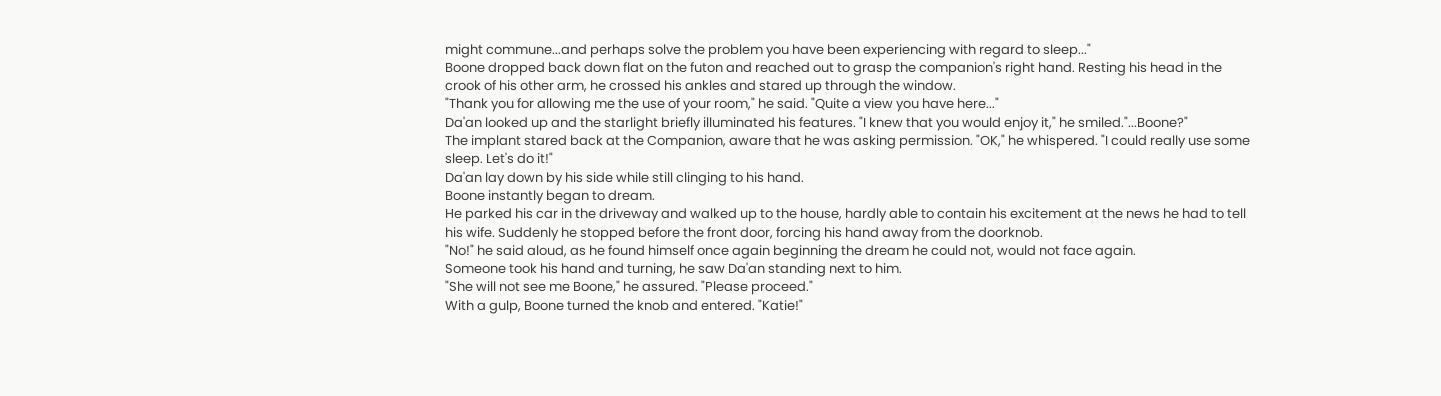might commune...and perhaps solve the problem you have been experiencing with regard to sleep..."
Boone dropped back down flat on the futon and reached out to grasp the companion's right hand. Resting his head in the crook of his other arm, he crossed his ankles and stared up through the window.
"Thank you for allowing me the use of your room," he said. "Quite a view you have here..."
Da'an looked up and the starlight briefly illuminated his features. "I knew that you would enjoy it," he smiled."...Boone?"
The implant stared back at the Companion, aware that he was asking permission. "OK," he whispered. "I could really use some sleep. Let's do it!"
Da'an lay down by his side while still clinging to his hand.
Boone instantly began to dream.
He parked his car in the driveway and walked up to the house, hardly able to contain his excitement at the news he had to tell his wife. Suddenly he stopped before the front door, forcing his hand away from the doorknob.
"No!" he said aloud, as he found himself once again beginning the dream he could not, would not face again.
Someone took his hand and turning, he saw Da'an standing next to him.
"She will not see me Boone," he assured. "Please proceed."
With a gulp, Boone turned the knob and entered. "Katie!"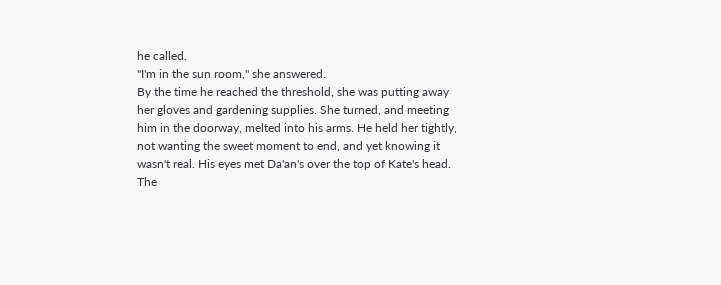he called.
"I'm in the sun room," she answered.
By the time he reached the threshold, she was putting away her gloves and gardening supplies. She turned, and meeting him in the doorway, melted into his arms. He held her tightly, not wanting the sweet moment to end, and yet knowing it wasn't real. His eyes met Da'an's over the top of Kate's head.
The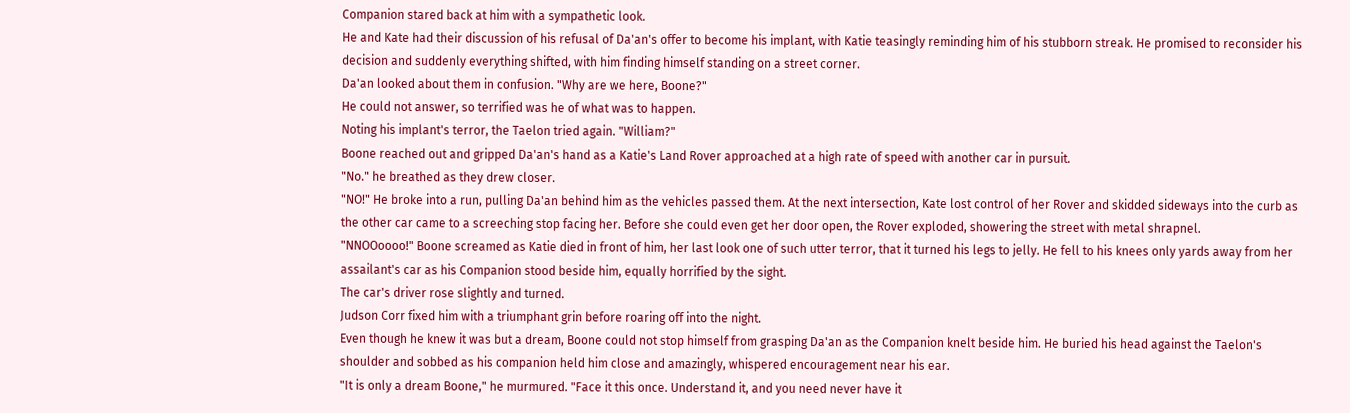Companion stared back at him with a sympathetic look.
He and Kate had their discussion of his refusal of Da'an's offer to become his implant, with Katie teasingly reminding him of his stubborn streak. He promised to reconsider his decision and suddenly everything shifted, with him finding himself standing on a street corner.
Da'an looked about them in confusion. "Why are we here, Boone?"
He could not answer, so terrified was he of what was to happen.
Noting his implant's terror, the Taelon tried again. "William?"
Boone reached out and gripped Da'an's hand as a Katie's Land Rover approached at a high rate of speed with another car in pursuit.
"No." he breathed as they drew closer.
"NO!" He broke into a run, pulling Da'an behind him as the vehicles passed them. At the next intersection, Kate lost control of her Rover and skidded sideways into the curb as the other car came to a screeching stop facing her. Before she could even get her door open, the Rover exploded, showering the street with metal shrapnel.
"NNOOoooo!" Boone screamed as Katie died in front of him, her last look one of such utter terror, that it turned his legs to jelly. He fell to his knees only yards away from her assailant's car as his Companion stood beside him, equally horrified by the sight.
The car's driver rose slightly and turned.
Judson Corr fixed him with a triumphant grin before roaring off into the night.
Even though he knew it was but a dream, Boone could not stop himself from grasping Da'an as the Companion knelt beside him. He buried his head against the Taelon's shoulder and sobbed as his companion held him close and amazingly, whispered encouragement near his ear.
"It is only a dream Boone," he murmured. "Face it this once. Understand it, and you need never have it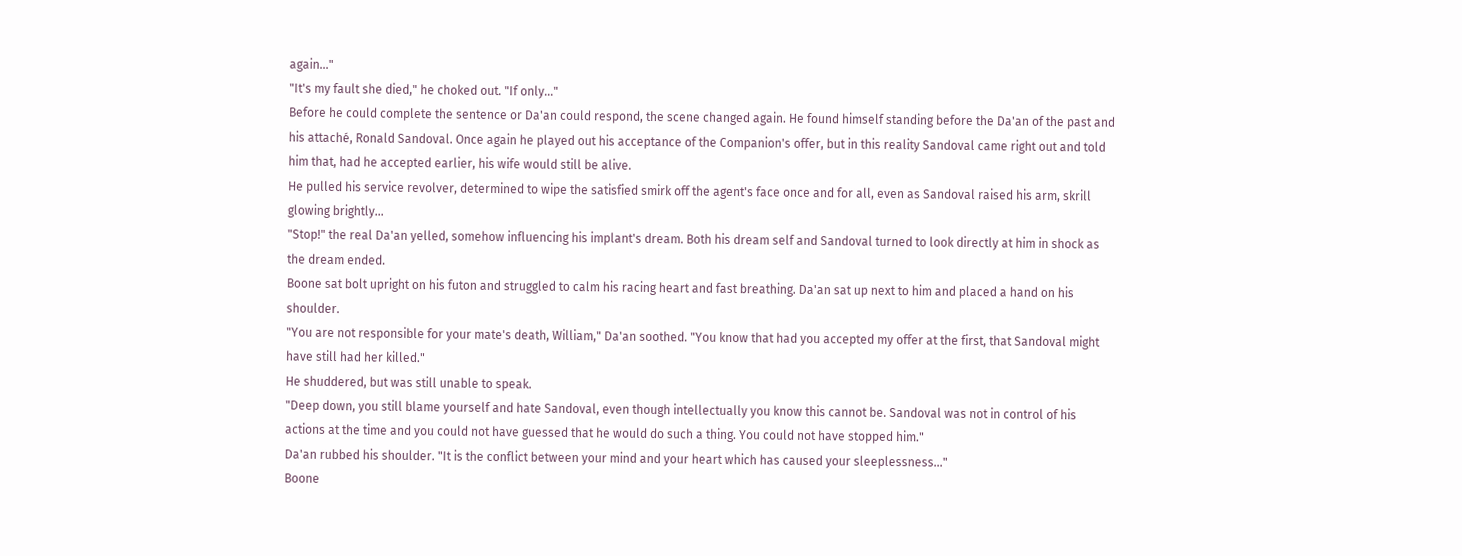again..."
"It's my fault she died," he choked out. "If only..."
Before he could complete the sentence or Da'an could respond, the scene changed again. He found himself standing before the Da'an of the past and his attaché, Ronald Sandoval. Once again he played out his acceptance of the Companion's offer, but in this reality Sandoval came right out and told him that, had he accepted earlier, his wife would still be alive.
He pulled his service revolver, determined to wipe the satisfied smirk off the agent's face once and for all, even as Sandoval raised his arm, skrill glowing brightly...
"Stop!" the real Da'an yelled, somehow influencing his implant's dream. Both his dream self and Sandoval turned to look directly at him in shock as the dream ended.
Boone sat bolt upright on his futon and struggled to calm his racing heart and fast breathing. Da'an sat up next to him and placed a hand on his shoulder.
"You are not responsible for your mate's death, William," Da'an soothed. "You know that had you accepted my offer at the first, that Sandoval might have still had her killed."
He shuddered, but was still unable to speak.
"Deep down, you still blame yourself and hate Sandoval, even though intellectually you know this cannot be. Sandoval was not in control of his actions at the time and you could not have guessed that he would do such a thing. You could not have stopped him."
Da'an rubbed his shoulder. "It is the conflict between your mind and your heart which has caused your sleeplessness..."
Boone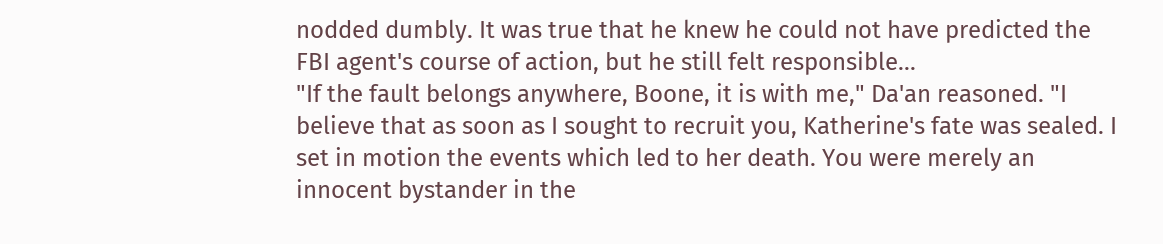nodded dumbly. It was true that he knew he could not have predicted the FBI agent's course of action, but he still felt responsible...
"If the fault belongs anywhere, Boone, it is with me," Da'an reasoned. "I believe that as soon as I sought to recruit you, Katherine's fate was sealed. I set in motion the events which led to her death. You were merely an innocent bystander in the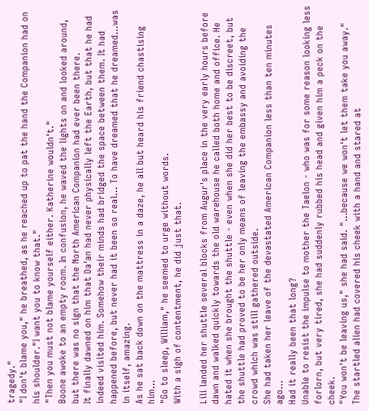tragedy."
"I don't blame you," he breathed, as he reached up to pat the hand the Companion had on his shoulder."I want you to know that."
"Then you must not blame yourself either. Katherine wouldn't."
Boone awoke to an empty room. In confusion, he waved the lights on and looked around, but there was no sign that the North American Companion had ever been there.
It finally dawned on him that Da'an had never physically left the Earth, but that he had indeed visited him. Somehow their minds had bridged the space between them. It had happened before, but never had it been so real... To have dreamed that he dreamed...was in itself, amazing.
As he sat back down on the mattress in a daze, he all but heard his friend chastising him...
"Go to sleep, William," he seemed to urge without words.
With a sigh of contentment, he did just that.

Lili landed her shuttle several blocks from Augur's place in the very early hours before dawn and walked quickly towards the old warehouse he called both home and office. He hated it when she brought the shuttle - even when she did her best to be discreet, but the shuttle had proved to be her only means of leaving the embassy and avoiding the crowd which was still gathered outside.
She had taken her leave of the devastated American Companion less than ten minutes ago...
Had it really been that long?
Unable to resist the impulse to mother the Taelon - who was for some reason looking less forlorn, but very tired, she had suddenly rubbed his head and given him a peck on the cheek.
"You won't be leaving us," she had said. "...because we won't let them take you away."
The startled alien had covered his cheek with a hand and stared at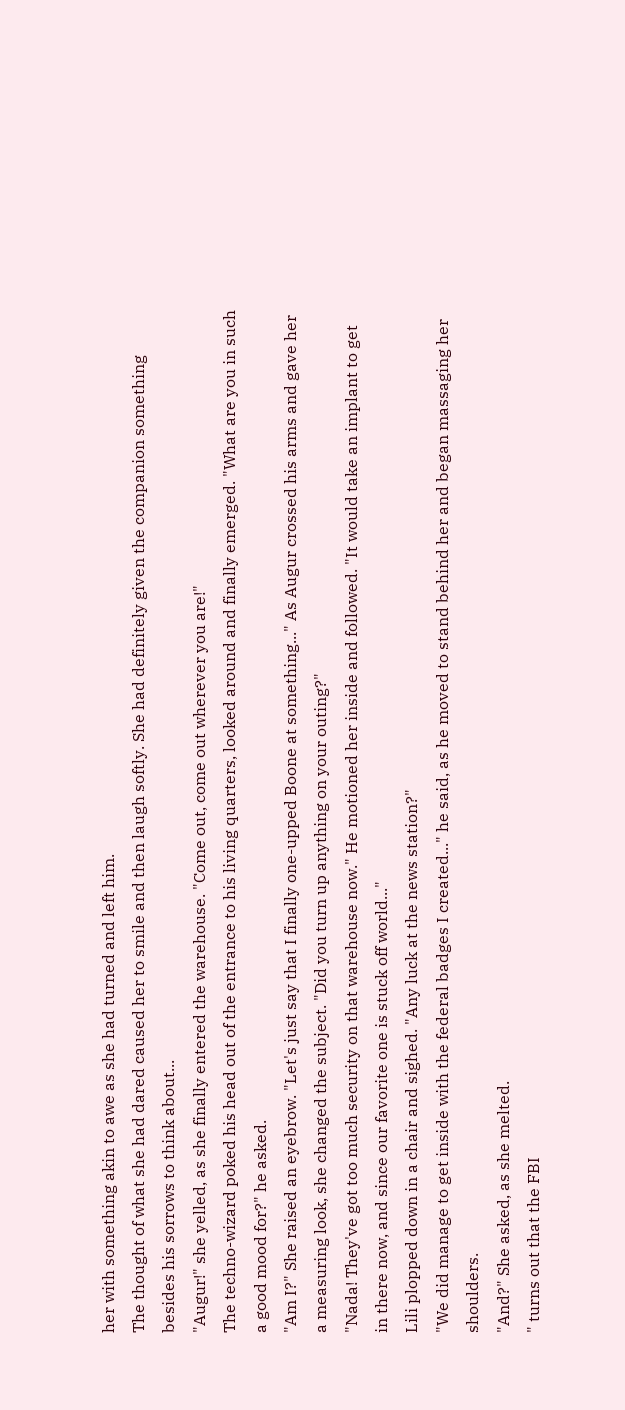her with something akin to awe as she had turned and left him.
The thought of what she had dared caused her to smile and then laugh softly. She had definitely given the companion something besides his sorrows to think about...
"Augur!" she yelled, as she finally entered the warehouse. "Come out, come out wherever you are!"
The techno-wizard poked his head out of the entrance to his living quarters, looked around and finally emerged. "What are you in such a good mood for?" he asked.
"Am I?" She raised an eyebrow. "Let's just say that I finally one-upped Boone at something..." As Augur crossed his arms and gave her a measuring look, she changed the subject. "Did you turn up anything on your outing?"
"Nada! They've got too much security on that warehouse now." He motioned her inside and followed. "It would take an implant to get in there now, and since our favorite one is stuck off world..."
Lili plopped down in a chair and sighed. "Any luck at the news station?"
"We did manage to get inside with the federal badges I created..." he said, as he moved to stand behind her and began massaging her shoulders.
"And?" She asked, as she melted.
" turns out that the FBI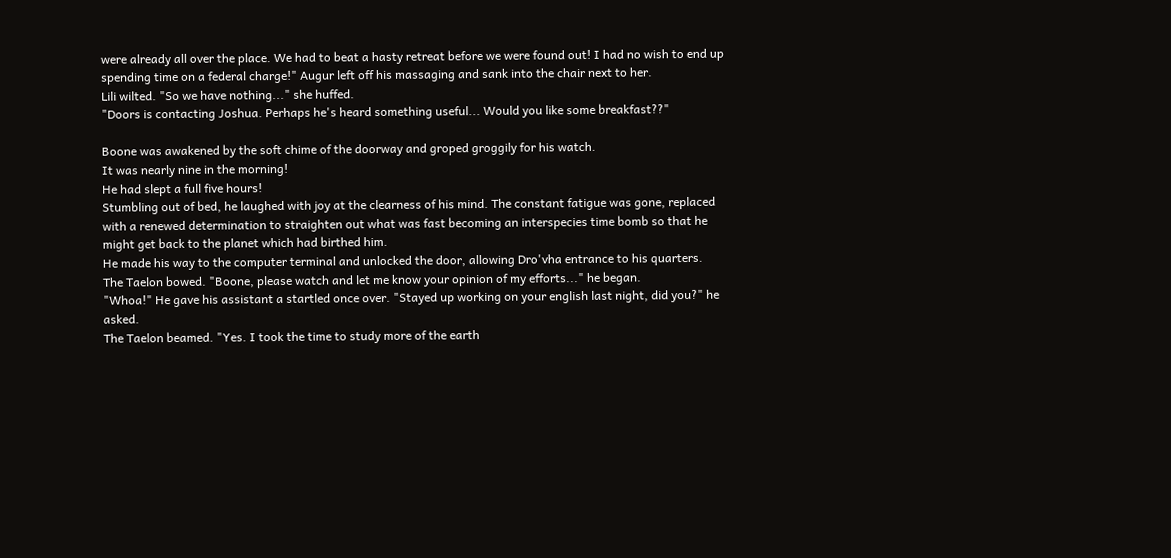were already all over the place. We had to beat a hasty retreat before we were found out! I had no wish to end up spending time on a federal charge!" Augur left off his massaging and sank into the chair next to her.
Lili wilted. "So we have nothing..." she huffed.
"Doors is contacting Joshua. Perhaps he's heard something useful... Would you like some breakfast??"

Boone was awakened by the soft chime of the doorway and groped groggily for his watch.
It was nearly nine in the morning!
He had slept a full five hours!
Stumbling out of bed, he laughed with joy at the clearness of his mind. The constant fatigue was gone, replaced with a renewed determination to straighten out what was fast becoming an interspecies time bomb so that he might get back to the planet which had birthed him.
He made his way to the computer terminal and unlocked the door, allowing Dro'vha entrance to his quarters.
The Taelon bowed. "Boone, please watch and let me know your opinion of my efforts..." he began.
"Whoa!" He gave his assistant a startled once over. "Stayed up working on your english last night, did you?" he asked.
The Taelon beamed. "Yes. I took the time to study more of the earth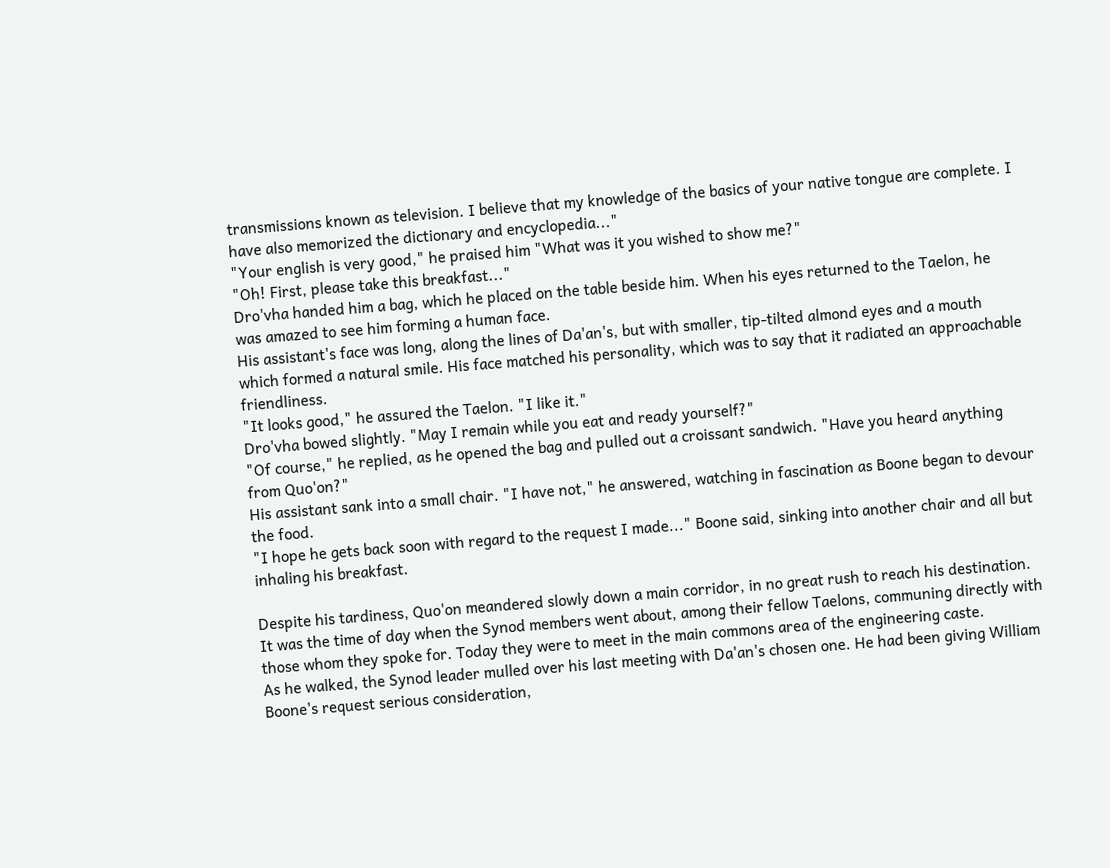transmissions known as television. I believe that my knowledge of the basics of your native tongue are complete. I have also memorized the dictionary and encyclopedia..."
"Your english is very good," he praised him "What was it you wished to show me?"
"Oh! First, please take this breakfast..."
Dro'vha handed him a bag, which he placed on the table beside him. When his eyes returned to the Taelon, he was amazed to see him forming a human face.
His assistant's face was long, along the lines of Da'an's, but with smaller, tip-tilted almond eyes and a mouth which formed a natural smile. His face matched his personality, which was to say that it radiated an approachable friendliness.
"It looks good," he assured the Taelon. "I like it."
Dro'vha bowed slightly. "May I remain while you eat and ready yourself?"
"Of course," he replied, as he opened the bag and pulled out a croissant sandwich. "Have you heard anything from Quo'on?"
His assistant sank into a small chair. "I have not," he answered, watching in fascination as Boone began to devour the food.
"I hope he gets back soon with regard to the request I made..." Boone said, sinking into another chair and all but inhaling his breakfast.

Despite his tardiness, Quo'on meandered slowly down a main corridor, in no great rush to reach his destination.
It was the time of day when the Synod members went about, among their fellow Taelons, communing directly with those whom they spoke for. Today they were to meet in the main commons area of the engineering caste.
As he walked, the Synod leader mulled over his last meeting with Da'an's chosen one. He had been giving William Boone's request serious consideration,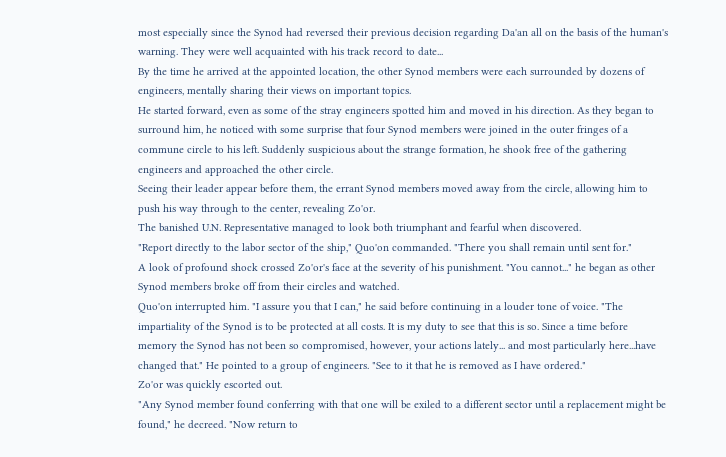most especially since the Synod had reversed their previous decision regarding Da'an all on the basis of the human's warning. They were well acquainted with his track record to date...
By the time he arrived at the appointed location, the other Synod members were each surrounded by dozens of engineers, mentally sharing their views on important topics.
He started forward, even as some of the stray engineers spotted him and moved in his direction. As they began to surround him, he noticed with some surprise that four Synod members were joined in the outer fringes of a commune circle to his left. Suddenly suspicious about the strange formation, he shook free of the gathering engineers and approached the other circle.
Seeing their leader appear before them, the errant Synod members moved away from the circle, allowing him to push his way through to the center, revealing Zo'or.
The banished U.N. Representative managed to look both triumphant and fearful when discovered.
"Report directly to the labor sector of the ship," Quo'on commanded. "There you shall remain until sent for."
A look of profound shock crossed Zo'or's face at the severity of his punishment. "You cannot..." he began as other Synod members broke off from their circles and watched.
Quo'on interrupted him. "I assure you that I can," he said before continuing in a louder tone of voice. "The impartiality of the Synod is to be protected at all costs. It is my duty to see that this is so. Since a time before memory the Synod has not been so compromised, however, your actions lately... and most particularly here...have changed that." He pointed to a group of engineers. "See to it that he is removed as I have ordered."
Zo'or was quickly escorted out.
"Any Synod member found conferring with that one will be exiled to a different sector until a replacement might be found," he decreed. "Now return to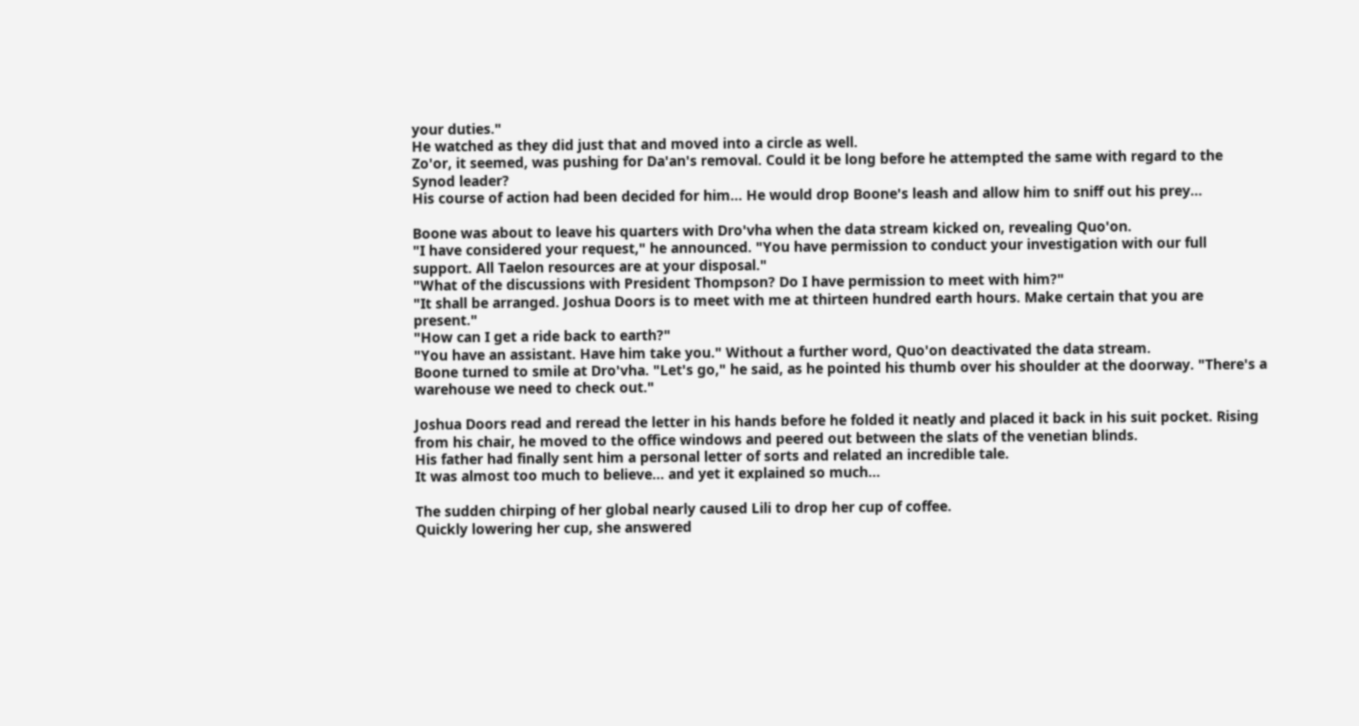your duties."
He watched as they did just that and moved into a circle as well.
Zo'or, it seemed, was pushing for Da'an's removal. Could it be long before he attempted the same with regard to the Synod leader?
His course of action had been decided for him... He would drop Boone's leash and allow him to sniff out his prey...

Boone was about to leave his quarters with Dro'vha when the data stream kicked on, revealing Quo'on.
"I have considered your request," he announced. "You have permission to conduct your investigation with our full support. All Taelon resources are at your disposal."
"What of the discussions with President Thompson? Do I have permission to meet with him?"
"It shall be arranged. Joshua Doors is to meet with me at thirteen hundred earth hours. Make certain that you are present."
"How can I get a ride back to earth?"
"You have an assistant. Have him take you." Without a further word, Quo'on deactivated the data stream.
Boone turned to smile at Dro'vha. "Let's go," he said, as he pointed his thumb over his shoulder at the doorway. "There's a warehouse we need to check out."

Joshua Doors read and reread the letter in his hands before he folded it neatly and placed it back in his suit pocket. Rising from his chair, he moved to the office windows and peered out between the slats of the venetian blinds.
His father had finally sent him a personal letter of sorts and related an incredible tale.
It was almost too much to believe... and yet it explained so much...

The sudden chirping of her global nearly caused Lili to drop her cup of coffee.
Quickly lowering her cup, she answered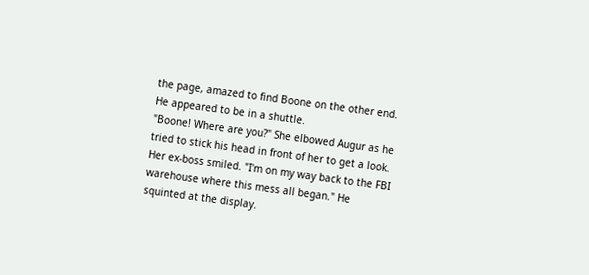the page, amazed to find Boone on the other end. He appeared to be in a shuttle.
"Boone! Where are you?" She elbowed Augur as he tried to stick his head in front of her to get a look.
Her ex-boss smiled. "I'm on my way back to the FBI warehouse where this mess all began." He squinted at the display.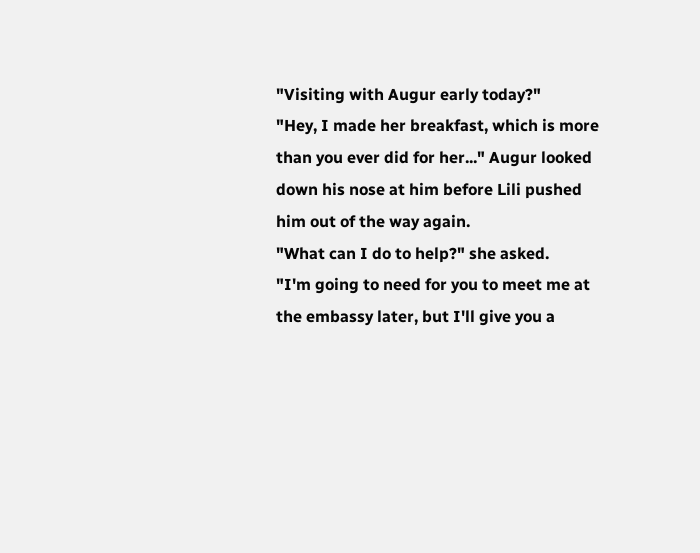"Visiting with Augur early today?"
"Hey, I made her breakfast, which is more than you ever did for her..." Augur looked down his nose at him before Lili pushed him out of the way again.
"What can I do to help?" she asked.
"I'm going to need for you to meet me at the embassy later, but I'll give you a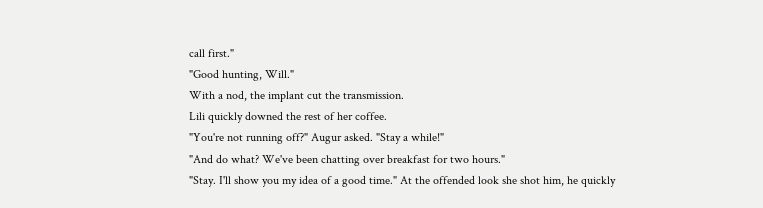call first."
"Good hunting, Will."
With a nod, the implant cut the transmission.
Lili quickly downed the rest of her coffee.
"You're not running off?" Augur asked. "Stay a while!"
"And do what? We've been chatting over breakfast for two hours."
"Stay. I'll show you my idea of a good time." At the offended look she shot him, he quickly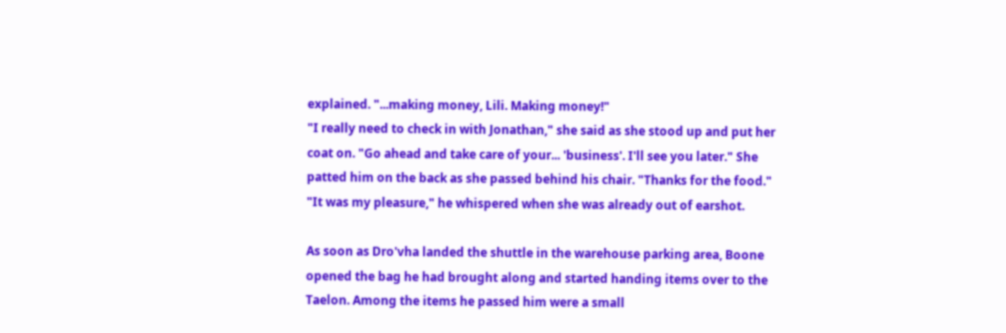explained. "...making money, Lili. Making money!"
"I really need to check in with Jonathan," she said as she stood up and put her coat on. "Go ahead and take care of your... 'business'. I'll see you later." She patted him on the back as she passed behind his chair. "Thanks for the food."
"It was my pleasure," he whispered when she was already out of earshot.

As soon as Dro'vha landed the shuttle in the warehouse parking area, Boone opened the bag he had brought along and started handing items over to the Taelon. Among the items he passed him were a small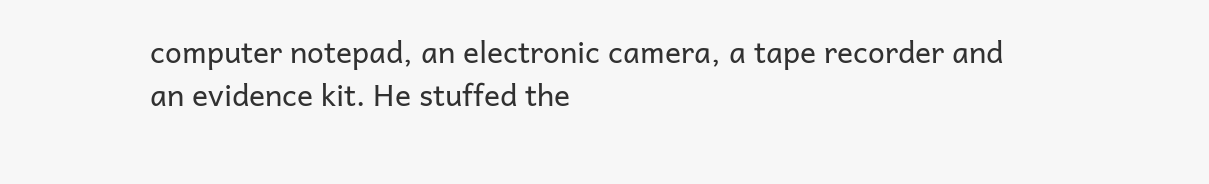computer notepad, an electronic camera, a tape recorder and an evidence kit. He stuffed the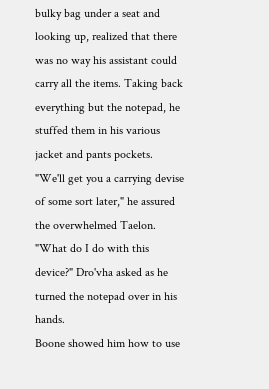bulky bag under a seat and looking up, realized that there was no way his assistant could carry all the items. Taking back everything but the notepad, he stuffed them in his various jacket and pants pockets.
"We'll get you a carrying devise of some sort later," he assured the overwhelmed Taelon.
"What do I do with this device?" Dro'vha asked as he turned the notepad over in his hands.
Boone showed him how to use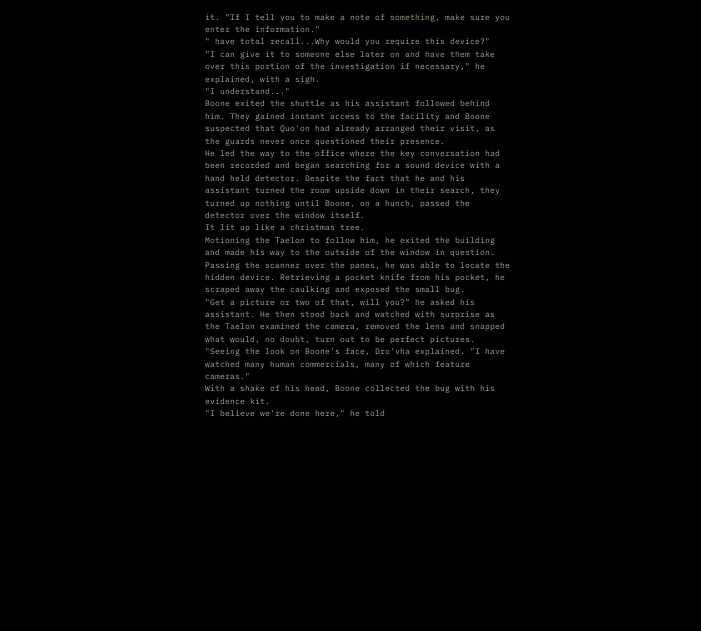it. "If I tell you to make a note of something, make sure you enter the information."
" have total recall...Why would you require this device?"
"I can give it to someone else later on and have them take over this portion of the investigation if necessary," he explained, with a sigh.
"I understand..."
Boone exited the shuttle as his assistant followed behind him. They gained instant access to the facility and Boone suspected that Quo'on had already arranged their visit, as the guards never once questioned their presence.
He led the way to the office where the key conversation had been recorded and began searching for a sound device with a hand held detector. Despite the fact that he and his assistant turned the room upside down in their search, they turned up nothing until Boone, on a hunch, passed the detector over the window itself.
It lit up like a christmas tree.
Motioning the Taelon to follow him, he exited the building and made his way to the outside of the window in question. Passing the scanner over the panes, he was able to locate the hidden device. Retrieving a pocket knife from his pocket, he scraped away the caulking and exposed the small bug.
"Get a picture or two of that, will you?" he asked his assistant. He then stood back and watched with surprise as the Taelon examined the camera, removed the lens and snapped what would, no doubt, turn out to be perfect pictures.
"Seeing the look on Boone's face, Dro'vha explained. "I have watched many human commercials, many of which feature cameras."
With a shake of his head, Boone collected the bug with his evidence kit.
"I believe we're done here," he told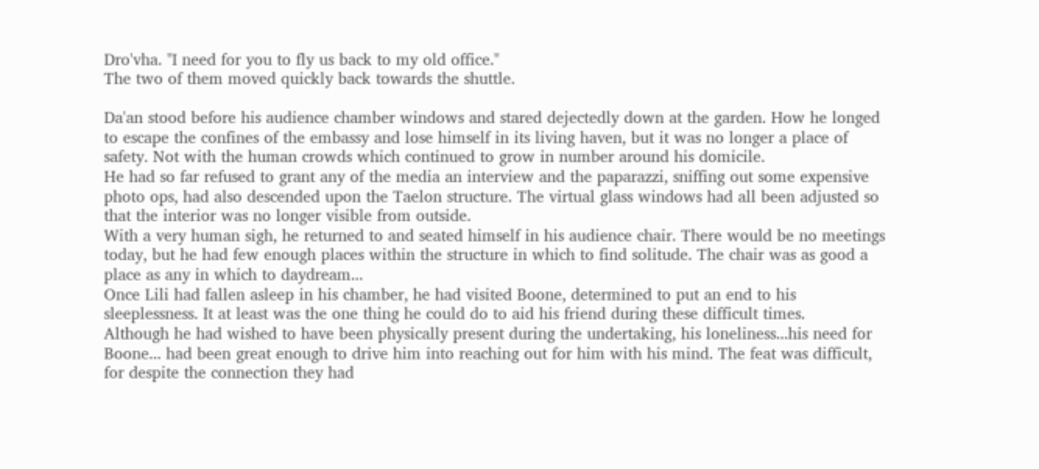Dro'vha. "I need for you to fly us back to my old office."
The two of them moved quickly back towards the shuttle.

Da'an stood before his audience chamber windows and stared dejectedly down at the garden. How he longed to escape the confines of the embassy and lose himself in its living haven, but it was no longer a place of safety. Not with the human crowds which continued to grow in number around his domicile.
He had so far refused to grant any of the media an interview and the paparazzi, sniffing out some expensive photo ops, had also descended upon the Taelon structure. The virtual glass windows had all been adjusted so that the interior was no longer visible from outside.
With a very human sigh, he returned to and seated himself in his audience chair. There would be no meetings today, but he had few enough places within the structure in which to find solitude. The chair was as good a place as any in which to daydream...
Once Lili had fallen asleep in his chamber, he had visited Boone, determined to put an end to his sleeplessness. It at least was the one thing he could do to aid his friend during these difficult times.
Although he had wished to have been physically present during the undertaking, his loneliness...his need for Boone... had been great enough to drive him into reaching out for him with his mind. The feat was difficult, for despite the connection they had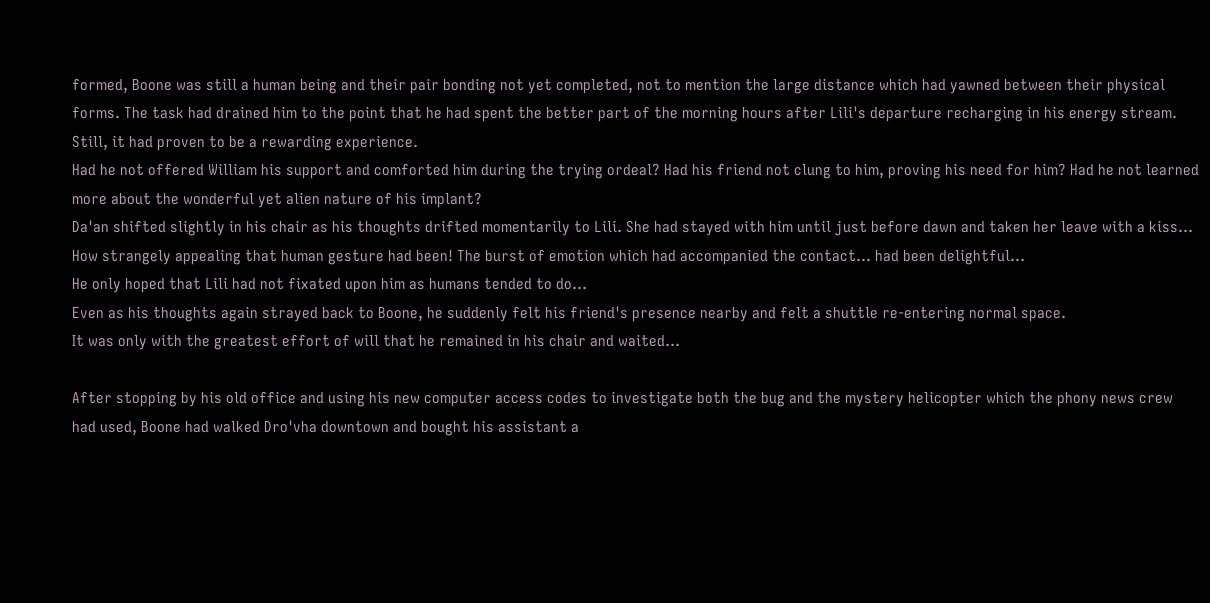formed, Boone was still a human being and their pair bonding not yet completed, not to mention the large distance which had yawned between their physical forms. The task had drained him to the point that he had spent the better part of the morning hours after Lili's departure recharging in his energy stream.
Still, it had proven to be a rewarding experience.
Had he not offered William his support and comforted him during the trying ordeal? Had his friend not clung to him, proving his need for him? Had he not learned more about the wonderful yet alien nature of his implant?
Da'an shifted slightly in his chair as his thoughts drifted momentarily to Lili. She had stayed with him until just before dawn and taken her leave with a kiss...
How strangely appealing that human gesture had been! The burst of emotion which had accompanied the contact... had been delightful...
He only hoped that Lili had not fixated upon him as humans tended to do...
Even as his thoughts again strayed back to Boone, he suddenly felt his friend's presence nearby and felt a shuttle re-entering normal space.
It was only with the greatest effort of will that he remained in his chair and waited...

After stopping by his old office and using his new computer access codes to investigate both the bug and the mystery helicopter which the phony news crew had used, Boone had walked Dro'vha downtown and bought his assistant a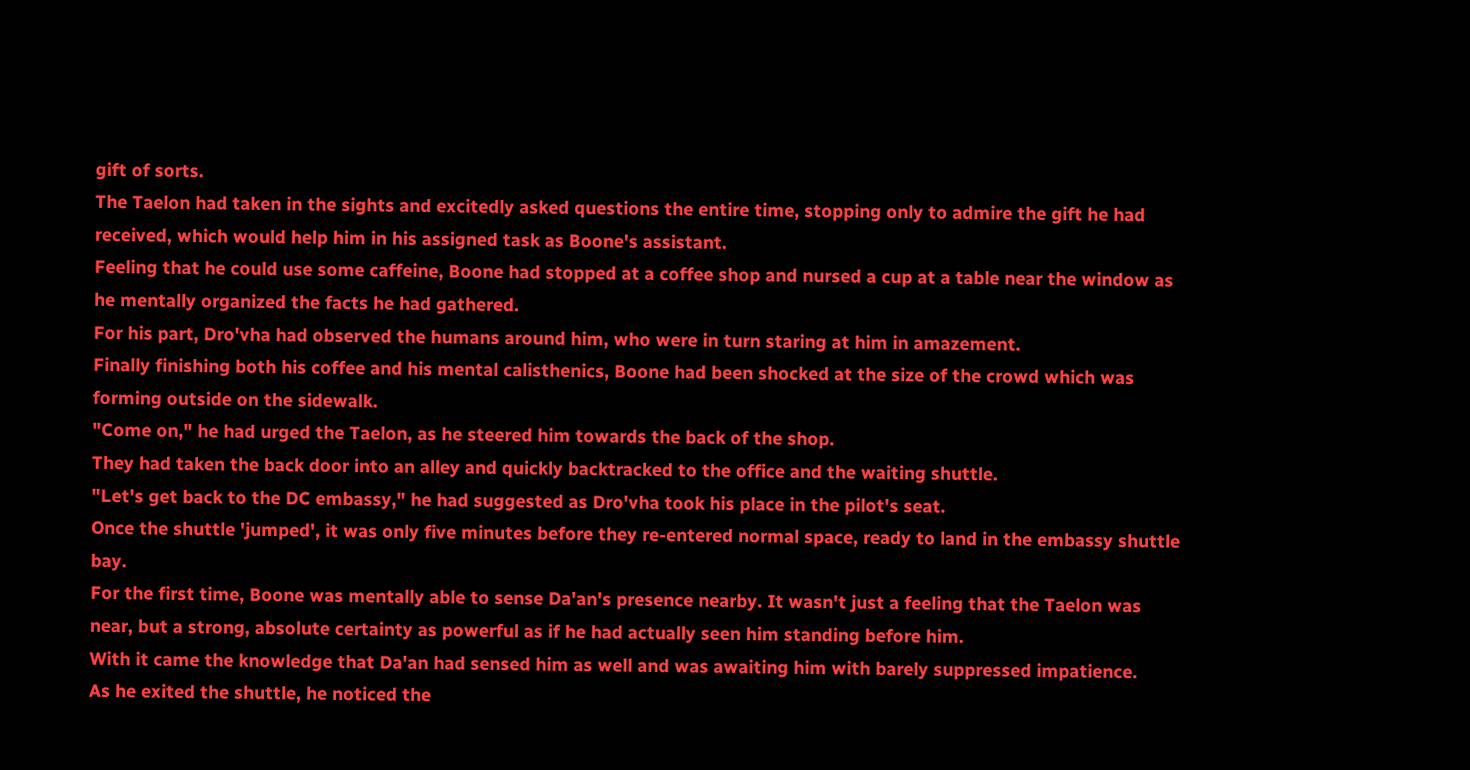gift of sorts.
The Taelon had taken in the sights and excitedly asked questions the entire time, stopping only to admire the gift he had received, which would help him in his assigned task as Boone's assistant.
Feeling that he could use some caffeine, Boone had stopped at a coffee shop and nursed a cup at a table near the window as he mentally organized the facts he had gathered.
For his part, Dro'vha had observed the humans around him, who were in turn staring at him in amazement.
Finally finishing both his coffee and his mental calisthenics, Boone had been shocked at the size of the crowd which was forming outside on the sidewalk.
"Come on," he had urged the Taelon, as he steered him towards the back of the shop.
They had taken the back door into an alley and quickly backtracked to the office and the waiting shuttle.
"Let's get back to the DC embassy," he had suggested as Dro'vha took his place in the pilot's seat.
Once the shuttle 'jumped', it was only five minutes before they re-entered normal space, ready to land in the embassy shuttle bay.
For the first time, Boone was mentally able to sense Da'an's presence nearby. It wasn't just a feeling that the Taelon was near, but a strong, absolute certainty as powerful as if he had actually seen him standing before him.
With it came the knowledge that Da'an had sensed him as well and was awaiting him with barely suppressed impatience.
As he exited the shuttle, he noticed the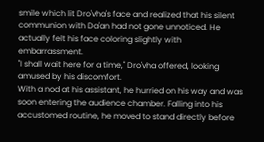smile which lit Dro'vha's face and realized that his silent communion with Da'an had not gone unnoticed. He actually felt his face coloring slightly with embarrassment.
"I shall wait here for a time," Dro'vha offered, looking amused by his discomfort.
With a nod at his assistant, he hurried on his way and was soon entering the audience chamber. Falling into his accustomed routine, he moved to stand directly before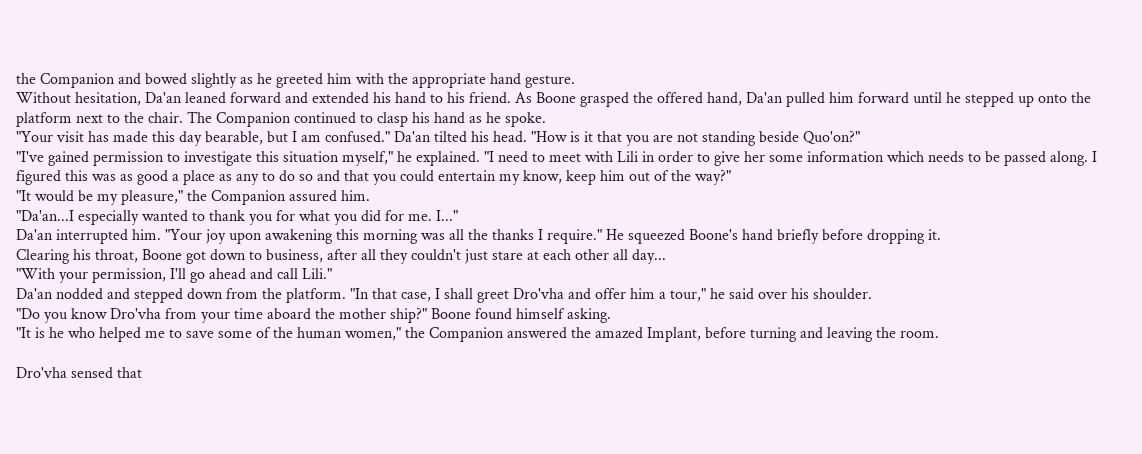the Companion and bowed slightly as he greeted him with the appropriate hand gesture.
Without hesitation, Da'an leaned forward and extended his hand to his friend. As Boone grasped the offered hand, Da'an pulled him forward until he stepped up onto the platform next to the chair. The Companion continued to clasp his hand as he spoke.
"Your visit has made this day bearable, but I am confused." Da'an tilted his head. "How is it that you are not standing beside Quo'on?"
"I've gained permission to investigate this situation myself," he explained. "I need to meet with Lili in order to give her some information which needs to be passed along. I figured this was as good a place as any to do so and that you could entertain my know, keep him out of the way?"
"It would be my pleasure," the Companion assured him.
"Da'an...I especially wanted to thank you for what you did for me. I..."
Da'an interrupted him. "Your joy upon awakening this morning was all the thanks I require." He squeezed Boone's hand briefly before dropping it.
Clearing his throat, Boone got down to business, after all they couldn't just stare at each other all day...
"With your permission, I'll go ahead and call Lili."
Da'an nodded and stepped down from the platform. "In that case, I shall greet Dro'vha and offer him a tour," he said over his shoulder.
"Do you know Dro'vha from your time aboard the mother ship?" Boone found himself asking.
"It is he who helped me to save some of the human women," the Companion answered the amazed Implant, before turning and leaving the room.

Dro'vha sensed that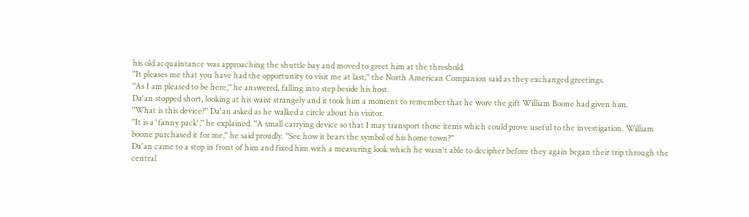his old acquaintance was approaching the shuttle bay and moved to greet him at the threshold.
"It pleases me that you have had the opportunity to visit me at last," the North American Companion said as they exchanged greetings.
"As I am pleased to be here," he answered, falling into step beside his host.
Da'an stopped short, looking at his waist strangely and it took him a moment to remember that he wore the gift William Boone had given him.
"What is this device?" Da'an asked as he walked a circle about his visitor.
"It is a 'fanny pack'," he explained. "A small carrying device so that I may transport those items which could prove useful to the investigation. William boone purchased it for me," he said proudly. "See how it bears the symbol of his home town?"
Da'an came to a stop in front of him and fixed him with a measuring look which he wasn't able to decipher before they again began their trip through the central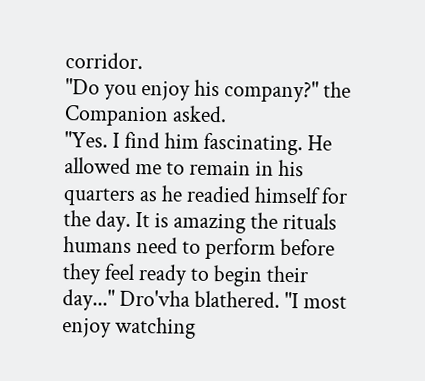corridor.
"Do you enjoy his company?" the Companion asked.
"Yes. I find him fascinating. He allowed me to remain in his quarters as he readied himself for the day. It is amazing the rituals humans need to perform before they feel ready to begin their day..." Dro'vha blathered. "I most enjoy watching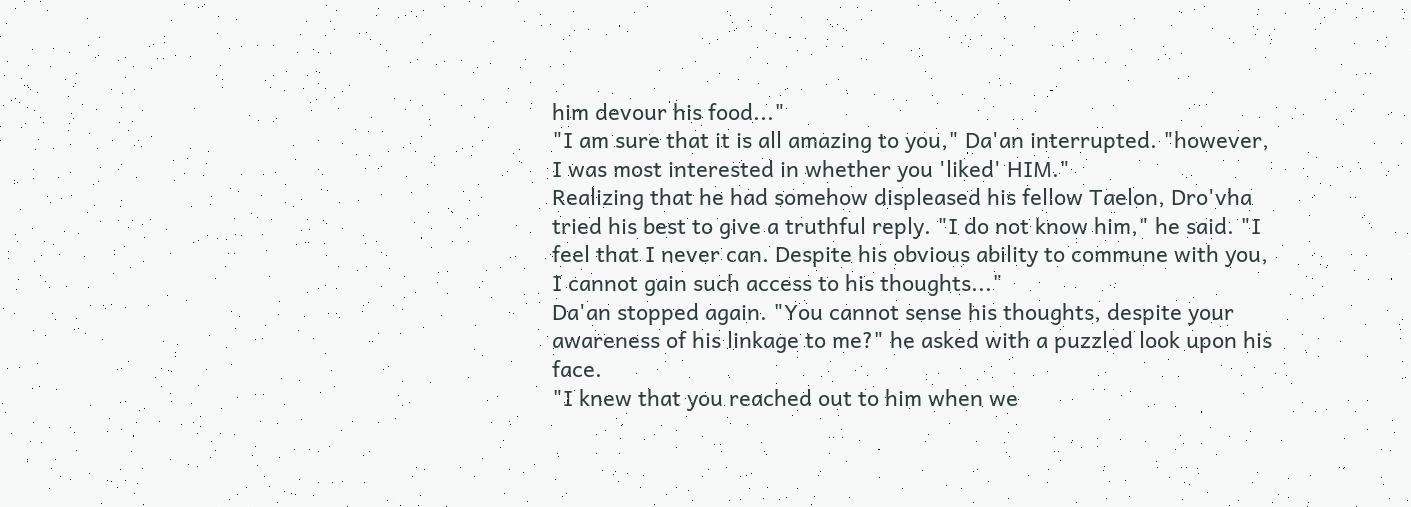him devour his food..."
"I am sure that it is all amazing to you," Da'an interrupted. "however, I was most interested in whether you 'liked' HIM."
Realizing that he had somehow displeased his fellow Taelon, Dro'vha tried his best to give a truthful reply. "I do not know him," he said. "I feel that I never can. Despite his obvious ability to commune with you, I cannot gain such access to his thoughts..."
Da'an stopped again. "You cannot sense his thoughts, despite your awareness of his linkage to me?" he asked with a puzzled look upon his face.
"I knew that you reached out to him when we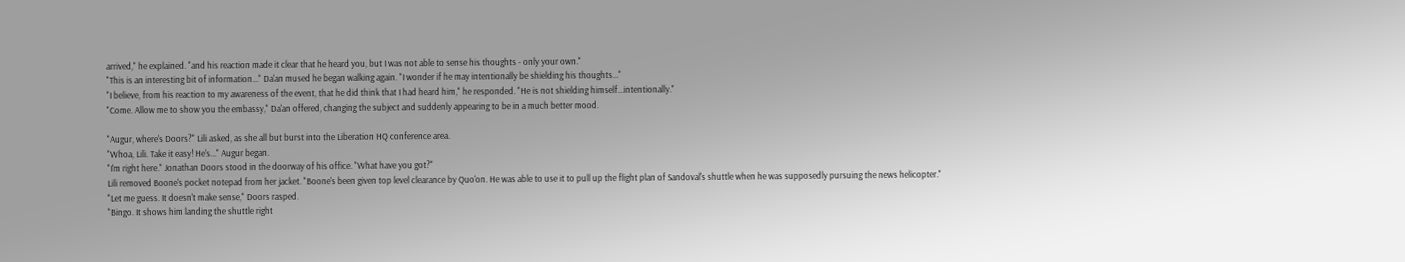arrived," he explained. "and his reaction made it clear that he heard you, but I was not able to sense his thoughts - only your own."
"This is an interesting bit of information..." Da'an mused he began walking again. "I wonder if he may intentionally be shielding his thoughts..."
"I believe, from his reaction to my awareness of the event, that he did think that I had heard him," he responded. "He is not shielding himself...intentionally."
"Come. Allow me to show you the embassy," Da'an offered, changing the subject and suddenly appearing to be in a much better mood.

"Augur, where's Doors?" Lili asked, as she all but burst into the Liberation HQ conference area.
"Whoa, Lili. Take it easy! He's..." Augur began.
"I'm right here." Jonathan Doors stood in the doorway of his office. "What have you got?"
Lili removed Boone's pocket notepad from her jacket. "Boone's been given top level clearance by Quo'on. He was able to use it to pull up the flight plan of Sandoval's shuttle when he was supposedly pursuing the news helicopter."
"Let me guess. It doesn't make sense," Doors rasped.
"Bingo. It shows him landing the shuttle right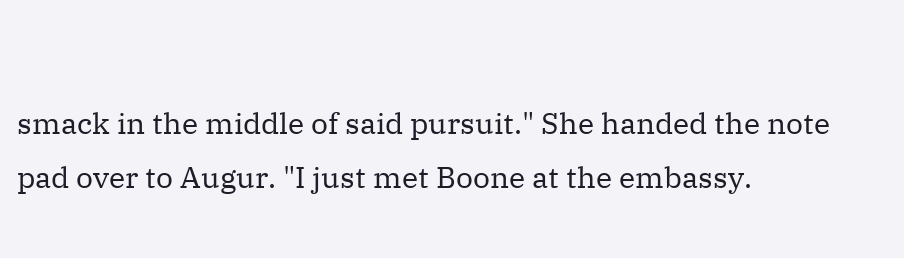smack in the middle of said pursuit." She handed the note pad over to Augur. "I just met Boone at the embassy.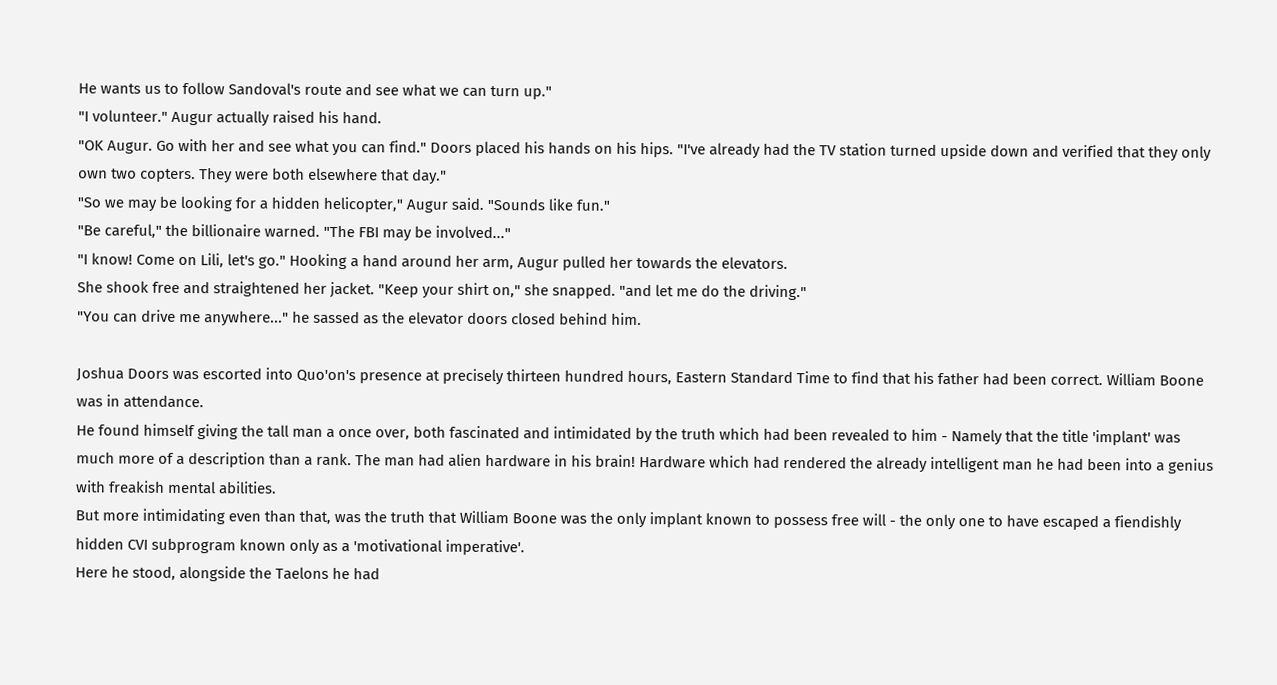He wants us to follow Sandoval's route and see what we can turn up."
"I volunteer." Augur actually raised his hand.
"OK Augur. Go with her and see what you can find." Doors placed his hands on his hips. "I've already had the TV station turned upside down and verified that they only own two copters. They were both elsewhere that day."
"So we may be looking for a hidden helicopter," Augur said. "Sounds like fun."
"Be careful," the billionaire warned. "The FBI may be involved..."
"I know! Come on Lili, let's go." Hooking a hand around her arm, Augur pulled her towards the elevators.
She shook free and straightened her jacket. "Keep your shirt on," she snapped. "and let me do the driving."
"You can drive me anywhere..." he sassed as the elevator doors closed behind him.

Joshua Doors was escorted into Quo'on's presence at precisely thirteen hundred hours, Eastern Standard Time to find that his father had been correct. William Boone was in attendance.
He found himself giving the tall man a once over, both fascinated and intimidated by the truth which had been revealed to him - Namely that the title 'implant' was much more of a description than a rank. The man had alien hardware in his brain! Hardware which had rendered the already intelligent man he had been into a genius with freakish mental abilities.
But more intimidating even than that, was the truth that William Boone was the only implant known to possess free will - the only one to have escaped a fiendishly hidden CVI subprogram known only as a 'motivational imperative'.
Here he stood, alongside the Taelons he had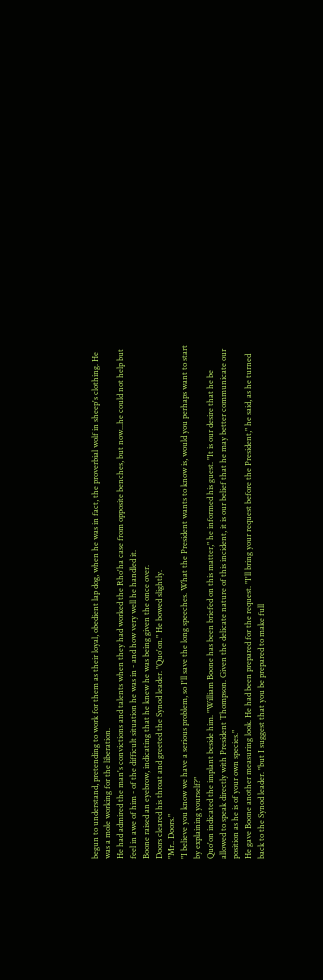begun to understand, pretending to work for them as their loyal, obedient lap dog, when he was in fact, the proverbial wolf in sheep's clothing. He was a mole working for the liberation.
He had admired the man's convictions and talents when they had worked the Rho'ha case from opposite benches, but now...he could not help but feel in awe of him - of the difficult situation he was in - and how very well he handled it.
Boone raised an eyebrow, indicating that he knew he was being given the once over.
Doors cleared his throat and greeted the Synod leader. "Quo'on." He bowed slightly.
"Mr.. Doors."
"I believe you know we have a serious problem, so I'll save the long speeches. What the President wants to know is, would you perhaps want to start by explaining yourself?"
Quo'on indicated the implant beside him. "William Boone has been briefed on this matter," he informed his guest. "It is our desire that he be allowed to speak directly with President Thompson. Given the delicate nature of this incident, it is our belief that he may better communicate our position as he is of your own species."
He gave Boone another measuring look. He had been prepared for the request. "I'll bring your request before the President," he said, as he turned back to the Synod leader. "but I suggest that you be prepared to make full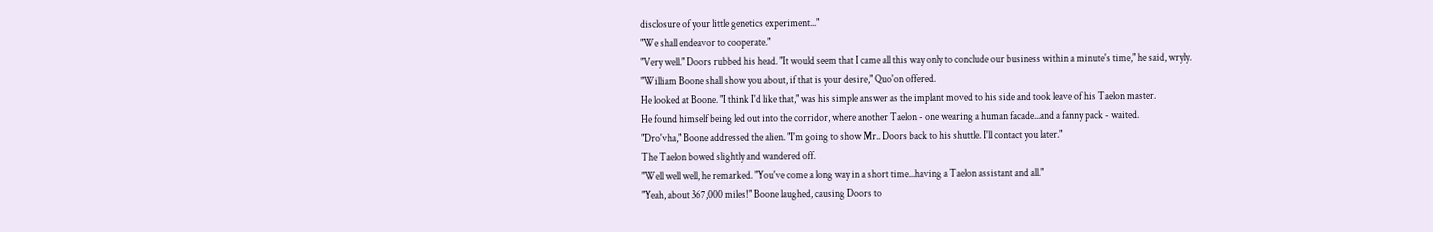disclosure of your little genetics experiment..."
"We shall endeavor to cooperate."
"Very well." Doors rubbed his head. "It would seem that I came all this way only to conclude our business within a minute's time," he said, wryly.
"William Boone shall show you about, if that is your desire," Quo'on offered.
He looked at Boone. "I think I'd like that," was his simple answer as the implant moved to his side and took leave of his Taelon master.
He found himself being led out into the corridor, where another Taelon - one wearing a human facade...and a fanny pack - waited.
"Dro'vha," Boone addressed the alien. "I'm going to show Mr.. Doors back to his shuttle. I'll contact you later."
The Taelon bowed slightly and wandered off.
"Well well well, he remarked. "You've come a long way in a short time...having a Taelon assistant and all."
"Yeah, about 367,000 miles!" Boone laughed, causing Doors to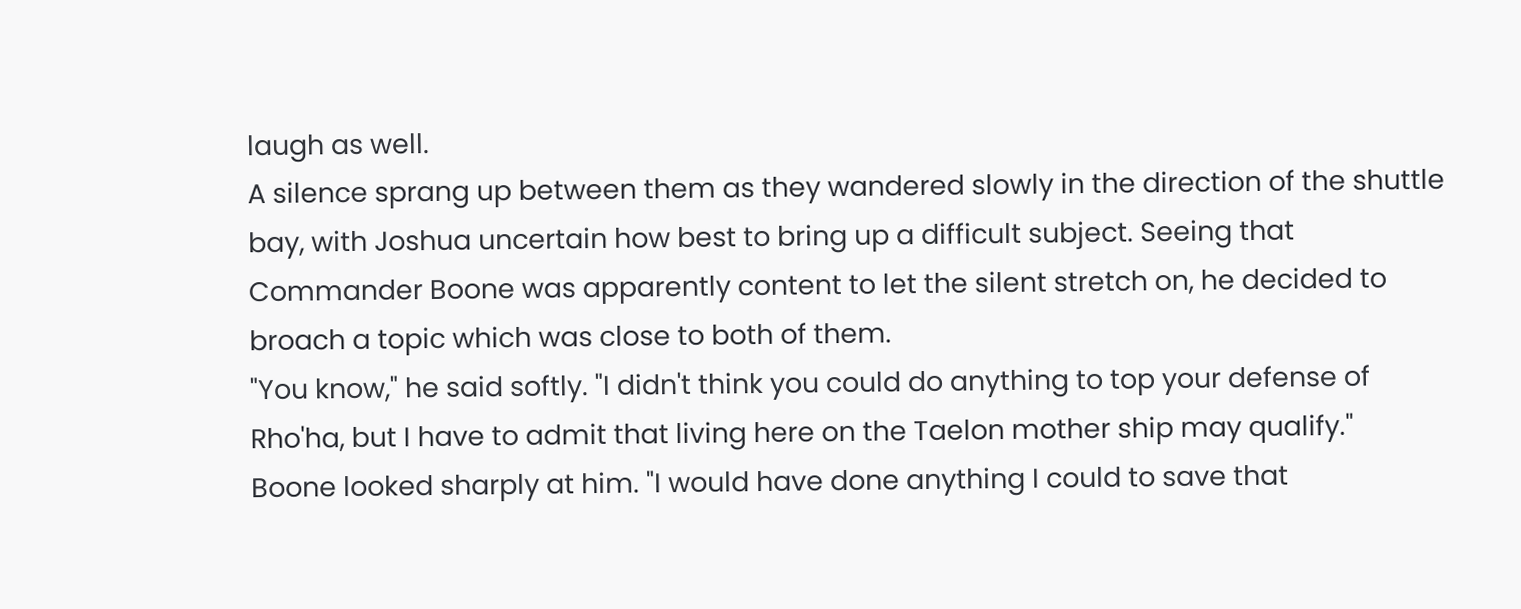laugh as well.
A silence sprang up between them as they wandered slowly in the direction of the shuttle bay, with Joshua uncertain how best to bring up a difficult subject. Seeing that Commander Boone was apparently content to let the silent stretch on, he decided to broach a topic which was close to both of them.
"You know," he said softly. "I didn't think you could do anything to top your defense of Rho'ha, but I have to admit that living here on the Taelon mother ship may qualify."
Boone looked sharply at him. "I would have done anything I could to save that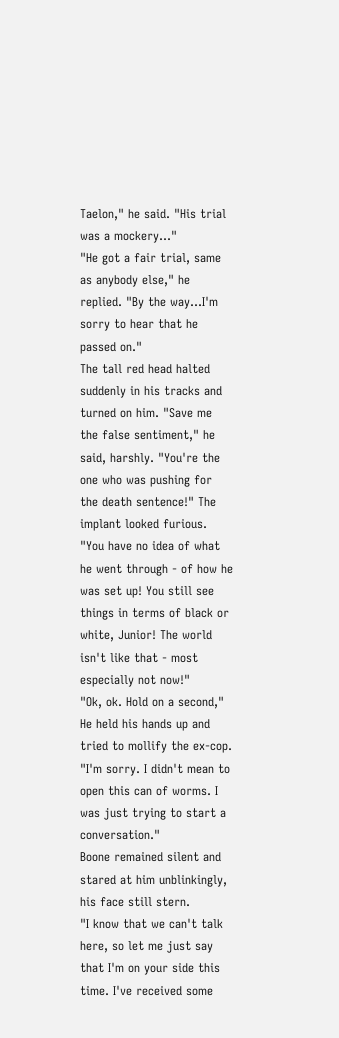Taelon," he said. "His trial was a mockery..."
"He got a fair trial, same as anybody else," he replied. "By the way...I'm sorry to hear that he passed on."
The tall red head halted suddenly in his tracks and turned on him. "Save me the false sentiment," he said, harshly. "You're the one who was pushing for the death sentence!" The implant looked furious. "You have no idea of what he went through - of how he was set up! You still see things in terms of black or white, Junior! The world isn't like that - most especially not now!"
"Ok, ok. Hold on a second," He held his hands up and tried to mollify the ex-cop. "I'm sorry. I didn't mean to open this can of worms. I was just trying to start a conversation."
Boone remained silent and stared at him unblinkingly, his face still stern.
"I know that we can't talk here, so let me just say that I'm on your side this time. I've received some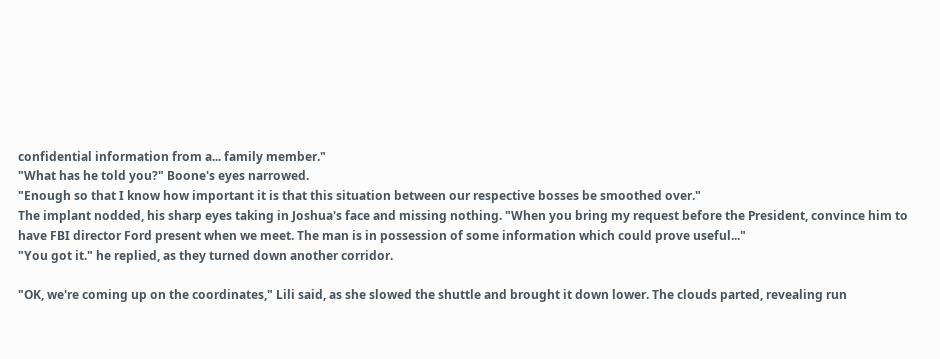confidential information from a... family member."
"What has he told you?" Boone's eyes narrowed.
"Enough so that I know how important it is that this situation between our respective bosses be smoothed over."
The implant nodded, his sharp eyes taking in Joshua's face and missing nothing. "When you bring my request before the President, convince him to have FBI director Ford present when we meet. The man is in possession of some information which could prove useful..."
"You got it." he replied, as they turned down another corridor.

"OK, we're coming up on the coordinates," Lili said, as she slowed the shuttle and brought it down lower. The clouds parted, revealing run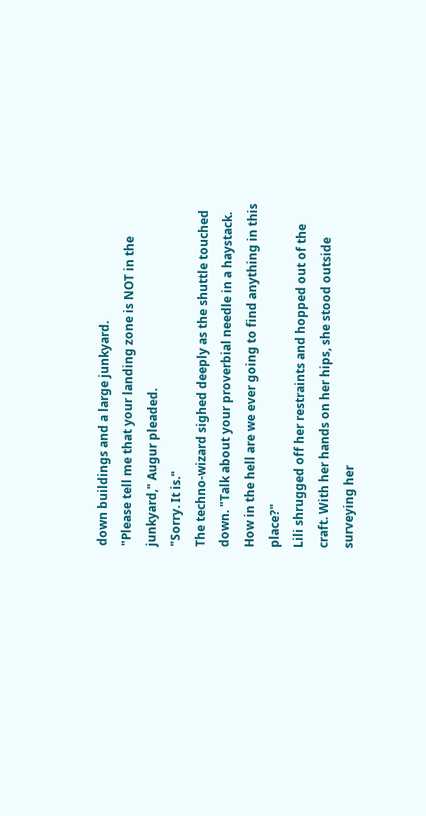down buildings and a large junkyard.
"Please tell me that your landing zone is NOT in the junkyard," Augur pleaded.
"Sorry. It is."
The techno-wizard sighed deeply as the shuttle touched down. "Talk about your proverbial needle in a haystack. How in the hell are we ever going to find anything in this place?"
Lili shrugged off her restraints and hopped out of the craft. With her hands on her hips, she stood outside surveying her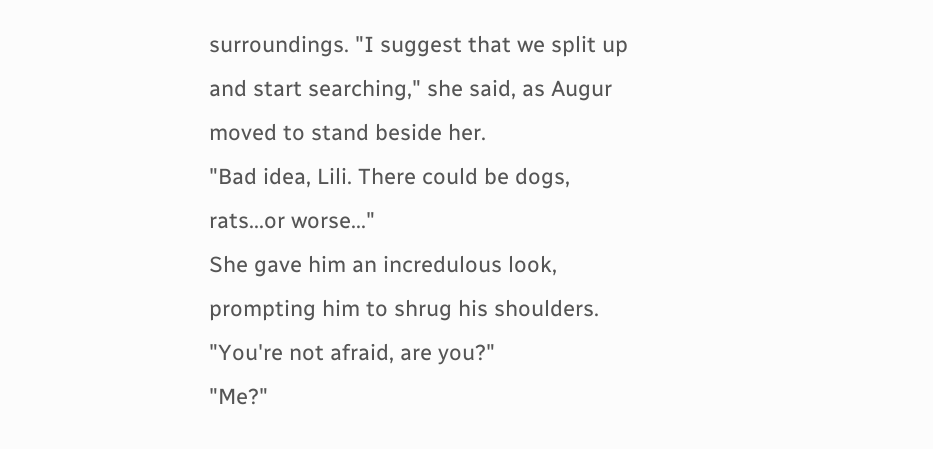surroundings. "I suggest that we split up and start searching," she said, as Augur moved to stand beside her.
"Bad idea, Lili. There could be dogs, rats...or worse..."
She gave him an incredulous look, prompting him to shrug his shoulders. "You're not afraid, are you?"
"Me?"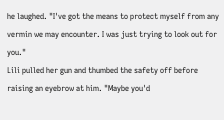he laughed. "I've got the means to protect myself from any vermin we may encounter. I was just trying to look out for you."
Lili pulled her gun and thumbed the safety off before raising an eyebrow at him. "Maybe you'd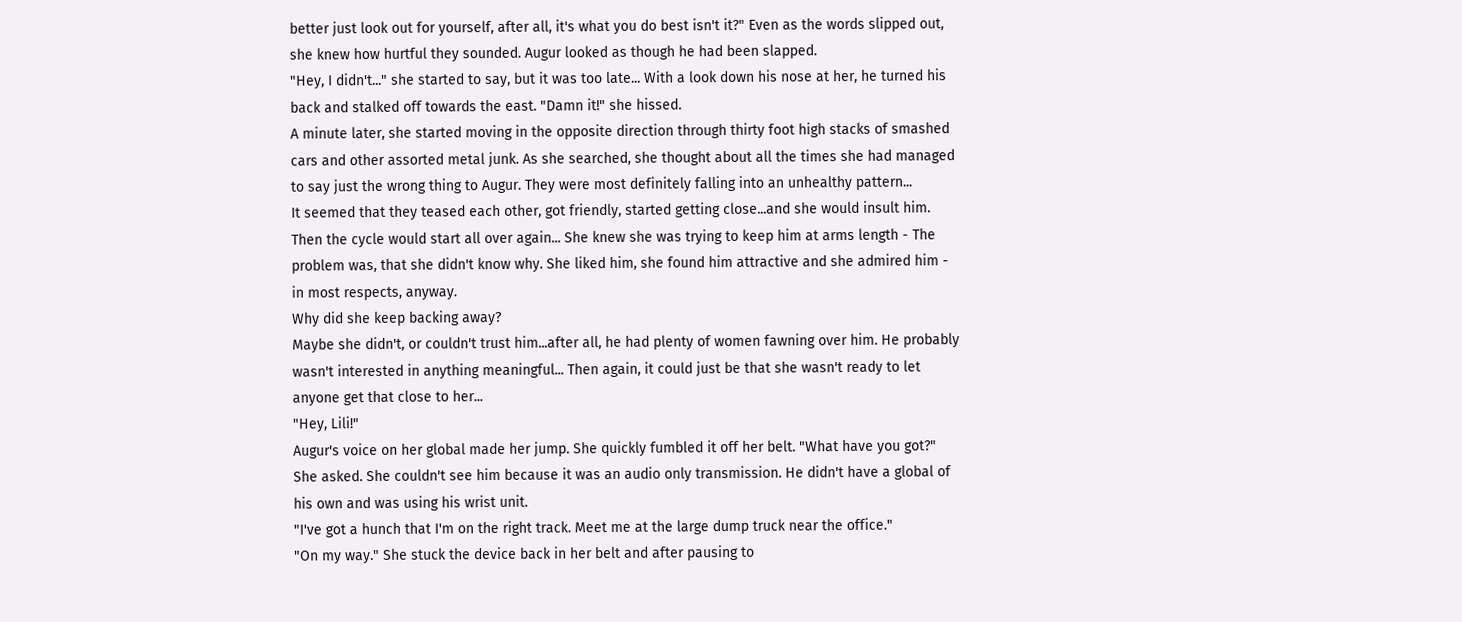better just look out for yourself, after all, it's what you do best isn't it?" Even as the words slipped out, she knew how hurtful they sounded. Augur looked as though he had been slapped.
"Hey, I didn't..." she started to say, but it was too late... With a look down his nose at her, he turned his back and stalked off towards the east. "Damn it!" she hissed.
A minute later, she started moving in the opposite direction through thirty foot high stacks of smashed cars and other assorted metal junk. As she searched, she thought about all the times she had managed to say just the wrong thing to Augur. They were most definitely falling into an unhealthy pattern...
It seemed that they teased each other, got friendly, started getting close...and she would insult him. Then the cycle would start all over again... She knew she was trying to keep him at arms length - The problem was, that she didn't know why. She liked him, she found him attractive and she admired him - in most respects, anyway.
Why did she keep backing away?
Maybe she didn't, or couldn't trust him...after all, he had plenty of women fawning over him. He probably wasn't interested in anything meaningful... Then again, it could just be that she wasn't ready to let anyone get that close to her...
"Hey, Lili!"
Augur's voice on her global made her jump. She quickly fumbled it off her belt. "What have you got?" She asked. She couldn't see him because it was an audio only transmission. He didn't have a global of his own and was using his wrist unit.
"I've got a hunch that I'm on the right track. Meet me at the large dump truck near the office."
"On my way." She stuck the device back in her belt and after pausing to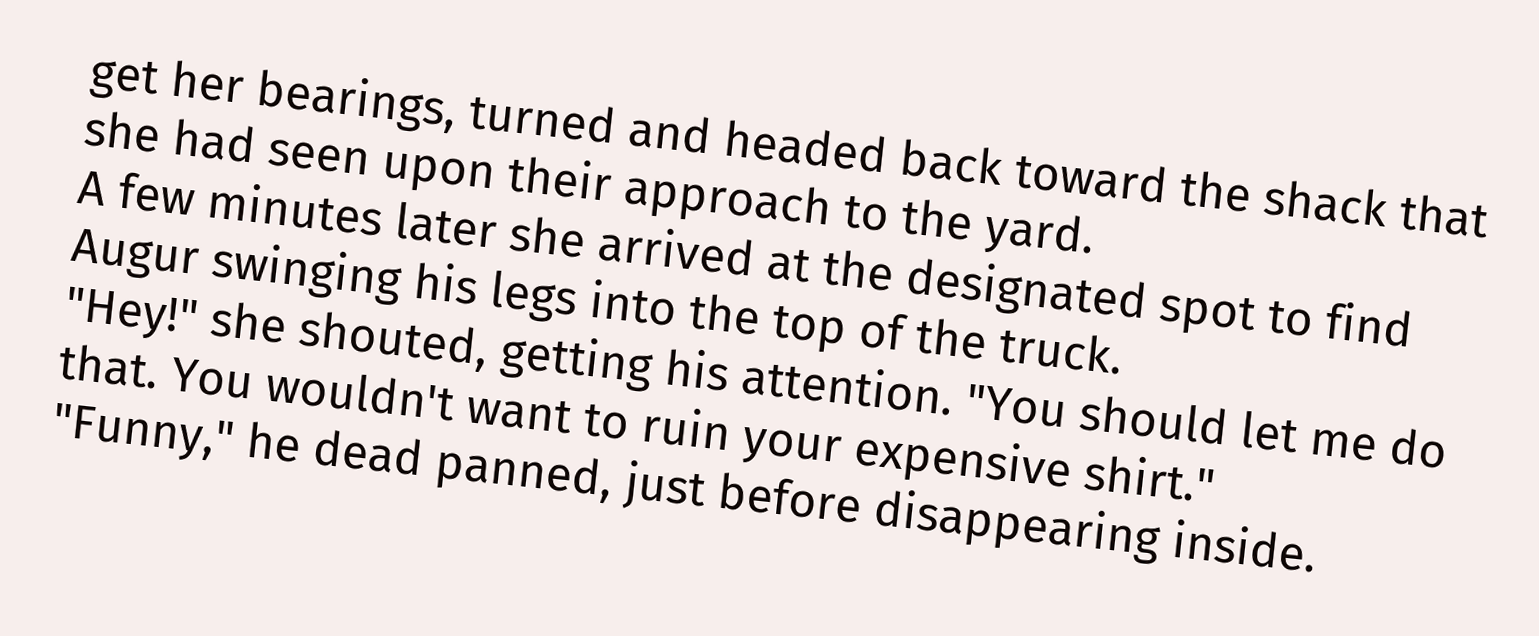get her bearings, turned and headed back toward the shack that she had seen upon their approach to the yard.
A few minutes later she arrived at the designated spot to find Augur swinging his legs into the top of the truck.
"Hey!" she shouted, getting his attention. "You should let me do that. You wouldn't want to ruin your expensive shirt."
"Funny," he dead panned, just before disappearing inside.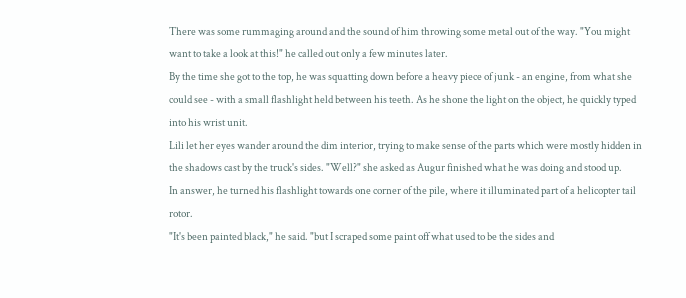There was some rummaging around and the sound of him throwing some metal out of the way. "You might want to take a look at this!" he called out only a few minutes later.
By the time she got to the top, he was squatting down before a heavy piece of junk - an engine, from what she could see - with a small flashlight held between his teeth. As he shone the light on the object, he quickly typed into his wrist unit.
Lili let her eyes wander around the dim interior, trying to make sense of the parts which were mostly hidden in the shadows cast by the truck's sides. "Well?" she asked as Augur finished what he was doing and stood up.
In answer, he turned his flashlight towards one corner of the pile, where it illuminated part of a helicopter tail rotor.
"It's been painted black," he said. "but I scraped some paint off what used to be the sides and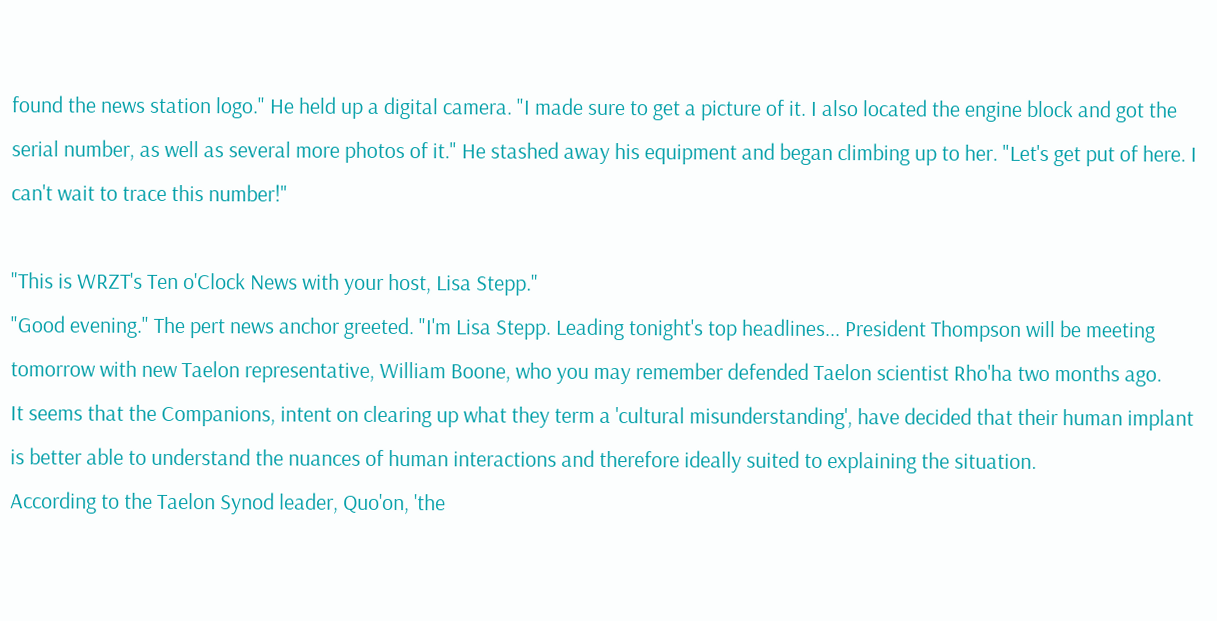found the news station logo." He held up a digital camera. "I made sure to get a picture of it. I also located the engine block and got the serial number, as well as several more photos of it." He stashed away his equipment and began climbing up to her. "Let's get put of here. I can't wait to trace this number!"

"This is WRZT's Ten o'Clock News with your host, Lisa Stepp."
"Good evening." The pert news anchor greeted. "I'm Lisa Stepp. Leading tonight's top headlines... President Thompson will be meeting tomorrow with new Taelon representative, William Boone, who you may remember defended Taelon scientist Rho'ha two months ago.
It seems that the Companions, intent on clearing up what they term a 'cultural misunderstanding', have decided that their human implant is better able to understand the nuances of human interactions and therefore ideally suited to explaining the situation.
According to the Taelon Synod leader, Quo'on, 'the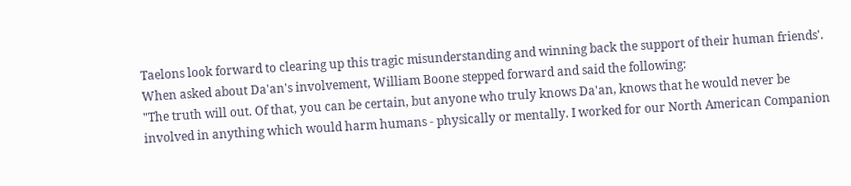Taelons look forward to clearing up this tragic misunderstanding and winning back the support of their human friends'.
When asked about Da'an's involvement, William Boone stepped forward and said the following:
"The truth will out. Of that, you can be certain, but anyone who truly knows Da'an, knows that he would never be involved in anything which would harm humans - physically or mentally. I worked for our North American Companion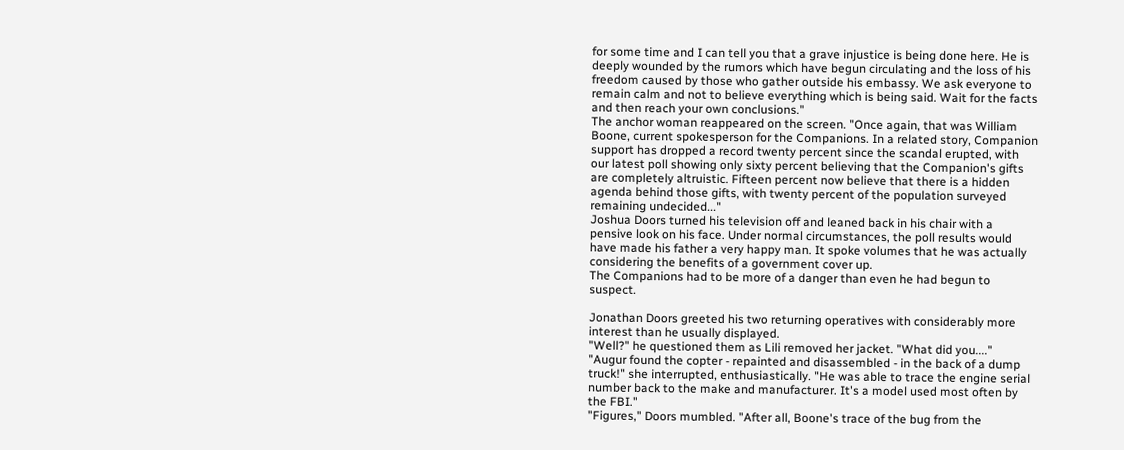for some time and I can tell you that a grave injustice is being done here. He is deeply wounded by the rumors which have begun circulating and the loss of his freedom caused by those who gather outside his embassy. We ask everyone to remain calm and not to believe everything which is being said. Wait for the facts and then reach your own conclusions."
The anchor woman reappeared on the screen. "Once again, that was William Boone, current spokesperson for the Companions. In a related story, Companion support has dropped a record twenty percent since the scandal erupted, with our latest poll showing only sixty percent believing that the Companion's gifts are completely altruistic. Fifteen percent now believe that there is a hidden agenda behind those gifts, with twenty percent of the population surveyed remaining undecided..."
Joshua Doors turned his television off and leaned back in his chair with a pensive look on his face. Under normal circumstances, the poll results would have made his father a very happy man. It spoke volumes that he was actually considering the benefits of a government cover up.
The Companions had to be more of a danger than even he had begun to suspect.

Jonathan Doors greeted his two returning operatives with considerably more interest than he usually displayed.
"Well?" he questioned them as Lili removed her jacket. "What did you...."
"Augur found the copter - repainted and disassembled - in the back of a dump truck!" she interrupted, enthusiastically. "He was able to trace the engine serial number back to the make and manufacturer. It's a model used most often by the FBI."
"Figures," Doors mumbled. "After all, Boone's trace of the bug from the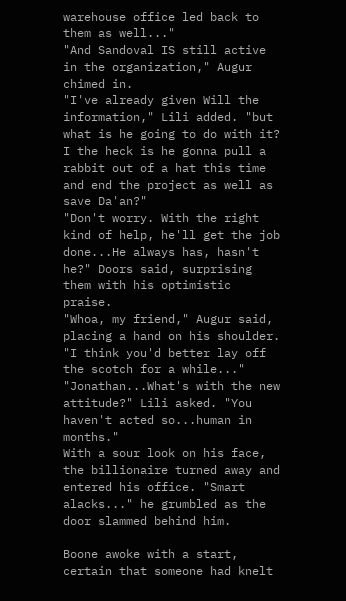warehouse office led back to them as well..."
"And Sandoval IS still active in the organization," Augur chimed in.
"I've already given Will the information," Lili added. "but what is he going to do with it? I the heck is he gonna pull a rabbit out of a hat this time and end the project as well as save Da'an?"
"Don't worry. With the right kind of help, he'll get the job done...He always has, hasn't he?" Doors said, surprising them with his optimistic praise.
"Whoa, my friend," Augur said, placing a hand on his shoulder. "I think you'd better lay off the scotch for a while..."
"Jonathan...What's with the new attitude?" Lili asked. "You haven't acted so...human in months."
With a sour look on his face, the billionaire turned away and entered his office. "Smart alacks..." he grumbled as the door slammed behind him.

Boone awoke with a start, certain that someone had knelt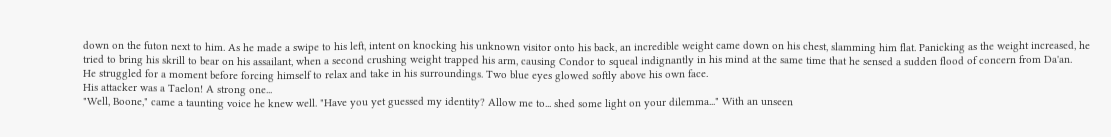down on the futon next to him. As he made a swipe to his left, intent on knocking his unknown visitor onto his back, an incredible weight came down on his chest, slamming him flat. Panicking as the weight increased, he tried to bring his skrill to bear on his assailant, when a second crushing weight trapped his arm, causing Condor to squeal indignantly in his mind at the same time that he sensed a sudden flood of concern from Da'an.
He struggled for a moment before forcing himself to relax and take in his surroundings. Two blue eyes glowed softly above his own face.
His attacker was a Taelon! A strong one...
"Well, Boone," came a taunting voice he knew well. "Have you yet guessed my identity? Allow me to... shed some light on your dilemma..." With an unseen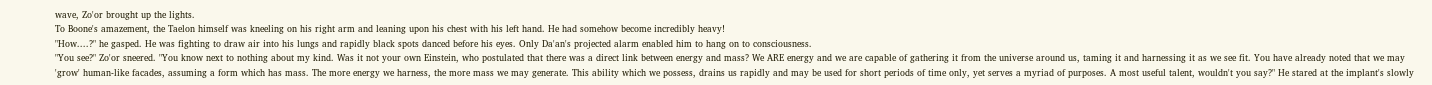wave, Zo'or brought up the lights.
To Boone's amazement, the Taelon himself was kneeling on his right arm and leaning upon his chest with his left hand. He had somehow become incredibly heavy!
"How....?" he gasped. He was fighting to draw air into his lungs and rapidly black spots danced before his eyes. Only Da'an's projected alarm enabled him to hang on to consciousness.
"You see?" Zo'or sneered. "You know next to nothing about my kind. Was it not your own Einstein, who postulated that there was a direct link between energy and mass? We ARE energy and we are capable of gathering it from the universe around us, taming it and harnessing it as we see fit. You have already noted that we may 'grow' human-like facades, assuming a form which has mass. The more energy we harness, the more mass we may generate. This ability which we possess, drains us rapidly and may be used for short periods of time only, yet serves a myriad of purposes. A most useful talent, wouldn't you say?" He stared at the implant's slowly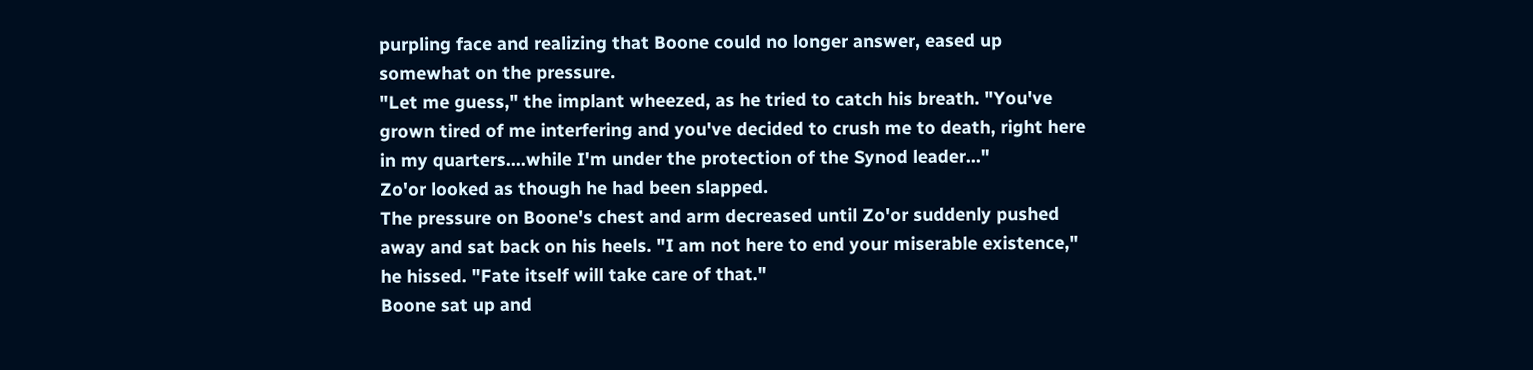purpling face and realizing that Boone could no longer answer, eased up somewhat on the pressure.
"Let me guess," the implant wheezed, as he tried to catch his breath. "You've grown tired of me interfering and you've decided to crush me to death, right here in my quarters....while I'm under the protection of the Synod leader..."
Zo'or looked as though he had been slapped.
The pressure on Boone's chest and arm decreased until Zo'or suddenly pushed away and sat back on his heels. "I am not here to end your miserable existence," he hissed. "Fate itself will take care of that."
Boone sat up and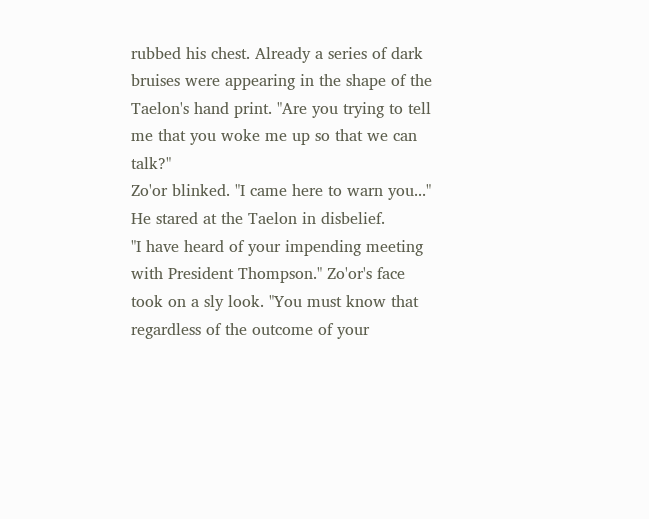rubbed his chest. Already a series of dark bruises were appearing in the shape of the Taelon's hand print. "Are you trying to tell me that you woke me up so that we can talk?"
Zo'or blinked. "I came here to warn you..."
He stared at the Taelon in disbelief.
"I have heard of your impending meeting with President Thompson." Zo'or's face took on a sly look. "You must know that regardless of the outcome of your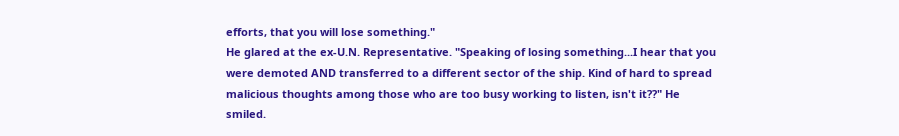efforts, that you will lose something."
He glared at the ex-U.N. Representative. "Speaking of losing something...I hear that you were demoted AND transferred to a different sector of the ship. Kind of hard to spread malicious thoughts among those who are too busy working to listen, isn't it??" He smiled.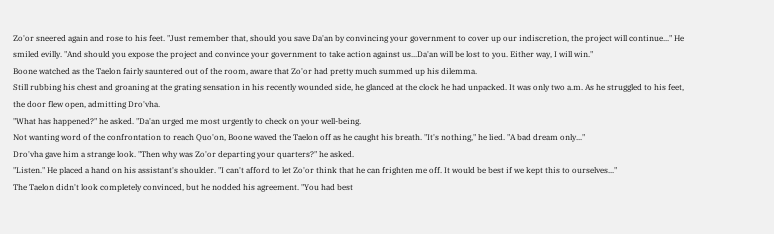Zo'or sneered again and rose to his feet. "Just remember that, should you save Da'an by convincing your government to cover up our indiscretion, the project will continue..." He smiled evilly. "And should you expose the project and convince your government to take action against us...Da'an will be lost to you. Either way, I will win."
Boone watched as the Taelon fairly sauntered out of the room, aware that Zo'or had pretty much summed up his dilemma.
Still rubbing his chest and groaning at the grating sensation in his recently wounded side, he glanced at the clock he had unpacked. It was only two a.m. As he struggled to his feet, the door flew open, admitting Dro'vha.
"What has happened?" he asked. "Da'an urged me most urgently to check on your well-being.
Not wanting word of the confrontation to reach Quo'on, Boone waved the Taelon off as he caught his breath. "It's nothing," he lied. "A bad dream only..."
Dro'vha gave him a strange look. "Then why was Zo'or departing your quarters?" he asked.
"Listen." He placed a hand on his assistant's shoulder. "I can't afford to let Zo'or think that he can frighten me off. It would be best if we kept this to ourselves..."
The Taelon didn't look completely convinced, but he nodded his agreement. "You had best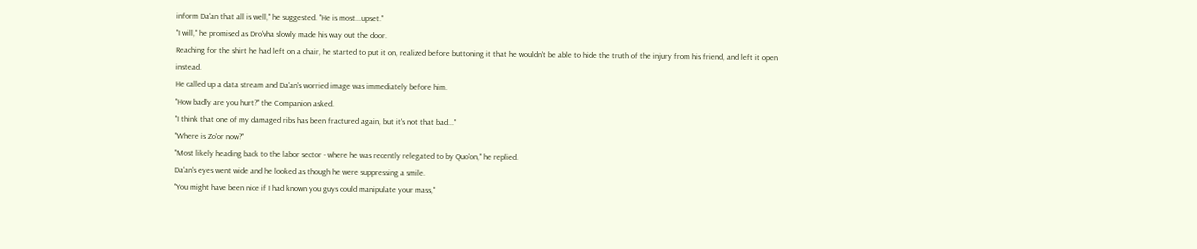inform Da'an that all is well," he suggested. "He is most...upset."
"I will," he promised as Dro'vha slowly made his way out the door.
Reaching for the shirt he had left on a chair, he started to put it on, realized before buttoning it that he wouldn't be able to hide the truth of the injury from his friend, and left it open instead.
He called up a data stream and Da'an's worried image was immediately before him.
"How badly are you hurt?" the Companion asked.
"I think that one of my damaged ribs has been fractured again, but it's not that bad..."
"Where is Zo'or now?"
"Most likely heading back to the labor sector - where he was recently relegated to by Quo'on," he replied.
Da'an's eyes went wide and he looked as though he were suppressing a smile.
"You might have been nice if I had known you guys could manipulate your mass,"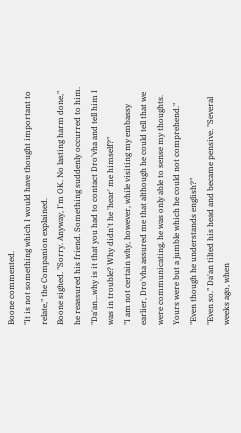Boone commented.
"It is not something which I would have thought important to relate," the Companion explained.
Boone sighed. "Sorry. Anyway, I'm OK. No lasting harm done," he reassured his friend. Something suddenly occurred to him. "Da'an...why is it that you had to contact Dro'vha and tell him I was in trouble? Why didn't he 'hear' me himself?"
"I am not certain why, however, while visiting my embassy earlier, Dro'vha assured me that although he could tell that we were communicating, he was only able to sense my thoughts. Yours were but a jumble which he could not comprehend."
"Even though he understands english?"
"Even so." Da'an tilted his head and became pensive. "Several weeks ago, when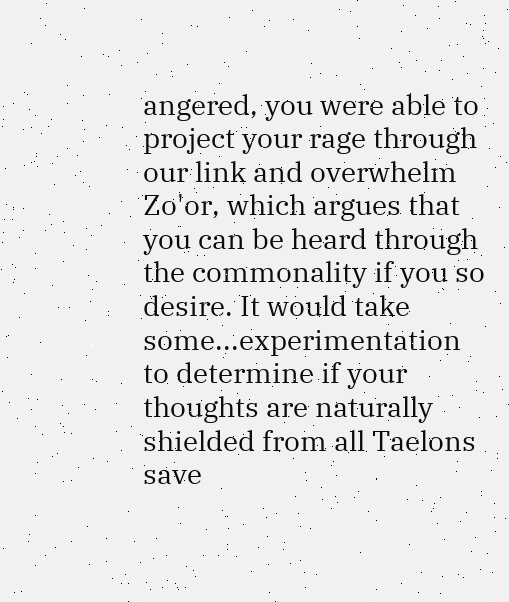angered, you were able to project your rage through our link and overwhelm Zo'or, which argues that you can be heard through the commonality if you so desire. It would take some...experimentation to determine if your thoughts are naturally shielded from all Taelons save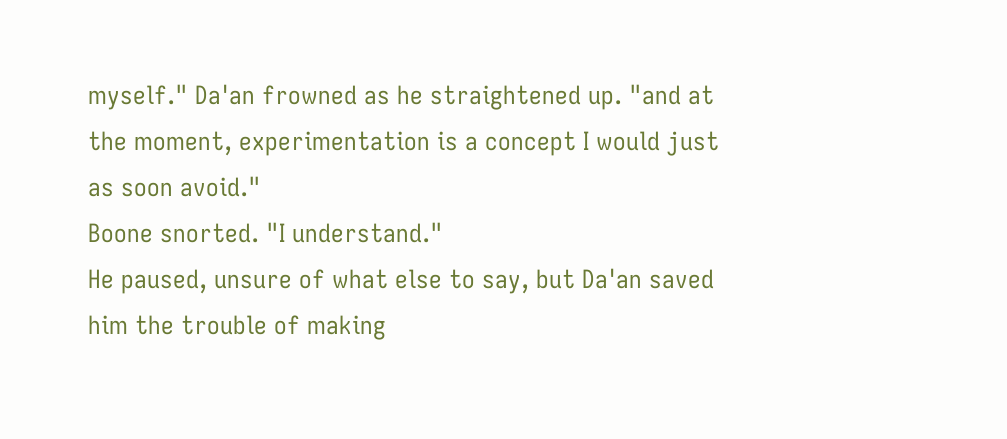myself." Da'an frowned as he straightened up. "and at the moment, experimentation is a concept I would just as soon avoid."
Boone snorted. "I understand."
He paused, unsure of what else to say, but Da'an saved him the trouble of making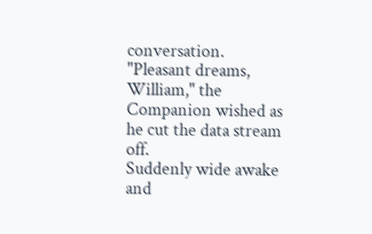conversation.
"Pleasant dreams, William," the Companion wished as he cut the data stream off.
Suddenly wide awake and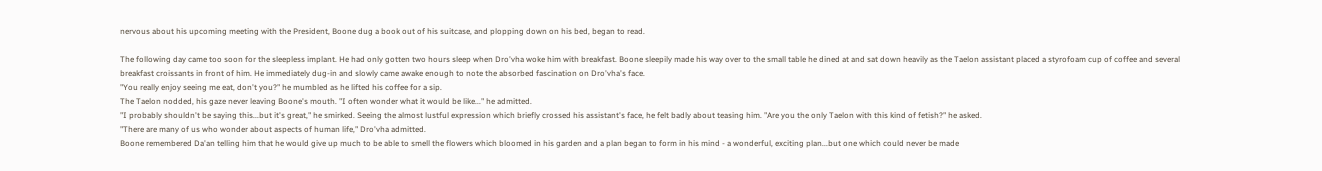nervous about his upcoming meeting with the President, Boone dug a book out of his suitcase, and plopping down on his bed, began to read.

The following day came too soon for the sleepless implant. He had only gotten two hours sleep when Dro'vha woke him with breakfast. Boone sleepily made his way over to the small table he dined at and sat down heavily as the Taelon assistant placed a styrofoam cup of coffee and several breakfast croissants in front of him. He immediately dug-in and slowly came awake enough to note the absorbed fascination on Dro'vha's face.
"You really enjoy seeing me eat, don't you?" he mumbled as he lifted his coffee for a sip.
The Taelon nodded, his gaze never leaving Boone's mouth. "I often wonder what it would be like..." he admitted.
"I probably shouldn't be saying this...but it's great," he smirked. Seeing the almost lustful expression which briefly crossed his assistant's face, he felt badly about teasing him. "Are you the only Taelon with this kind of fetish?" he asked.
"There are many of us who wonder about aspects of human life," Dro'vha admitted.
Boone remembered Da'an telling him that he would give up much to be able to smell the flowers which bloomed in his garden and a plan began to form in his mind - a wonderful, exciting plan...but one which could never be made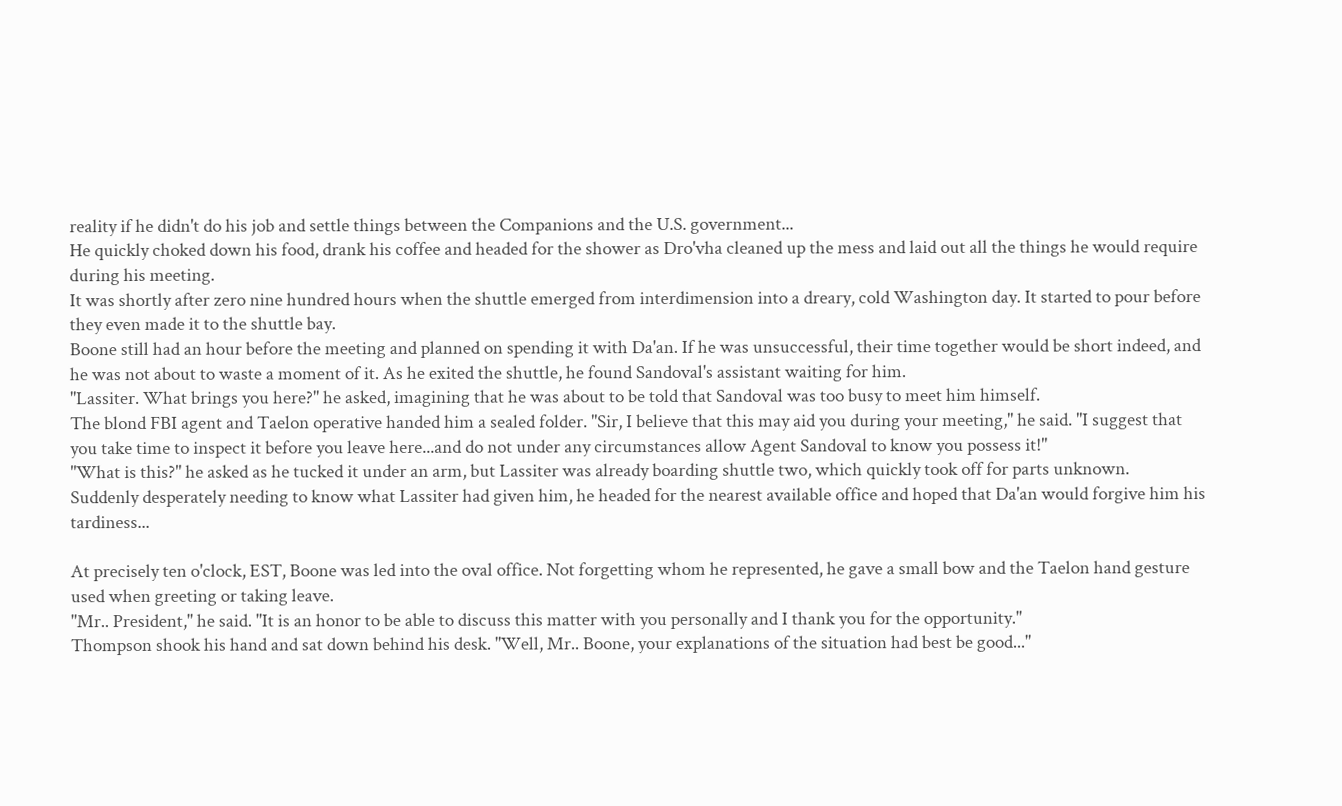reality if he didn't do his job and settle things between the Companions and the U.S. government...
He quickly choked down his food, drank his coffee and headed for the shower as Dro'vha cleaned up the mess and laid out all the things he would require during his meeting.
It was shortly after zero nine hundred hours when the shuttle emerged from interdimension into a dreary, cold Washington day. It started to pour before they even made it to the shuttle bay.
Boone still had an hour before the meeting and planned on spending it with Da'an. If he was unsuccessful, their time together would be short indeed, and he was not about to waste a moment of it. As he exited the shuttle, he found Sandoval's assistant waiting for him.
"Lassiter. What brings you here?" he asked, imagining that he was about to be told that Sandoval was too busy to meet him himself.
The blond FBI agent and Taelon operative handed him a sealed folder. "Sir, I believe that this may aid you during your meeting," he said. "I suggest that you take time to inspect it before you leave here...and do not under any circumstances allow Agent Sandoval to know you possess it!"
"What is this?" he asked as he tucked it under an arm, but Lassiter was already boarding shuttle two, which quickly took off for parts unknown.
Suddenly desperately needing to know what Lassiter had given him, he headed for the nearest available office and hoped that Da'an would forgive him his tardiness...

At precisely ten o'clock, EST, Boone was led into the oval office. Not forgetting whom he represented, he gave a small bow and the Taelon hand gesture used when greeting or taking leave.
"Mr.. President," he said. "It is an honor to be able to discuss this matter with you personally and I thank you for the opportunity."
Thompson shook his hand and sat down behind his desk. "Well, Mr.. Boone, your explanations of the situation had best be good..."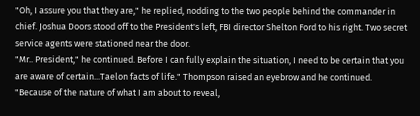"Oh, I assure you that they are," he replied, nodding to the two people behind the commander in chief. Joshua Doors stood off to the President's left, FBI director Shelton Ford to his right. Two secret service agents were stationed near the door.
"Mr.. President," he continued. Before I can fully explain the situation, I need to be certain that you are aware of certain...Taelon facts of life." Thompson raised an eyebrow and he continued. "Because of the nature of what I am about to reveal,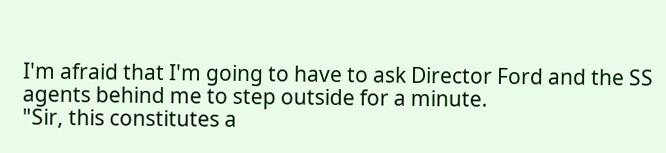I'm afraid that I'm going to have to ask Director Ford and the SS agents behind me to step outside for a minute.
"Sir, this constitutes a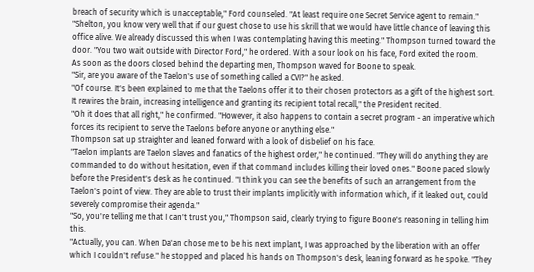breach of security which is unacceptable," Ford counseled. "At least require one Secret Service agent to remain."
"Shelton, you know very well that if our guest chose to use his skrill that we would have little chance of leaving this office alive. We already discussed this when I was contemplating having this meeting." Thompson turned toward the door. "You two wait outside with Director Ford," he ordered. With a sour look on his face, Ford exited the room.
As soon as the doors closed behind the departing men, Thompson waved for Boone to speak.
"Sir, are you aware of the Taelon's use of something called a CVI?" he asked.
"Of course. It's been explained to me that the Taelons offer it to their chosen protectors as a gift of the highest sort. It rewires the brain, increasing intelligence and granting its recipient total recall," the President recited.
"Oh it does that all right," he confirmed. "However, it also happens to contain a secret program - an imperative which forces its recipient to serve the Taelons before anyone or anything else."
Thompson sat up straighter and leaned forward with a look of disbelief on his face.
"Taelon implants are Taelon slaves and fanatics of the highest order," he continued. "They will do anything they are commanded to do without hesitation, even if that command includes killing their loved ones." Boone paced slowly before the President's desk as he continued. "I think you can see the benefits of such an arrangement from the Taelon's point of view. They are able to trust their implants implicitly with information which, if it leaked out, could severely compromise their agenda."
"So, you're telling me that I can't trust you," Thompson said, clearly trying to figure Boone's reasoning in telling him this.
"Actually, you can. When Da'an chose me to be his next implant, I was approached by the liberation with an offer which I couldn't refuse." he stopped and placed his hands on Thompson's desk, leaning forward as he spoke. "They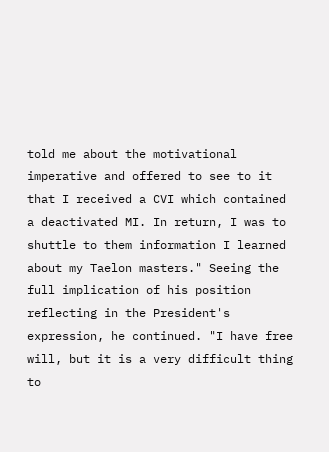told me about the motivational imperative and offered to see to it that I received a CVI which contained a deactivated MI. In return, I was to shuttle to them information I learned about my Taelon masters." Seeing the full implication of his position reflecting in the President's expression, he continued. "I have free will, but it is a very difficult thing to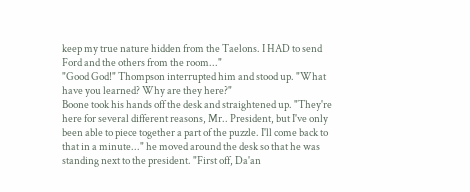keep my true nature hidden from the Taelons. I HAD to send Ford and the others from the room..."
"Good God!" Thompson interrupted him and stood up. "What have you learned? Why are they here?"
Boone took his hands off the desk and straightened up. "They're here for several different reasons, Mr.. President, but I've only been able to piece together a part of the puzzle. I'll come back to that in a minute..." he moved around the desk so that he was standing next to the president. "First off, Da'an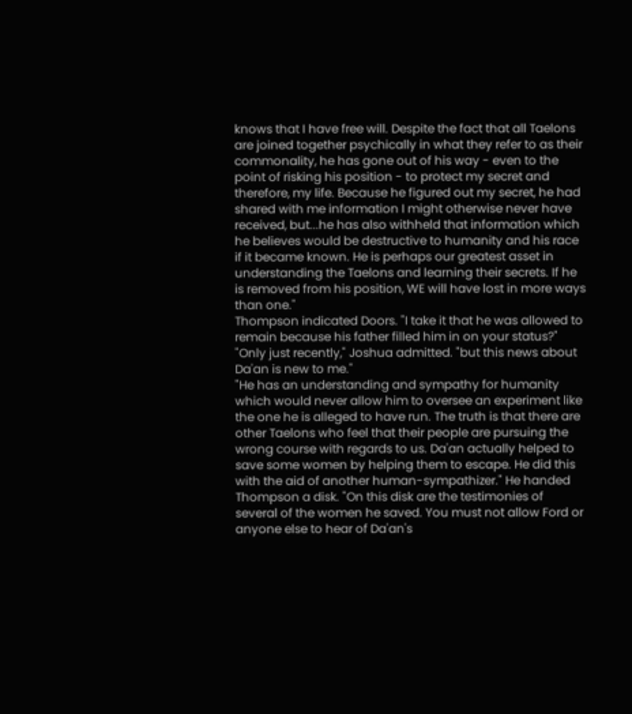knows that I have free will. Despite the fact that all Taelons are joined together psychically in what they refer to as their commonality, he has gone out of his way - even to the point of risking his position - to protect my secret and therefore, my life. Because he figured out my secret, he had shared with me information I might otherwise never have received, but...he has also withheld that information which he believes would be destructive to humanity and his race if it became known. He is perhaps our greatest asset in understanding the Taelons and learning their secrets. If he is removed from his position, WE will have lost in more ways than one."
Thompson indicated Doors. "I take it that he was allowed to remain because his father filled him in on your status?"
"Only just recently," Joshua admitted. "but this news about Da'an is new to me."
"He has an understanding and sympathy for humanity which would never allow him to oversee an experiment like the one he is alleged to have run. The truth is that there are other Taelons who feel that their people are pursuing the wrong course with regards to us. Da'an actually helped to save some women by helping them to escape. He did this with the aid of another human-sympathizer." He handed Thompson a disk. "On this disk are the testimonies of several of the women he saved. You must not allow Ford or anyone else to hear of Da'an's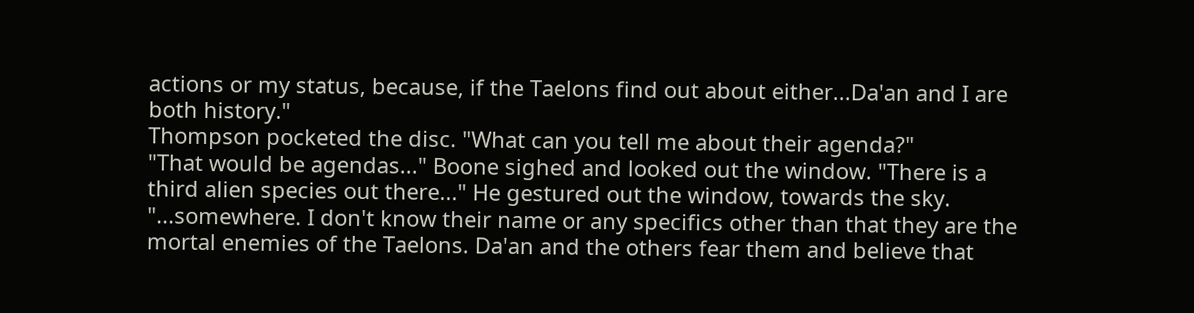actions or my status, because, if the Taelons find out about either...Da'an and I are both history."
Thompson pocketed the disc. "What can you tell me about their agenda?"
"That would be agendas..." Boone sighed and looked out the window. "There is a third alien species out there..." He gestured out the window, towards the sky. "...somewhere. I don't know their name or any specifics other than that they are the mortal enemies of the Taelons. Da'an and the others fear them and believe that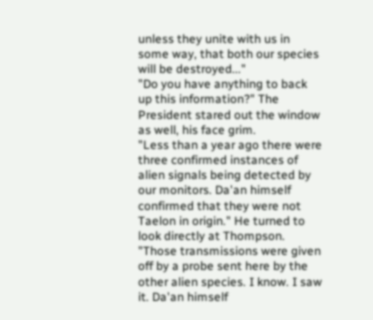unless they unite with us in some way, that both our species will be destroyed..."
"Do you have anything to back up this information?" The President stared out the window as well, his face grim.
"Less than a year ago there were three confirmed instances of alien signals being detected by our monitors. Da'an himself confirmed that they were not Taelon in origin." He turned to look directly at Thompson. "Those transmissions were given off by a probe sent here by the other alien species. I know. I saw it. Da'an himself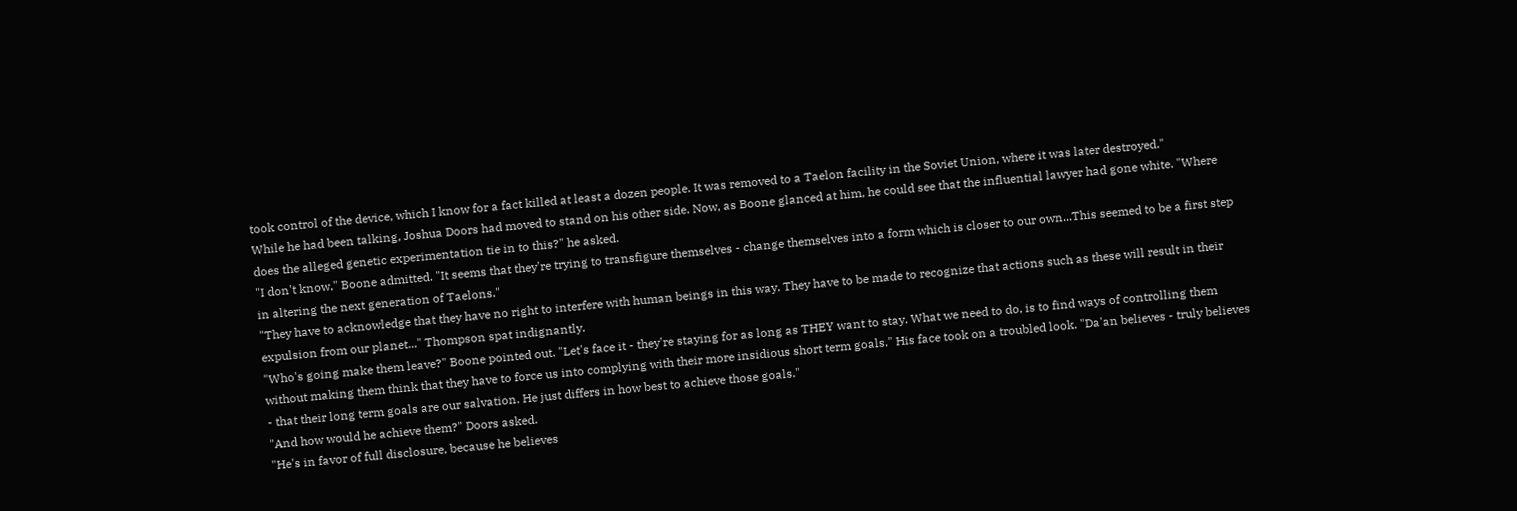took control of the device, which I know for a fact killed at least a dozen people. It was removed to a Taelon facility in the Soviet Union, where it was later destroyed."
While he had been talking, Joshua Doors had moved to stand on his other side. Now, as Boone glanced at him, he could see that the influential lawyer had gone white. "Where does the alleged genetic experimentation tie in to this?" he asked.
"I don't know," Boone admitted. "It seems that they're trying to transfigure themselves - change themselves into a form which is closer to our own...This seemed to be a first step in altering the next generation of Taelons."
"They have to acknowledge that they have no right to interfere with human beings in this way. They have to be made to recognize that actions such as these will result in their expulsion from our planet..." Thompson spat indignantly.
"Who's going make them leave?" Boone pointed out. "Let's face it - they're staying for as long as THEY want to stay. What we need to do, is to find ways of controlling them without making them think that they have to force us into complying with their more insidious short term goals." His face took on a troubled look. "Da'an believes - truly believes - that their long term goals are our salvation. He just differs in how best to achieve those goals."
"And how would he achieve them?" Doors asked.
"He's in favor of full disclosure, because he believes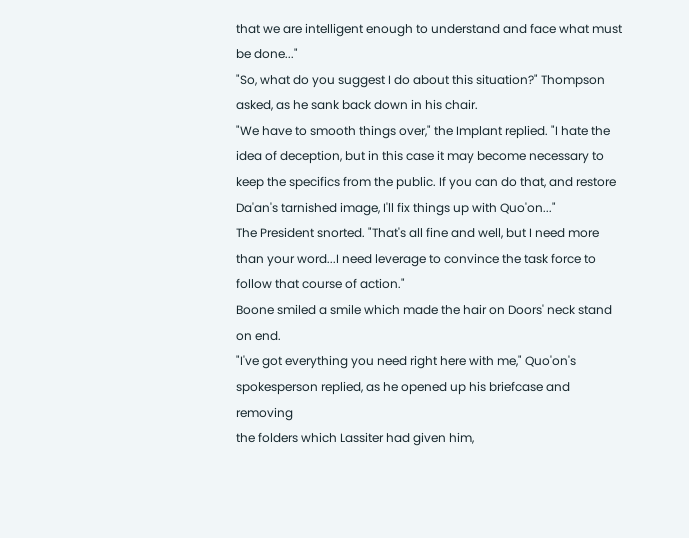that we are intelligent enough to understand and face what must be done..."
"So, what do you suggest I do about this situation?" Thompson asked, as he sank back down in his chair.
"We have to smooth things over," the Implant replied. "I hate the idea of deception, but in this case it may become necessary to keep the specifics from the public. If you can do that, and restore Da'an's tarnished image, I'll fix things up with Quo'on..."
The President snorted. "That's all fine and well, but I need more than your word...I need leverage to convince the task force to follow that course of action."
Boone smiled a smile which made the hair on Doors' neck stand on end.
"I've got everything you need right here with me," Quo'on's spokesperson replied, as he opened up his briefcase and removing
the folders which Lassiter had given him,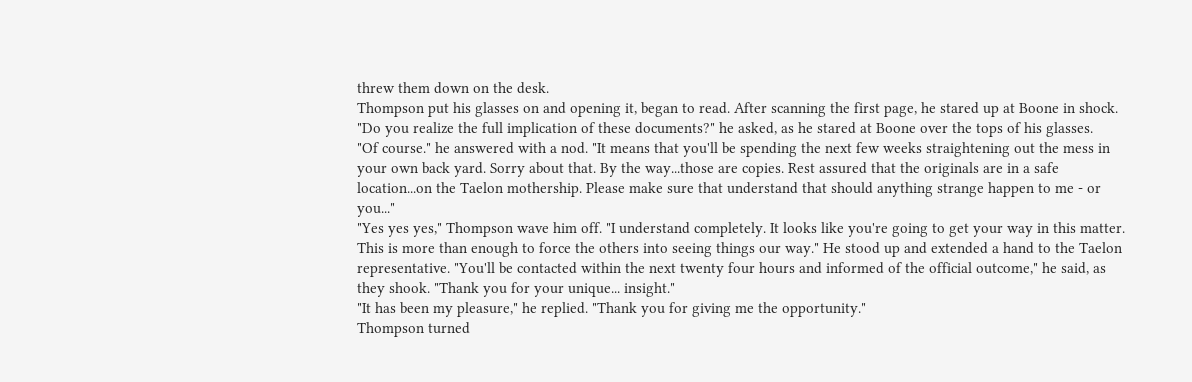threw them down on the desk.
Thompson put his glasses on and opening it, began to read. After scanning the first page, he stared up at Boone in shock. "Do you realize the full implication of these documents?" he asked, as he stared at Boone over the tops of his glasses.
"Of course." he answered with a nod. "It means that you'll be spending the next few weeks straightening out the mess in your own back yard. Sorry about that. By the way...those are copies. Rest assured that the originals are in a safe location...on the Taelon mothership. Please make sure that understand that should anything strange happen to me - or you..."
"Yes yes yes," Thompson wave him off. "I understand completely. It looks like you're going to get your way in this matter. This is more than enough to force the others into seeing things our way." He stood up and extended a hand to the Taelon representative. "You'll be contacted within the next twenty four hours and informed of the official outcome," he said, as they shook. "Thank you for your unique... insight."
"It has been my pleasure," he replied. "Thank you for giving me the opportunity."
Thompson turned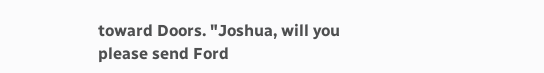toward Doors. "Joshua, will you please send Ford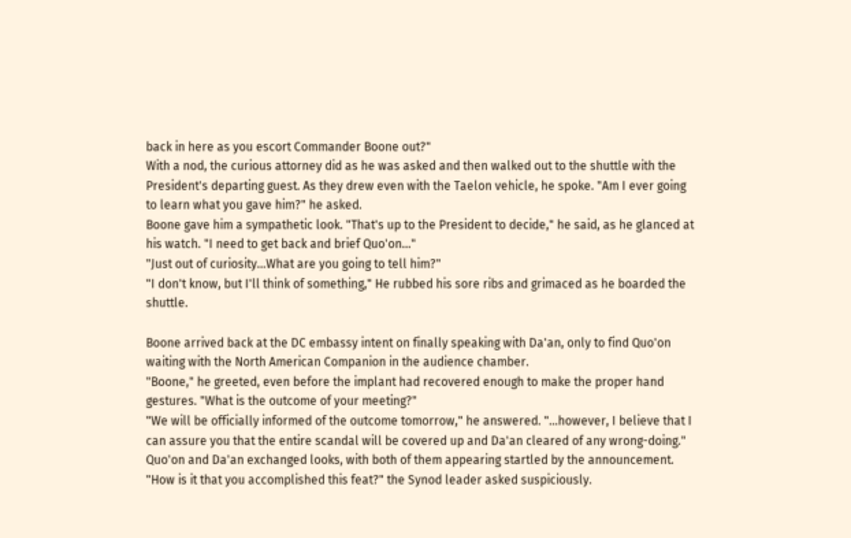back in here as you escort Commander Boone out?"
With a nod, the curious attorney did as he was asked and then walked out to the shuttle with the President's departing guest. As they drew even with the Taelon vehicle, he spoke. "Am I ever going to learn what you gave him?" he asked.
Boone gave him a sympathetic look. "That's up to the President to decide," he said, as he glanced at his watch. "I need to get back and brief Quo'on..."
"Just out of curiosity...What are you going to tell him?"
"I don't know, but I'll think of something," He rubbed his sore ribs and grimaced as he boarded the shuttle.

Boone arrived back at the DC embassy intent on finally speaking with Da'an, only to find Quo'on waiting with the North American Companion in the audience chamber.
"Boone," he greeted, even before the implant had recovered enough to make the proper hand gestures. "What is the outcome of your meeting?"
"We will be officially informed of the outcome tomorrow," he answered. "...however, I believe that I can assure you that the entire scandal will be covered up and Da'an cleared of any wrong-doing."
Quo'on and Da'an exchanged looks, with both of them appearing startled by the announcement.
"How is it that you accomplished this feat?" the Synod leader asked suspiciously.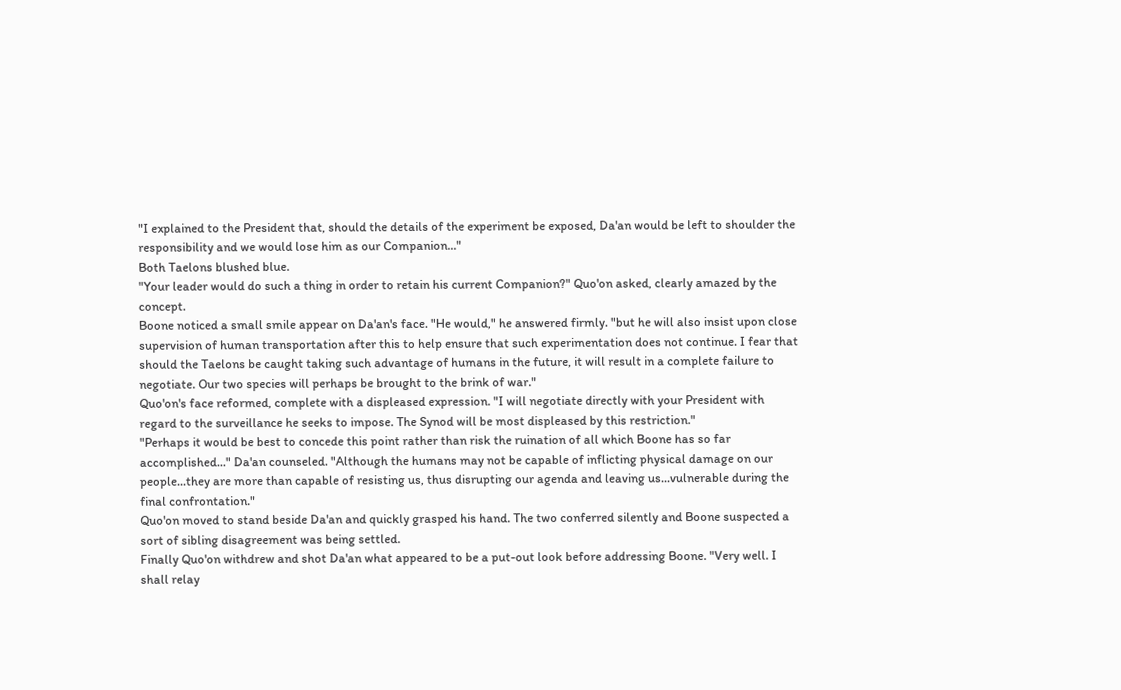"I explained to the President that, should the details of the experiment be exposed, Da'an would be left to shoulder the responsibility and we would lose him as our Companion..."
Both Taelons blushed blue.
"Your leader would do such a thing in order to retain his current Companion?" Quo'on asked, clearly amazed by the concept.
Boone noticed a small smile appear on Da'an's face. "He would," he answered firmly. "but he will also insist upon close supervision of human transportation after this to help ensure that such experimentation does not continue. I fear that should the Taelons be caught taking such advantage of humans in the future, it will result in a complete failure to negotiate. Our two species will perhaps be brought to the brink of war."
Quo'on's face reformed, complete with a displeased expression. "I will negotiate directly with your President with regard to the surveillance he seeks to impose. The Synod will be most displeased by this restriction."
"Perhaps it would be best to concede this point rather than risk the ruination of all which Boone has so far accomplished..." Da'an counseled. "Although the humans may not be capable of inflicting physical damage on our people...they are more than capable of resisting us, thus disrupting our agenda and leaving us...vulnerable during the final confrontation."
Quo'on moved to stand beside Da'an and quickly grasped his hand. The two conferred silently and Boone suspected a sort of sibling disagreement was being settled.
Finally Quo'on withdrew and shot Da'an what appeared to be a put-out look before addressing Boone. "Very well. I shall relay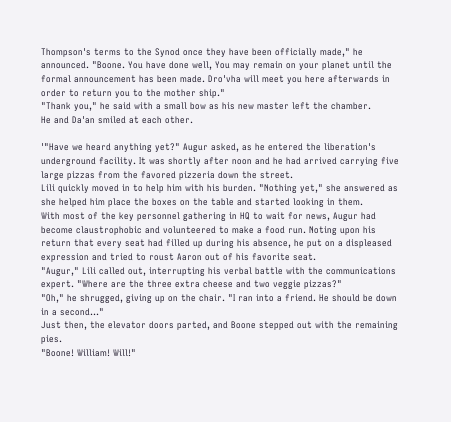Thompson's terms to the Synod once they have been officially made," he announced. "Boone. You have done well, You may remain on your planet until the formal announcement has been made. Dro'vha will meet you here afterwards in order to return you to the mother ship."
"Thank you," he said with a small bow as his new master left the chamber.
He and Da'an smiled at each other.

'"Have we heard anything yet?" Augur asked, as he entered the liberation's underground facility. It was shortly after noon and he had arrived carrying five large pizzas from the favored pizzeria down the street.
Lili quickly moved in to help him with his burden. "Nothing yet," she answered as she helped him place the boxes on the table and started looking in them.
With most of the key personnel gathering in HQ to wait for news, Augur had become claustrophobic and volunteered to make a food run. Noting upon his return that every seat had filled up during his absence, he put on a displeased expression and tried to roust Aaron out of his favorite seat.
"Augur," Lili called out, interrupting his verbal battle with the communications expert. "Where are the three extra cheese and two veggie pizzas?"
"Oh," he shrugged, giving up on the chair. "I ran into a friend. He should be down in a second..."
Just then, the elevator doors parted, and Boone stepped out with the remaining pies.
"Boone! William! Will!"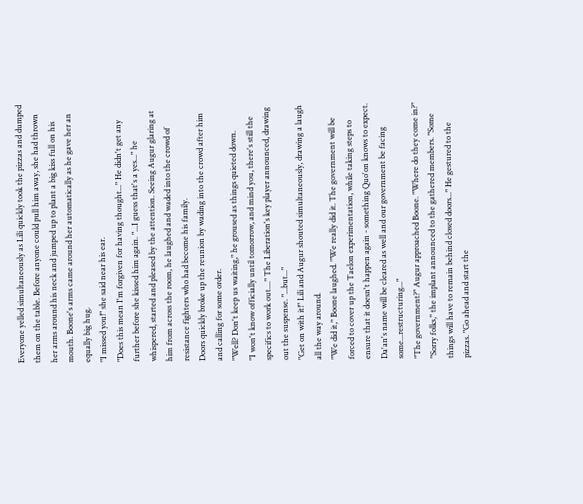Everyone yelled simultaneously as Lili quickly took the pizzas and dumped them on the table. Before anyone could pull him away, she had thrown her arms around his neck and jumped up to plant a big kiss full on his mouth. Boone's arms came around her automatically as he gave her an equally big hug.
"I missed you!" she said near his ear.
"Does this mean I'm forgiven for having thought..." He didn't get any further before she kissed him again. "...I guess that's a yes..." he whispered, started and pleased by the attention. Seeing Augur glaring at him from across the room, he laughed and waded into the crowd of resistance fighters who had become his family.
Doors quickly broke up the reunion by wading into the crowd after him and calling for some order.
"Well? Don't keep us waiting," he groused as things quieted down.
"I won't know officially until tomorrow, and mind you, there's still the specifics to work out...." The Liberation's key player announced, drawing out the suspense. "...but..."
"Get on with it!" Lili and Augur shouted simultaneously, drawing a laugh all the way around.
"We did it," Boone laughed. "We really did it. The government will be forced to cover up the Taelon experimentation, while taking steps to ensure that it doesn't happen again - something Quo'on knows to expect. Da'an's name will be cleared as well and our government be facing some...restructuring..."
"The government?" Augur approached Boone. "Where do they come in?"
"Sorry folks," the implant announced to the gathered members. "Some things will have to remain behind closed doors..." He gestured to the pizzas. "Go ahead and start the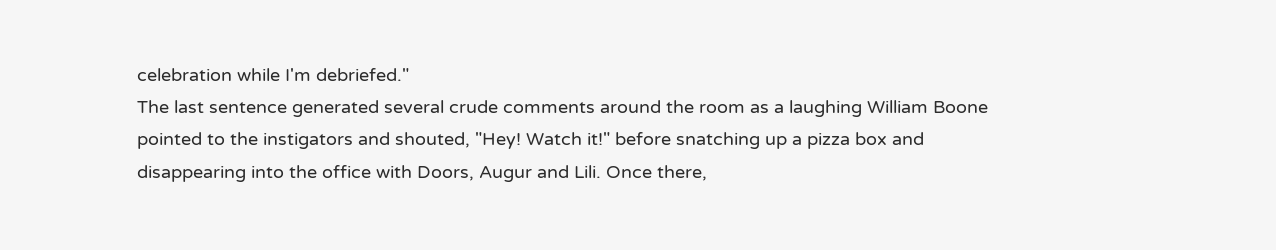celebration while I'm debriefed."
The last sentence generated several crude comments around the room as a laughing William Boone pointed to the instigators and shouted, "Hey! Watch it!" before snatching up a pizza box and disappearing into the office with Doors, Augur and Lili. Once there,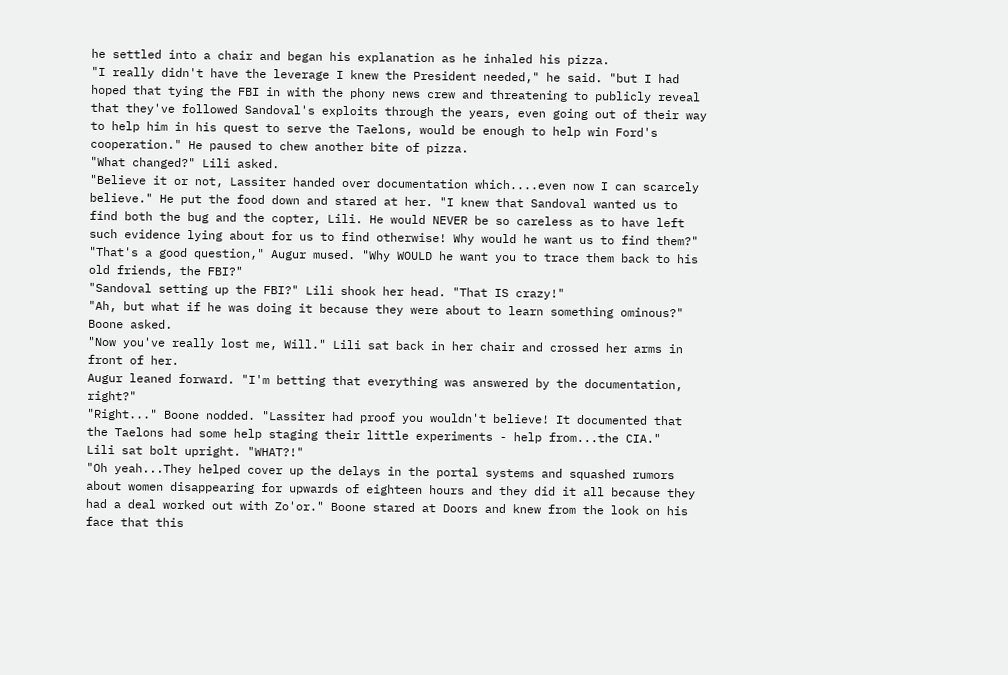he settled into a chair and began his explanation as he inhaled his pizza.
"I really didn't have the leverage I knew the President needed," he said. "but I had hoped that tying the FBI in with the phony news crew and threatening to publicly reveal that they've followed Sandoval's exploits through the years, even going out of their way to help him in his quest to serve the Taelons, would be enough to help win Ford's cooperation." He paused to chew another bite of pizza.
"What changed?" Lili asked.
"Believe it or not, Lassiter handed over documentation which....even now I can scarcely believe." He put the food down and stared at her. "I knew that Sandoval wanted us to find both the bug and the copter, Lili. He would NEVER be so careless as to have left such evidence lying about for us to find otherwise! Why would he want us to find them?"
"That's a good question," Augur mused. "Why WOULD he want you to trace them back to his old friends, the FBI?"
"Sandoval setting up the FBI?" Lili shook her head. "That IS crazy!"
"Ah, but what if he was doing it because they were about to learn something ominous?" Boone asked.
"Now you've really lost me, Will." Lili sat back in her chair and crossed her arms in front of her.
Augur leaned forward. "I'm betting that everything was answered by the documentation, right?"
"Right..." Boone nodded. "Lassiter had proof you wouldn't believe! It documented that the Taelons had some help staging their little experiments - help from...the CIA."
Lili sat bolt upright. "WHAT?!"
"Oh yeah...They helped cover up the delays in the portal systems and squashed rumors about women disappearing for upwards of eighteen hours and they did it all because they had a deal worked out with Zo'or." Boone stared at Doors and knew from the look on his face that this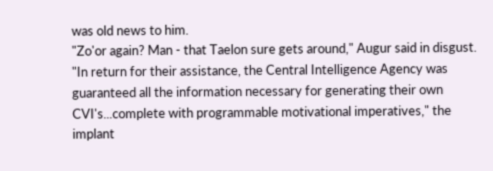was old news to him.
"Zo'or again? Man - that Taelon sure gets around," Augur said in disgust.
"In return for their assistance, the Central Intelligence Agency was guaranteed all the information necessary for generating their own CVI's...complete with programmable motivational imperatives," the implant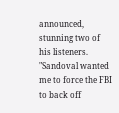announced, stunning two of his listeners. "Sandoval wanted me to force the FBI to back off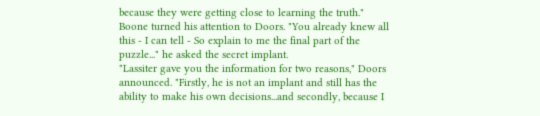because they were getting close to learning the truth."
Boone turned his attention to Doors. "You already knew all this - I can tell - So explain to me the final part of the puzzle..." he asked the secret implant.
"Lassiter gave you the information for two reasons," Doors announced. "Firstly, he is not an implant and still has the ability to make his own decisions...and secondly, because I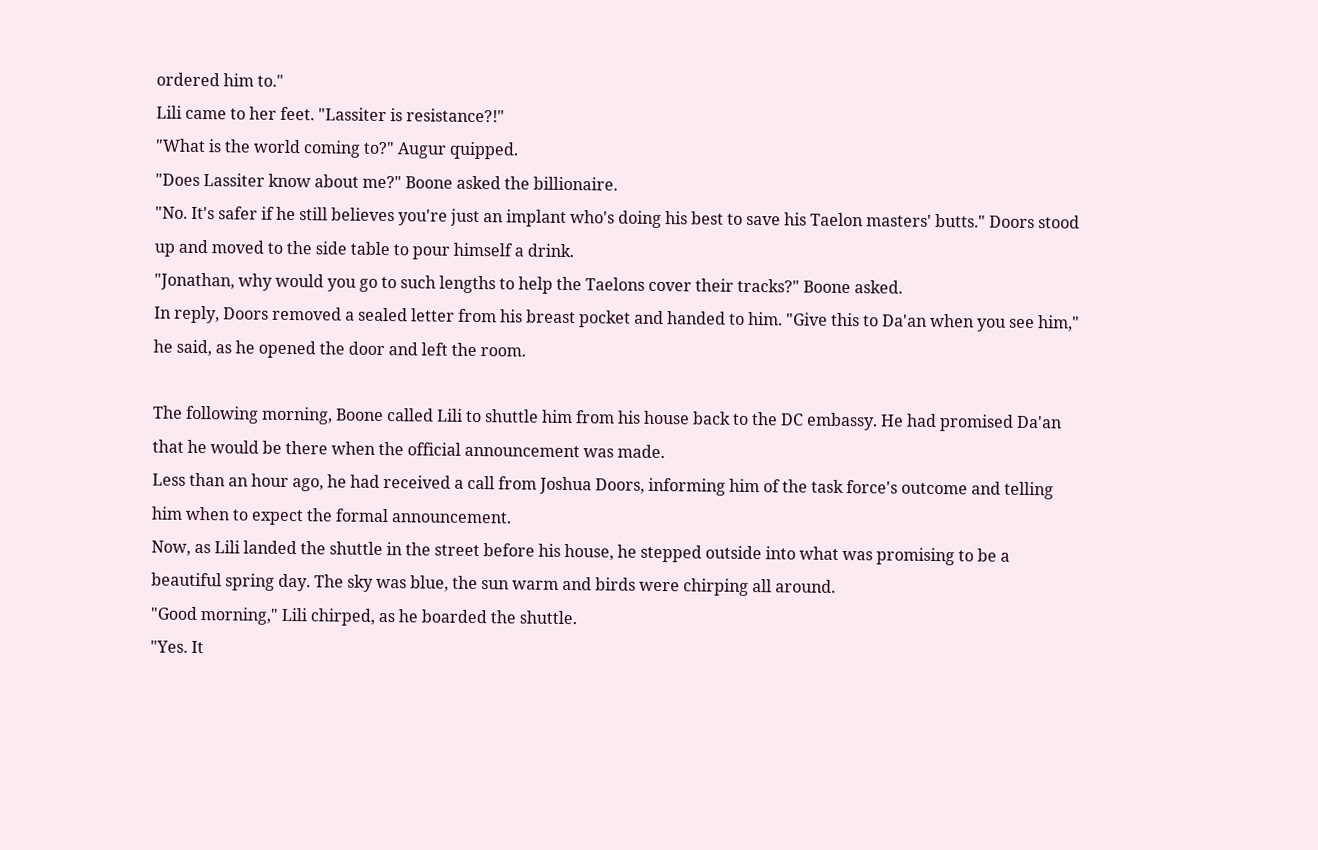ordered him to."
Lili came to her feet. "Lassiter is resistance?!"
"What is the world coming to?" Augur quipped.
"Does Lassiter know about me?" Boone asked the billionaire.
"No. It's safer if he still believes you're just an implant who's doing his best to save his Taelon masters' butts." Doors stood up and moved to the side table to pour himself a drink.
"Jonathan, why would you go to such lengths to help the Taelons cover their tracks?" Boone asked.
In reply, Doors removed a sealed letter from his breast pocket and handed to him. "Give this to Da'an when you see him," he said, as he opened the door and left the room.

The following morning, Boone called Lili to shuttle him from his house back to the DC embassy. He had promised Da'an that he would be there when the official announcement was made.
Less than an hour ago, he had received a call from Joshua Doors, informing him of the task force's outcome and telling him when to expect the formal announcement.
Now, as Lili landed the shuttle in the street before his house, he stepped outside into what was promising to be a beautiful spring day. The sky was blue, the sun warm and birds were chirping all around.
"Good morning," Lili chirped, as he boarded the shuttle.
"Yes. It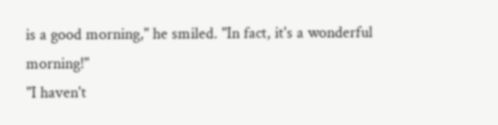is a good morning," he smiled. "In fact, it's a wonderful morning!"
"I haven't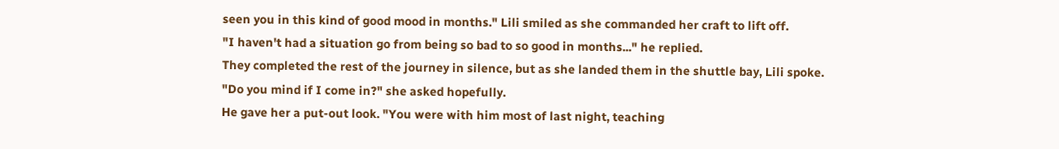seen you in this kind of good mood in months." Lili smiled as she commanded her craft to lift off.
"I haven't had a situation go from being so bad to so good in months..." he replied.
They completed the rest of the journey in silence, but as she landed them in the shuttle bay, Lili spoke.
"Do you mind if I come in?" she asked hopefully.
He gave her a put-out look. "You were with him most of last night, teaching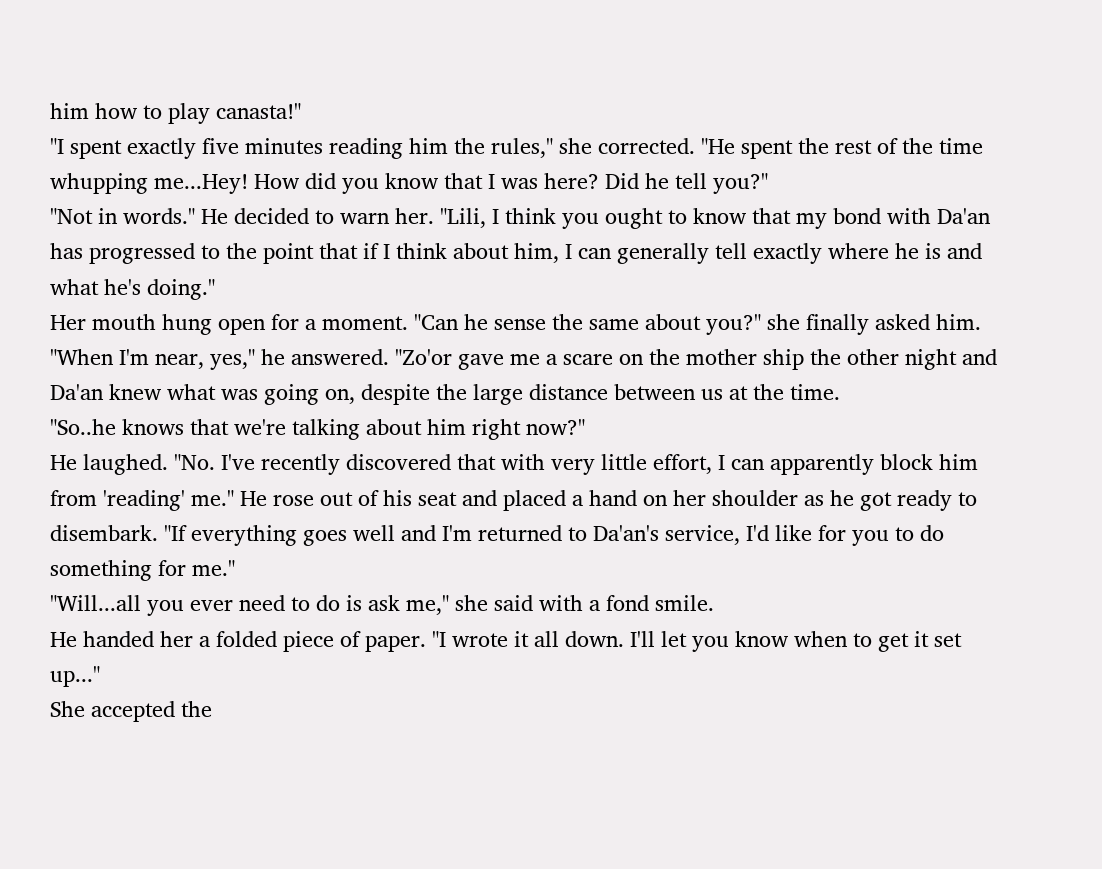him how to play canasta!"
"I spent exactly five minutes reading him the rules," she corrected. "He spent the rest of the time whupping me...Hey! How did you know that I was here? Did he tell you?"
"Not in words." He decided to warn her. "Lili, I think you ought to know that my bond with Da'an has progressed to the point that if I think about him, I can generally tell exactly where he is and what he's doing."
Her mouth hung open for a moment. "Can he sense the same about you?" she finally asked him.
"When I'm near, yes," he answered. "Zo'or gave me a scare on the mother ship the other night and Da'an knew what was going on, despite the large distance between us at the time.
"So..he knows that we're talking about him right now?"
He laughed. "No. I've recently discovered that with very little effort, I can apparently block him from 'reading' me." He rose out of his seat and placed a hand on her shoulder as he got ready to disembark. "If everything goes well and I'm returned to Da'an's service, I'd like for you to do something for me."
"Will...all you ever need to do is ask me," she said with a fond smile.
He handed her a folded piece of paper. "I wrote it all down. I'll let you know when to get it set up..."
She accepted the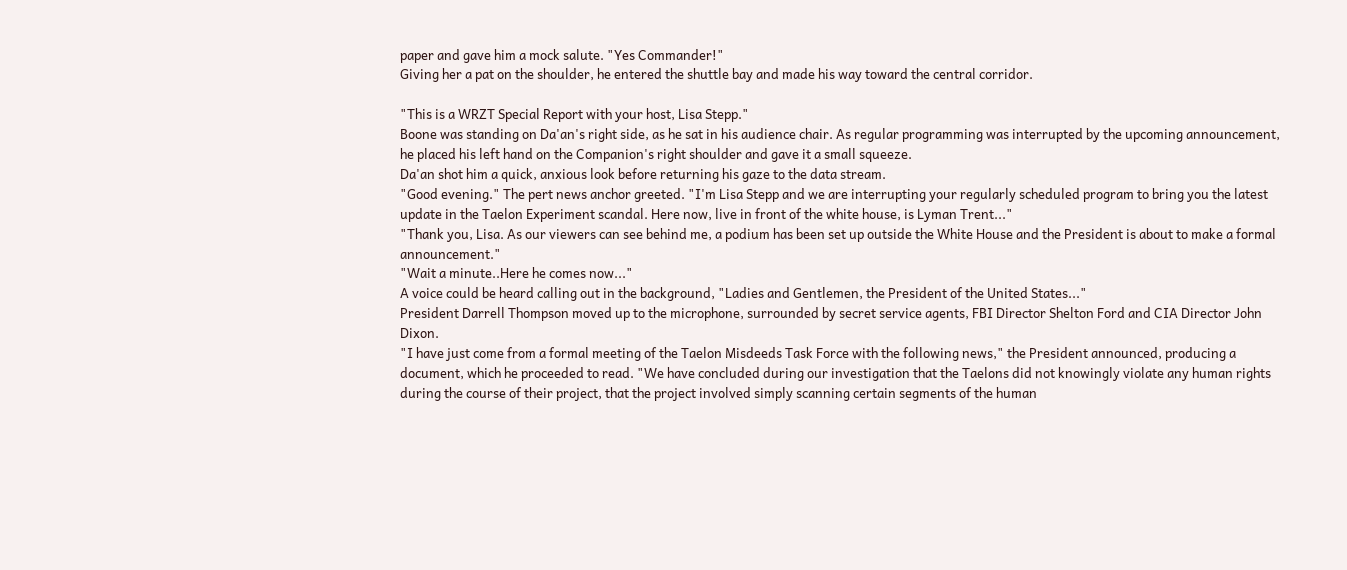paper and gave him a mock salute. "Yes Commander!"
Giving her a pat on the shoulder, he entered the shuttle bay and made his way toward the central corridor.

"This is a WRZT Special Report with your host, Lisa Stepp."
Boone was standing on Da'an's right side, as he sat in his audience chair. As regular programming was interrupted by the upcoming announcement, he placed his left hand on the Companion's right shoulder and gave it a small squeeze.
Da'an shot him a quick, anxious look before returning his gaze to the data stream.
"Good evening." The pert news anchor greeted. "I'm Lisa Stepp and we are interrupting your regularly scheduled program to bring you the latest update in the Taelon Experiment scandal. Here now, live in front of the white house, is Lyman Trent..."
"Thank you, Lisa. As our viewers can see behind me, a podium has been set up outside the White House and the President is about to make a formal announcement."
"Wait a minute..Here he comes now..."
A voice could be heard calling out in the background, "Ladies and Gentlemen, the President of the United States..."
President Darrell Thompson moved up to the microphone, surrounded by secret service agents, FBI Director Shelton Ford and CIA Director John Dixon.
"I have just come from a formal meeting of the Taelon Misdeeds Task Force with the following news," the President announced, producing a document, which he proceeded to read. "We have concluded during our investigation that the Taelons did not knowingly violate any human rights during the course of their project, that the project involved simply scanning certain segments of the human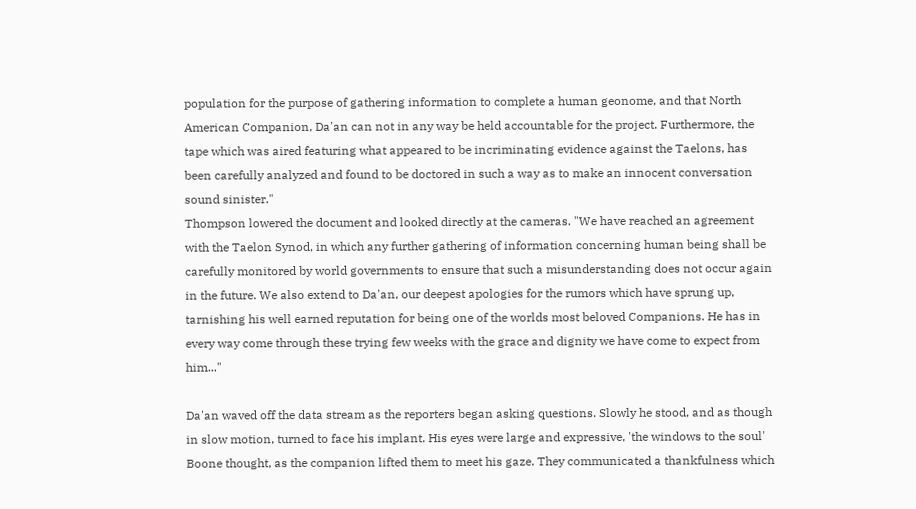population for the purpose of gathering information to complete a human geonome, and that North American Companion, Da'an can not in any way be held accountable for the project. Furthermore, the tape which was aired featuring what appeared to be incriminating evidence against the Taelons, has been carefully analyzed and found to be doctored in such a way as to make an innocent conversation sound sinister."
Thompson lowered the document and looked directly at the cameras. "We have reached an agreement with the Taelon Synod, in which any further gathering of information concerning human being shall be carefully monitored by world governments to ensure that such a misunderstanding does not occur again in the future. We also extend to Da'an, our deepest apologies for the rumors which have sprung up, tarnishing his well earned reputation for being one of the worlds most beloved Companions. He has in every way come through these trying few weeks with the grace and dignity we have come to expect from him..."

Da'an waved off the data stream as the reporters began asking questions. Slowly he stood, and as though in slow motion, turned to face his implant. His eyes were large and expressive, 'the windows to the soul' Boone thought, as the companion lifted them to meet his gaze. They communicated a thankfulness which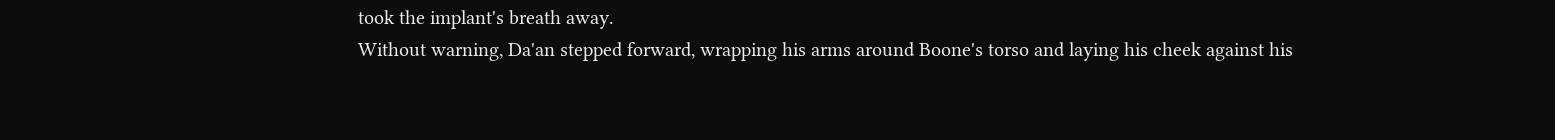took the implant's breath away.
Without warning, Da'an stepped forward, wrapping his arms around Boone's torso and laying his cheek against his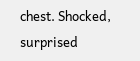chest. Shocked, surprised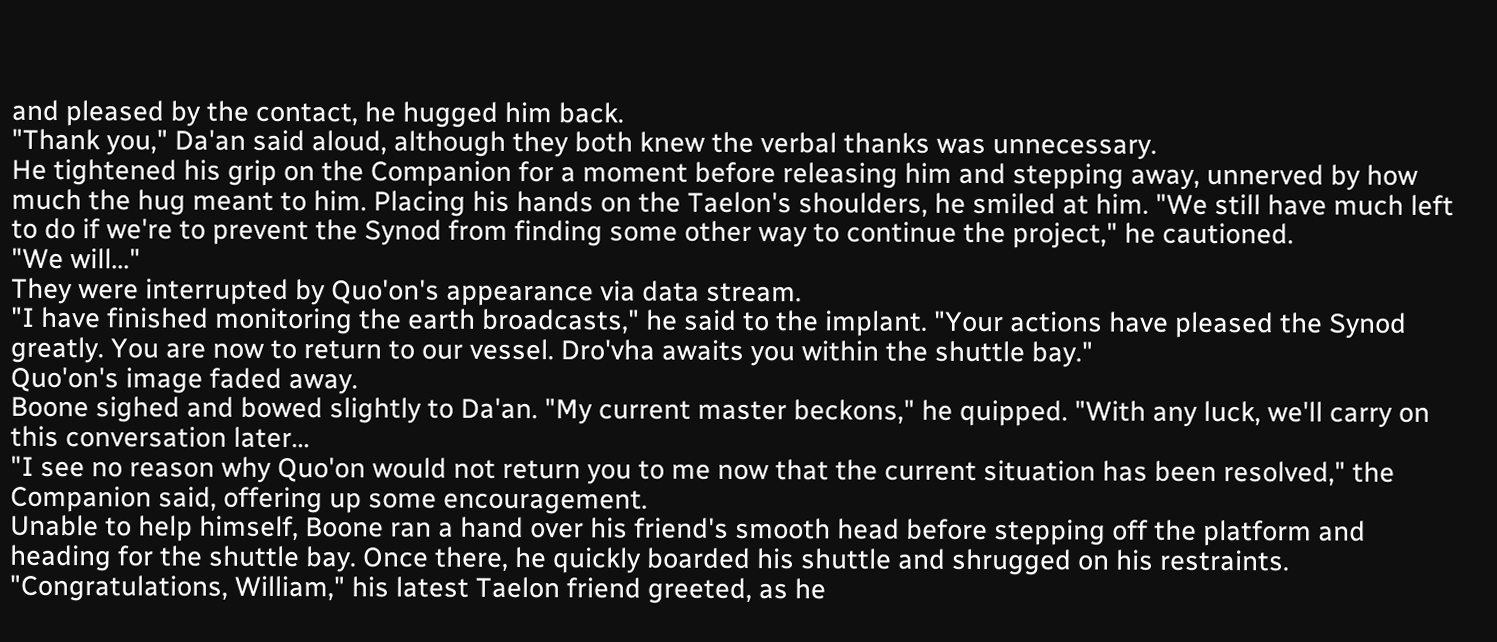and pleased by the contact, he hugged him back.
"Thank you," Da'an said aloud, although they both knew the verbal thanks was unnecessary.
He tightened his grip on the Companion for a moment before releasing him and stepping away, unnerved by how much the hug meant to him. Placing his hands on the Taelon's shoulders, he smiled at him. "We still have much left to do if we're to prevent the Synod from finding some other way to continue the project," he cautioned.
"We will..."
They were interrupted by Quo'on's appearance via data stream.
"I have finished monitoring the earth broadcasts," he said to the implant. "Your actions have pleased the Synod greatly. You are now to return to our vessel. Dro'vha awaits you within the shuttle bay."
Quo'on's image faded away.
Boone sighed and bowed slightly to Da'an. "My current master beckons," he quipped. "With any luck, we'll carry on this conversation later...
"I see no reason why Quo'on would not return you to me now that the current situation has been resolved," the Companion said, offering up some encouragement.
Unable to help himself, Boone ran a hand over his friend's smooth head before stepping off the platform and heading for the shuttle bay. Once there, he quickly boarded his shuttle and shrugged on his restraints.
"Congratulations, William," his latest Taelon friend greeted, as he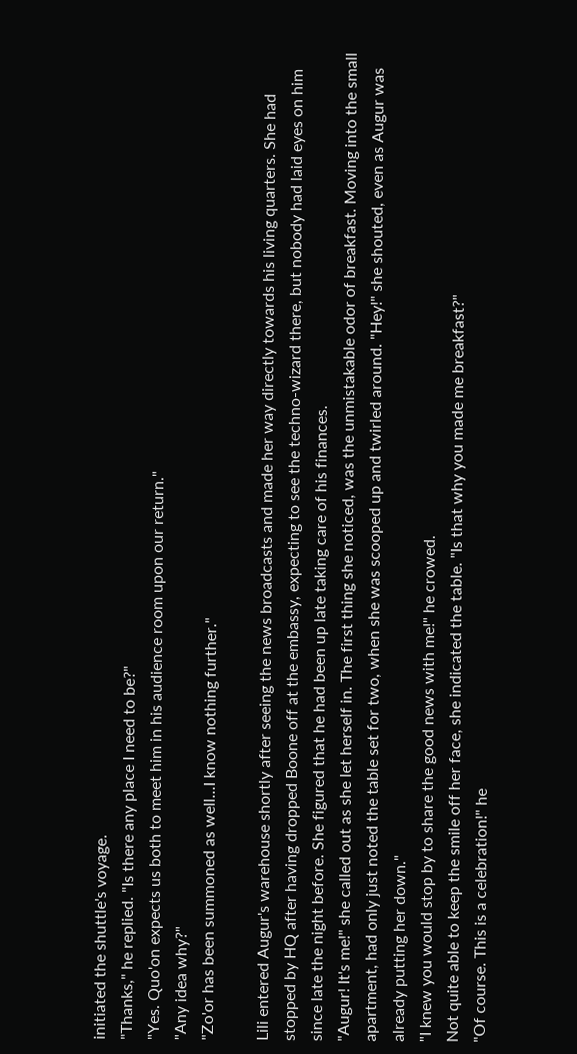initiated the shuttle's voyage.
"Thanks," he replied. "Is there any place I need to be?"
"Yes. Quo'on expects us both to meet him in his audience room upon our return."
"Any idea why?"
"Zo'or has been summoned as well...I know nothing further."

Lili entered Augur's warehouse shortly after seeing the news broadcasts and made her way directly towards his living quarters. She had stopped by HQ after having dropped Boone off at the embassy, expecting to see the techno-wizard there, but nobody had laid eyes on him since late the night before. She figured that he had been up late taking care of his finances.
"Augur! It's me!" she called out as she let herself in. The first thing she noticed, was the unmistakable odor of breakfast. Moving into the small apartment, had only just noted the table set for two, when she was scooped up and twirled around. "Hey!" she shouted, even as Augur was already putting her down."
"I knew you would stop by to share the good news with me!" he crowed.
Not quite able to keep the smile off her face, she indicated the table. "Is that why you made me breakfast?"
"Of course. This is a celebration!" he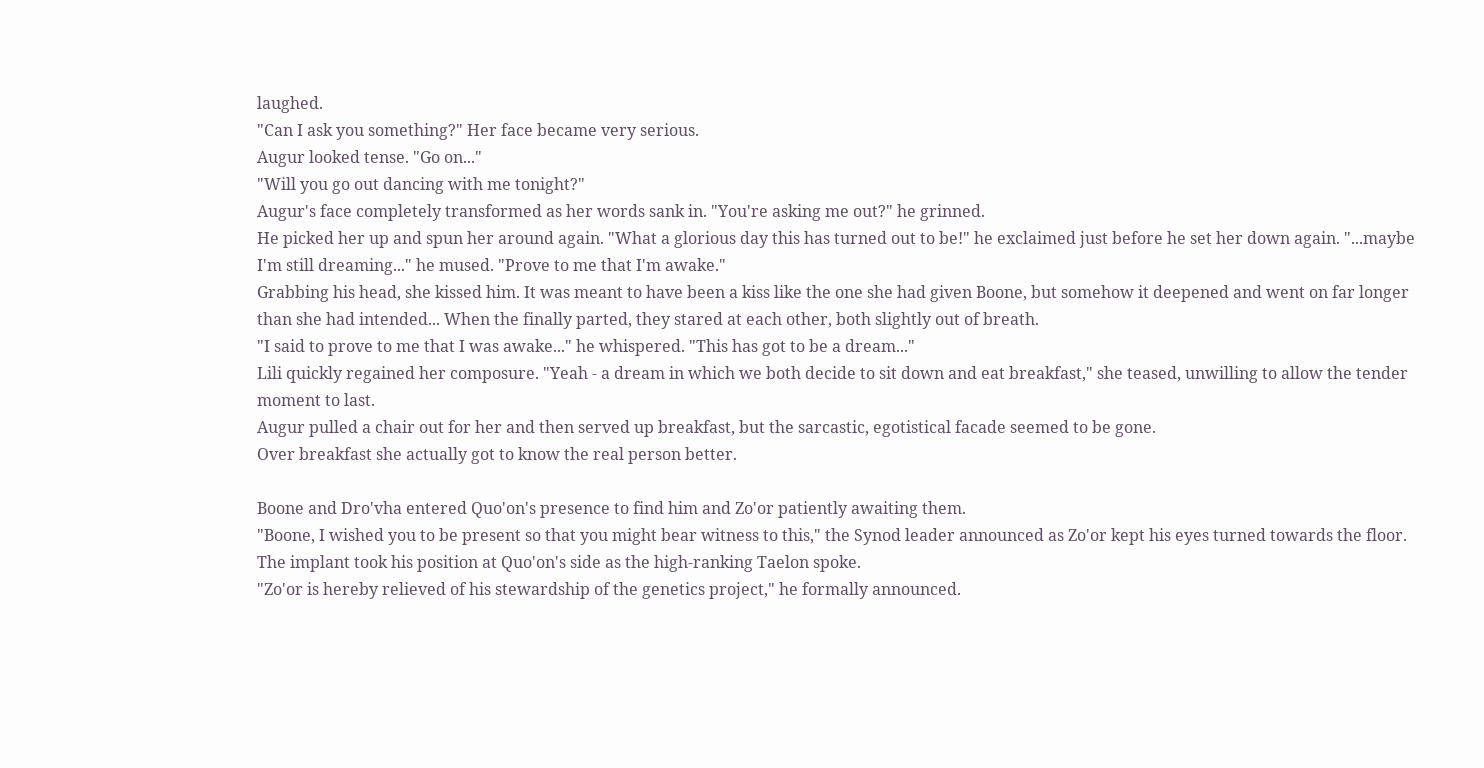laughed.
"Can I ask you something?" Her face became very serious.
Augur looked tense. "Go on..."
"Will you go out dancing with me tonight?"
Augur's face completely transformed as her words sank in. "You're asking me out?" he grinned.
He picked her up and spun her around again. "What a glorious day this has turned out to be!" he exclaimed just before he set her down again. "...maybe I'm still dreaming..." he mused. "Prove to me that I'm awake."
Grabbing his head, she kissed him. It was meant to have been a kiss like the one she had given Boone, but somehow it deepened and went on far longer than she had intended... When the finally parted, they stared at each other, both slightly out of breath.
"I said to prove to me that I was awake..." he whispered. "This has got to be a dream..."
Lili quickly regained her composure. "Yeah - a dream in which we both decide to sit down and eat breakfast," she teased, unwilling to allow the tender moment to last.
Augur pulled a chair out for her and then served up breakfast, but the sarcastic, egotistical facade seemed to be gone.
Over breakfast she actually got to know the real person better.

Boone and Dro'vha entered Quo'on's presence to find him and Zo'or patiently awaiting them.
"Boone, I wished you to be present so that you might bear witness to this," the Synod leader announced as Zo'or kept his eyes turned towards the floor.
The implant took his position at Quo'on's side as the high-ranking Taelon spoke.
"Zo'or is hereby relieved of his stewardship of the genetics project," he formally announced.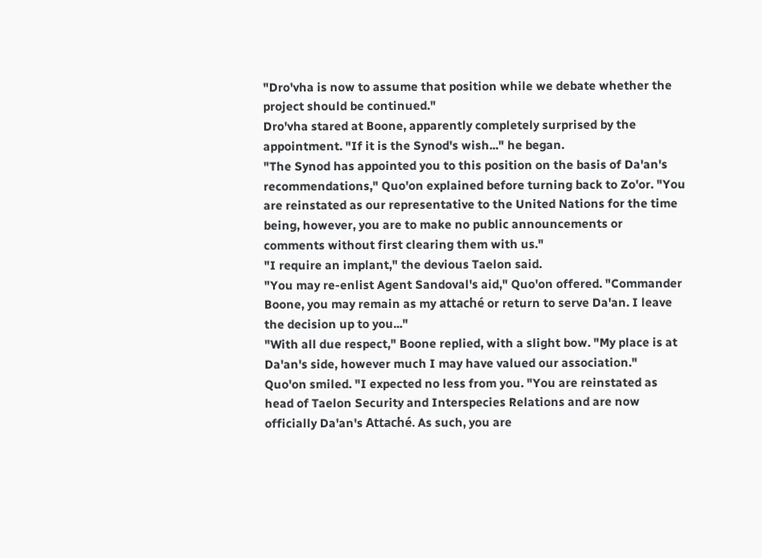"Dro'vha is now to assume that position while we debate whether the project should be continued."
Dro'vha stared at Boone, apparently completely surprised by the appointment. "If it is the Synod's wish..." he began.
"The Synod has appointed you to this position on the basis of Da'an's recommendations," Quo'on explained before turning back to Zo'or. "You are reinstated as our representative to the United Nations for the time being, however, you are to make no public announcements or comments without first clearing them with us."
"I require an implant," the devious Taelon said.
"You may re-enlist Agent Sandoval's aid," Quo'on offered. "Commander Boone, you may remain as my attaché or return to serve Da'an. I leave the decision up to you..."
"With all due respect," Boone replied, with a slight bow. "My place is at Da'an's side, however much I may have valued our association."
Quo'on smiled. "I expected no less from you. "You are reinstated as head of Taelon Security and Interspecies Relations and are now officially Da'an's Attaché. As such, you are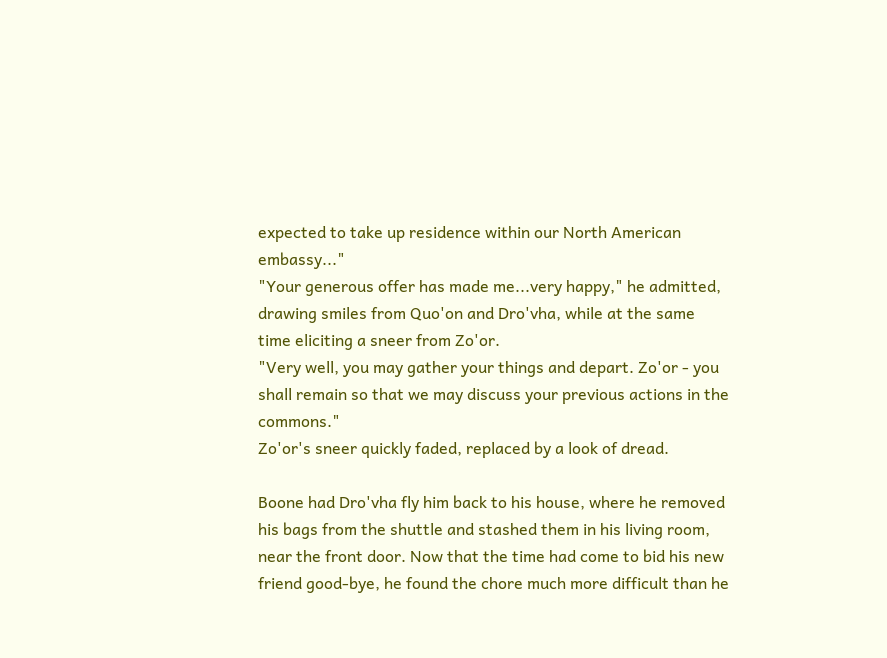expected to take up residence within our North American embassy..."
"Your generous offer has made me...very happy," he admitted, drawing smiles from Quo'on and Dro'vha, while at the same time eliciting a sneer from Zo'or.
"Very well, you may gather your things and depart. Zo'or - you shall remain so that we may discuss your previous actions in the commons."
Zo'or's sneer quickly faded, replaced by a look of dread.

Boone had Dro'vha fly him back to his house, where he removed his bags from the shuttle and stashed them in his living room, near the front door. Now that the time had come to bid his new friend good-bye, he found the chore much more difficult than he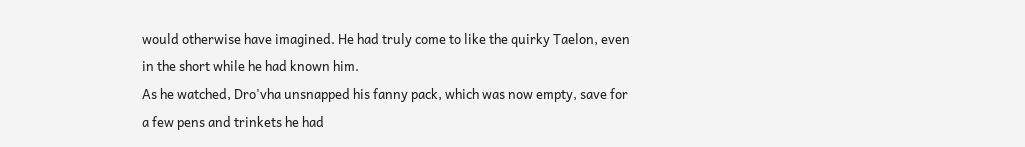would otherwise have imagined. He had truly come to like the quirky Taelon, even in the short while he had known him.
As he watched, Dro'vha unsnapped his fanny pack, which was now empty, save for a few pens and trinkets he had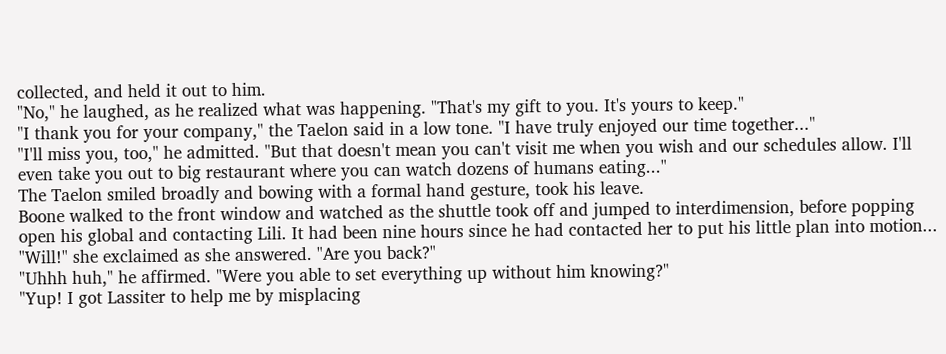collected, and held it out to him.
"No," he laughed, as he realized what was happening. "That's my gift to you. It's yours to keep."
"I thank you for your company," the Taelon said in a low tone. "I have truly enjoyed our time together..."
"I'll miss you, too," he admitted. "But that doesn't mean you can't visit me when you wish and our schedules allow. I'll even take you out to big restaurant where you can watch dozens of humans eating..."
The Taelon smiled broadly and bowing with a formal hand gesture, took his leave.
Boone walked to the front window and watched as the shuttle took off and jumped to interdimension, before popping open his global and contacting Lili. It had been nine hours since he had contacted her to put his little plan into motion...
"Will!" she exclaimed as she answered. "Are you back?"
"Uhhh huh," he affirmed. "Were you able to set everything up without him knowing?"
"Yup! I got Lassiter to help me by misplacing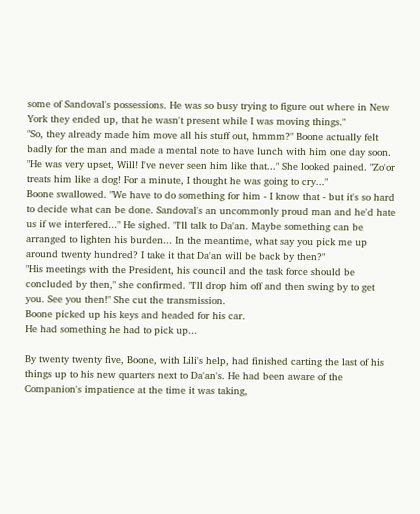some of Sandoval's possessions. He was so busy trying to figure out where in New York they ended up, that he wasn't present while I was moving things."
"So, they already made him move all his stuff out, hmmm?" Boone actually felt badly for the man and made a mental note to have lunch with him one day soon.
"He was very upset, Will! I've never seen him like that..." She looked pained. "Zo'or treats him like a dog! For a minute, I thought he was going to cry..."
Boone swallowed. "We have to do something for him - I know that - but it's so hard to decide what can be done. Sandoval's an uncommonly proud man and he'd hate us if we interfered..." He sighed. "I'll talk to Da'an. Maybe something can be arranged to lighten his burden... In the meantime, what say you pick me up around twenty hundred? I take it that Da'an will be back by then?"
"His meetings with the President, his council and the task force should be concluded by then," she confirmed. "I'll drop him off and then swing by to get you. See you then!" She cut the transmission.
Boone picked up his keys and headed for his car.
He had something he had to pick up...

By twenty twenty five, Boone, with Lili's help, had finished carting the last of his things up to his new quarters next to Da'an's. He had been aware of the Companion's impatience at the time it was taking,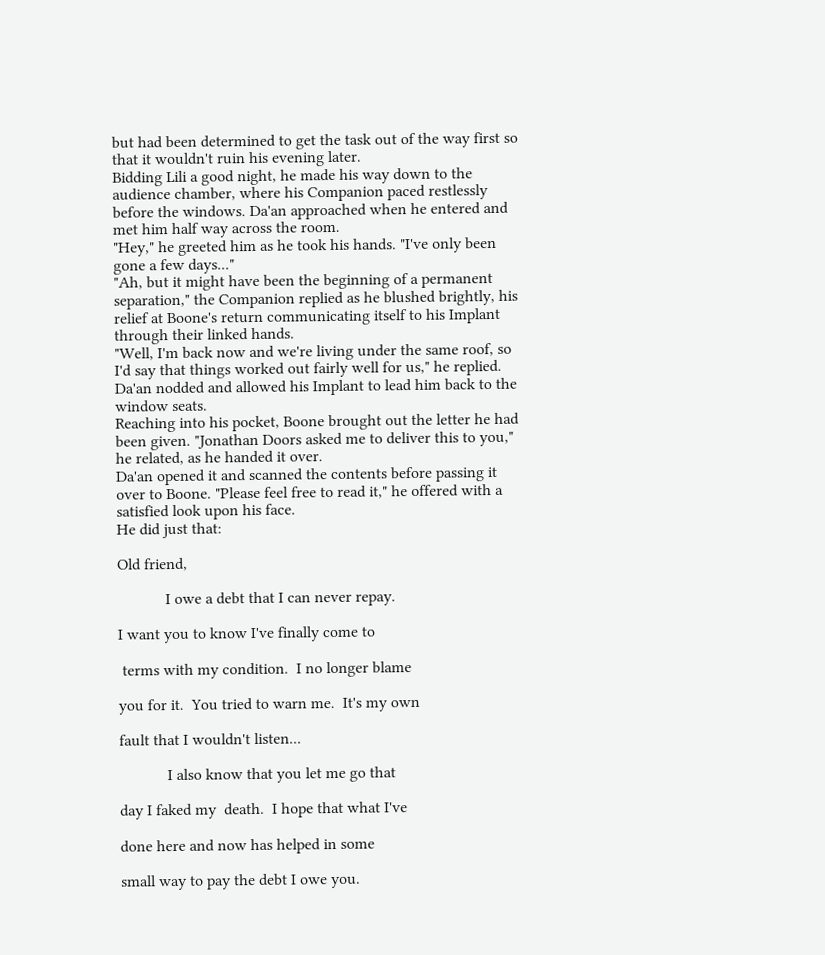but had been determined to get the task out of the way first so that it wouldn't ruin his evening later.
Bidding Lili a good night, he made his way down to the audience chamber, where his Companion paced restlessly before the windows. Da'an approached when he entered and met him half way across the room.
"Hey," he greeted him as he took his hands. "I've only been gone a few days..."
"Ah, but it might have been the beginning of a permanent separation," the Companion replied as he blushed brightly, his relief at Boone's return communicating itself to his Implant through their linked hands.
"Well, I'm back now and we're living under the same roof, so I'd say that things worked out fairly well for us," he replied.
Da'an nodded and allowed his Implant to lead him back to the window seats.
Reaching into his pocket, Boone brought out the letter he had been given. "Jonathan Doors asked me to deliver this to you," he related, as he handed it over.
Da'an opened it and scanned the contents before passing it over to Boone. "Please feel free to read it," he offered with a satisfied look upon his face.
He did just that:

Old friend,

            I owe a debt that I can never repay.

I want you to know I've finally come to

 terms with my condition.  I no longer blame

you for it.  You tried to warn me.  It's my own

fault that I wouldn't listen...

            I also know that you let me go that

day I faked my  death.  I hope that what I've

done here and now has helped in some

small way to pay the debt I owe you.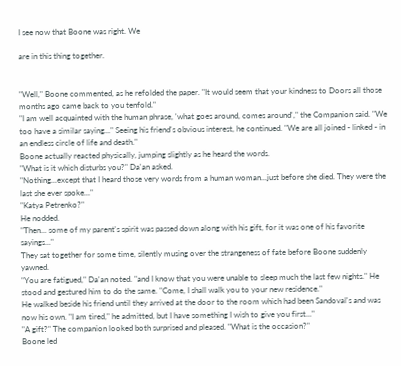I see now that Boone was right. We

are in this thing together.


"Well," Boone commented, as he refolded the paper. "It would seem that your kindness to Doors all those months ago came back to you tenfold."
"I am well acquainted with the human phrase, 'what goes around, comes around'," the Companion said. "We too have a similar saying..." Seeing his friend's obvious interest, he continued. "We are all joined - linked - in an endless circle of life and death."
Boone actually reacted physically, jumping slightly as he heard the words.
"What is it which disturbs you?" Da'an asked.
"Nothing...except that I heard those very words from a human woman...just before she died. They were the last she ever spoke..."
"Katya Petrenko?"
He nodded.
"Then... some of my parent's spirit was passed down along with his gift, for it was one of his favorite sayings..."
They sat together for some time, silently musing over the strangeness of fate before Boone suddenly yawned.
"You are fatigued," Da'an noted. "and I know that you were unable to sleep much the last few nights." He stood and gestured him to do the same. "Come, I shall walk you to your new residence."
He walked beside his friend until they arrived at the door to the room which had been Sandoval's and was now his own. "I am tired," he admitted, but I have something I wish to give you first..."
"A gift?" The companion looked both surprised and pleased. "What is the occasion?"
Boone led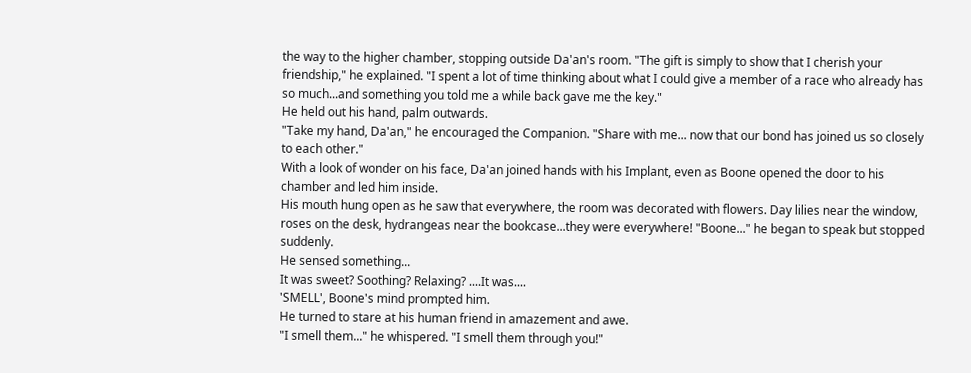the way to the higher chamber, stopping outside Da'an's room. "The gift is simply to show that I cherish your friendship," he explained. "I spent a lot of time thinking about what I could give a member of a race who already has so much...and something you told me a while back gave me the key."
He held out his hand, palm outwards.
"Take my hand, Da'an," he encouraged the Companion. "Share with me... now that our bond has joined us so closely to each other."
With a look of wonder on his face, Da'an joined hands with his Implant, even as Boone opened the door to his chamber and led him inside.
His mouth hung open as he saw that everywhere, the room was decorated with flowers. Day lilies near the window, roses on the desk, hydrangeas near the bookcase...they were everywhere! "Boone..." he began to speak but stopped suddenly.
He sensed something...
It was sweet? Soothing? Relaxing? ....It was....
'SMELL', Boone's mind prompted him.
He turned to stare at his human friend in amazement and awe.
"I smell them..." he whispered. "I smell them through you!"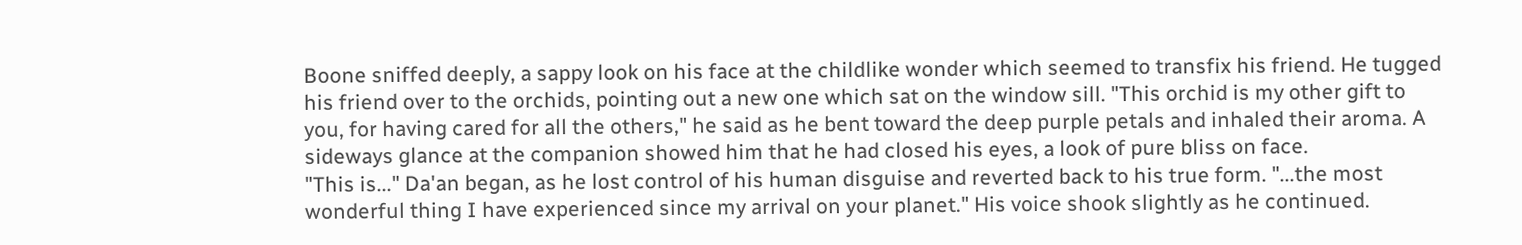Boone sniffed deeply, a sappy look on his face at the childlike wonder which seemed to transfix his friend. He tugged his friend over to the orchids, pointing out a new one which sat on the window sill. "This orchid is my other gift to you, for having cared for all the others," he said as he bent toward the deep purple petals and inhaled their aroma. A sideways glance at the companion showed him that he had closed his eyes, a look of pure bliss on face.
"This is..." Da'an began, as he lost control of his human disguise and reverted back to his true form. "...the most wonderful thing I have experienced since my arrival on your planet." His voice shook slightly as he continued.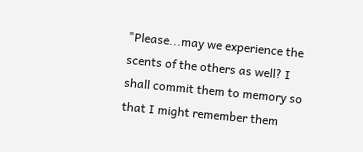"Please...may we experience the scents of the others as well? I shall commit them to memory so that I might remember them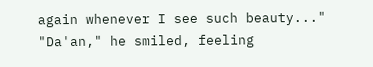again whenever I see such beauty..."
"Da'an," he smiled, feeling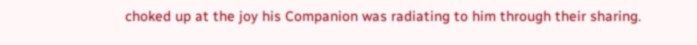choked up at the joy his Companion was radiating to him through their sharing.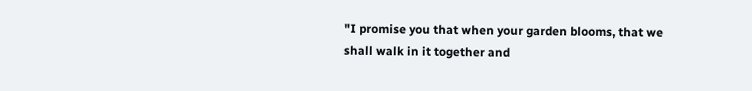"I promise you that when your garden blooms, that we shall walk in it together and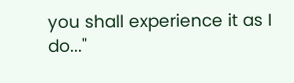you shall experience it as I do..."